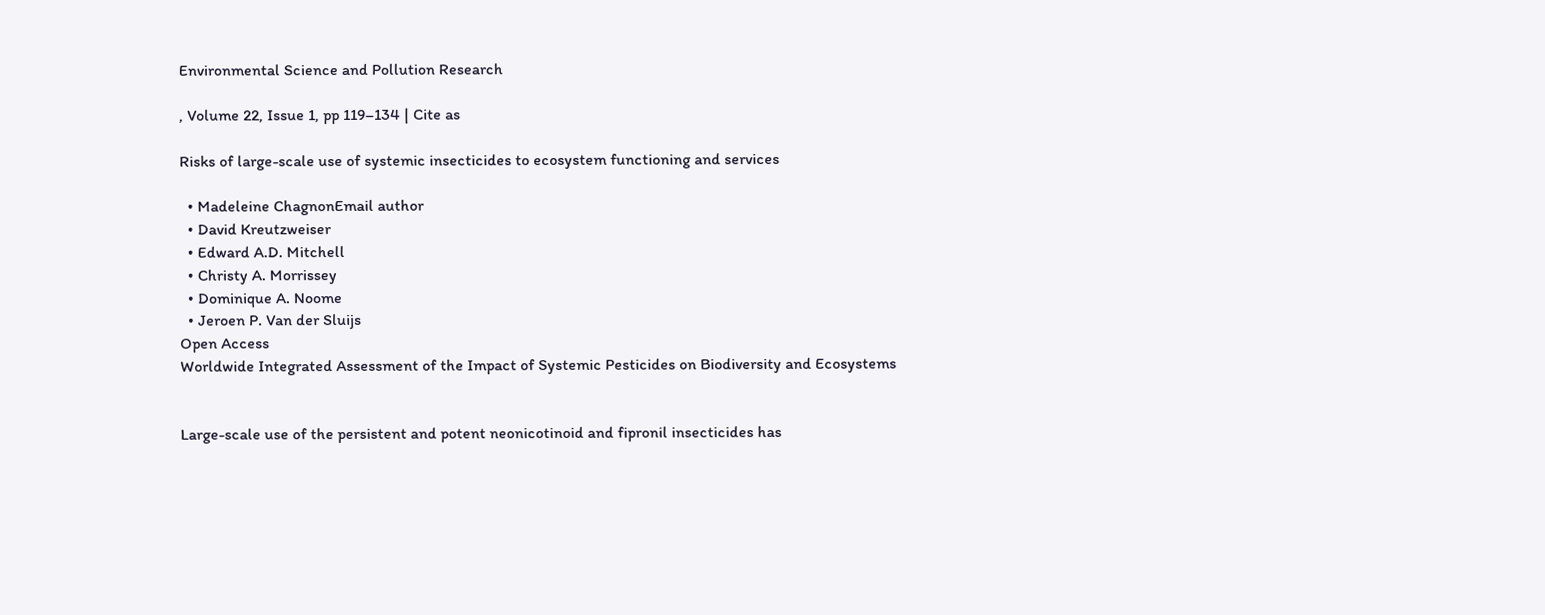Environmental Science and Pollution Research

, Volume 22, Issue 1, pp 119–134 | Cite as

Risks of large-scale use of systemic insecticides to ecosystem functioning and services

  • Madeleine ChagnonEmail author
  • David Kreutzweiser
  • Edward A.D. Mitchell
  • Christy A. Morrissey
  • Dominique A. Noome
  • Jeroen P. Van der Sluijs
Open Access
Worldwide Integrated Assessment of the Impact of Systemic Pesticides on Biodiversity and Ecosystems


Large-scale use of the persistent and potent neonicotinoid and fipronil insecticides has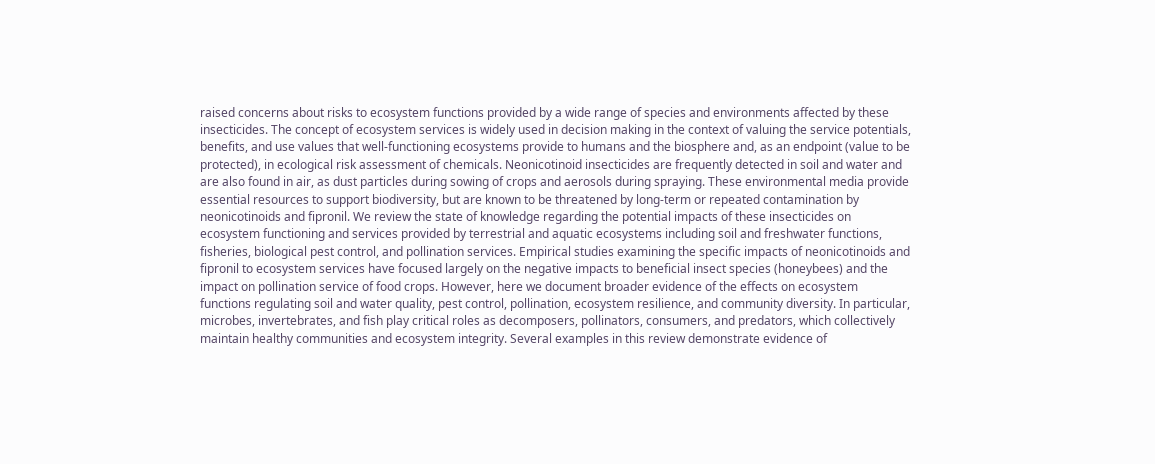raised concerns about risks to ecosystem functions provided by a wide range of species and environments affected by these insecticides. The concept of ecosystem services is widely used in decision making in the context of valuing the service potentials, benefits, and use values that well-functioning ecosystems provide to humans and the biosphere and, as an endpoint (value to be protected), in ecological risk assessment of chemicals. Neonicotinoid insecticides are frequently detected in soil and water and are also found in air, as dust particles during sowing of crops and aerosols during spraying. These environmental media provide essential resources to support biodiversity, but are known to be threatened by long-term or repeated contamination by neonicotinoids and fipronil. We review the state of knowledge regarding the potential impacts of these insecticides on ecosystem functioning and services provided by terrestrial and aquatic ecosystems including soil and freshwater functions, fisheries, biological pest control, and pollination services. Empirical studies examining the specific impacts of neonicotinoids and fipronil to ecosystem services have focused largely on the negative impacts to beneficial insect species (honeybees) and the impact on pollination service of food crops. However, here we document broader evidence of the effects on ecosystem functions regulating soil and water quality, pest control, pollination, ecosystem resilience, and community diversity. In particular, microbes, invertebrates, and fish play critical roles as decomposers, pollinators, consumers, and predators, which collectively maintain healthy communities and ecosystem integrity. Several examples in this review demonstrate evidence of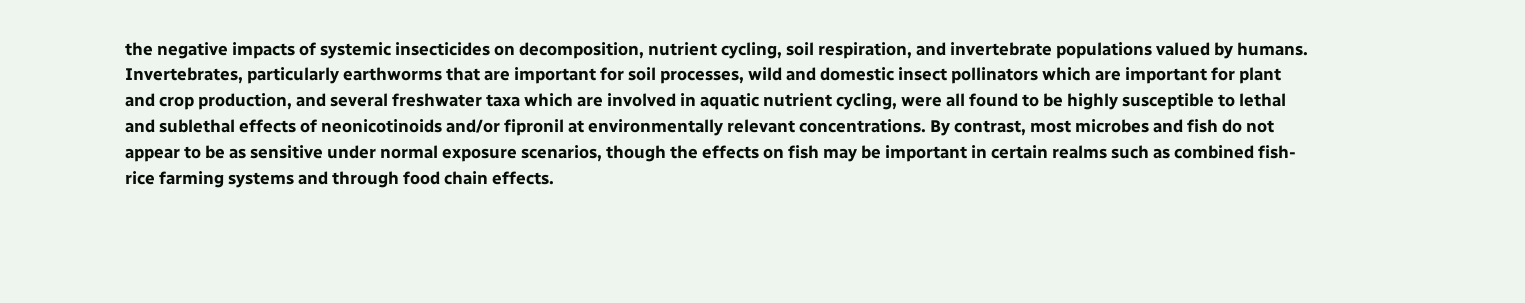the negative impacts of systemic insecticides on decomposition, nutrient cycling, soil respiration, and invertebrate populations valued by humans. Invertebrates, particularly earthworms that are important for soil processes, wild and domestic insect pollinators which are important for plant and crop production, and several freshwater taxa which are involved in aquatic nutrient cycling, were all found to be highly susceptible to lethal and sublethal effects of neonicotinoids and/or fipronil at environmentally relevant concentrations. By contrast, most microbes and fish do not appear to be as sensitive under normal exposure scenarios, though the effects on fish may be important in certain realms such as combined fish-rice farming systems and through food chain effects.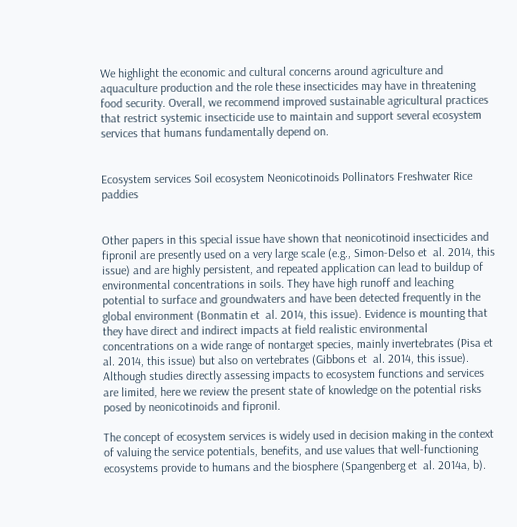We highlight the economic and cultural concerns around agriculture and aquaculture production and the role these insecticides may have in threatening food security. Overall, we recommend improved sustainable agricultural practices that restrict systemic insecticide use to maintain and support several ecosystem services that humans fundamentally depend on.


Ecosystem services Soil ecosystem Neonicotinoids Pollinators Freshwater Rice paddies


Other papers in this special issue have shown that neonicotinoid insecticides and fipronil are presently used on a very large scale (e.g., Simon-Delso et  al. 2014, this issue) and are highly persistent, and repeated application can lead to buildup of environmental concentrations in soils. They have high runoff and leaching potential to surface and groundwaters and have been detected frequently in the global environment (Bonmatin et  al. 2014, this issue). Evidence is mounting that they have direct and indirect impacts at field realistic environmental concentrations on a wide range of nontarget species, mainly invertebrates (Pisa et  al. 2014, this issue) but also on vertebrates (Gibbons et  al. 2014, this issue). Although studies directly assessing impacts to ecosystem functions and services are limited, here we review the present state of knowledge on the potential risks posed by neonicotinoids and fipronil.

The concept of ecosystem services is widely used in decision making in the context of valuing the service potentials, benefits, and use values that well-functioning ecosystems provide to humans and the biosphere (Spangenberg et  al. 2014a, b).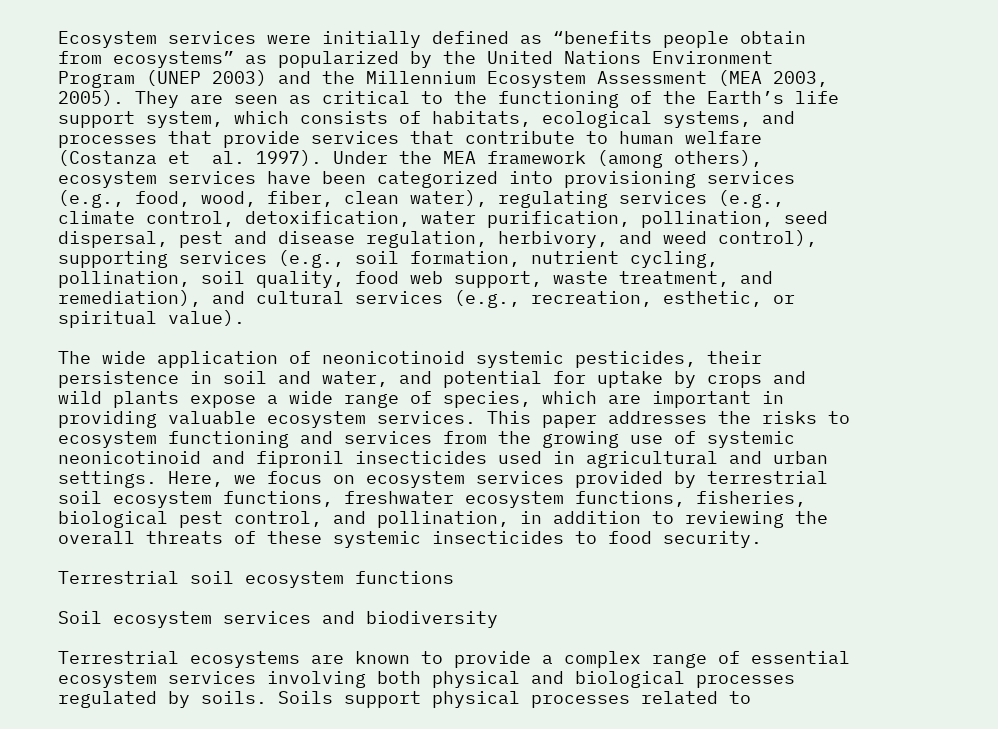Ecosystem services were initially defined as “benefits people obtain from ecosystems” as popularized by the United Nations Environment Program (UNEP 2003) and the Millennium Ecosystem Assessment (MEA 2003, 2005). They are seen as critical to the functioning of the Earth’s life support system, which consists of habitats, ecological systems, and processes that provide services that contribute to human welfare (Costanza et  al. 1997). Under the MEA framework (among others), ecosystem services have been categorized into provisioning services (e.g., food, wood, fiber, clean water), regulating services (e.g., climate control, detoxification, water purification, pollination, seed dispersal, pest and disease regulation, herbivory, and weed control), supporting services (e.g., soil formation, nutrient cycling, pollination, soil quality, food web support, waste treatment, and remediation), and cultural services (e.g., recreation, esthetic, or spiritual value).

The wide application of neonicotinoid systemic pesticides, their persistence in soil and water, and potential for uptake by crops and wild plants expose a wide range of species, which are important in providing valuable ecosystem services. This paper addresses the risks to ecosystem functioning and services from the growing use of systemic neonicotinoid and fipronil insecticides used in agricultural and urban settings. Here, we focus on ecosystem services provided by terrestrial soil ecosystem functions, freshwater ecosystem functions, fisheries, biological pest control, and pollination, in addition to reviewing the overall threats of these systemic insecticides to food security.

Terrestrial soil ecosystem functions

Soil ecosystem services and biodiversity

Terrestrial ecosystems are known to provide a complex range of essential ecosystem services involving both physical and biological processes regulated by soils. Soils support physical processes related to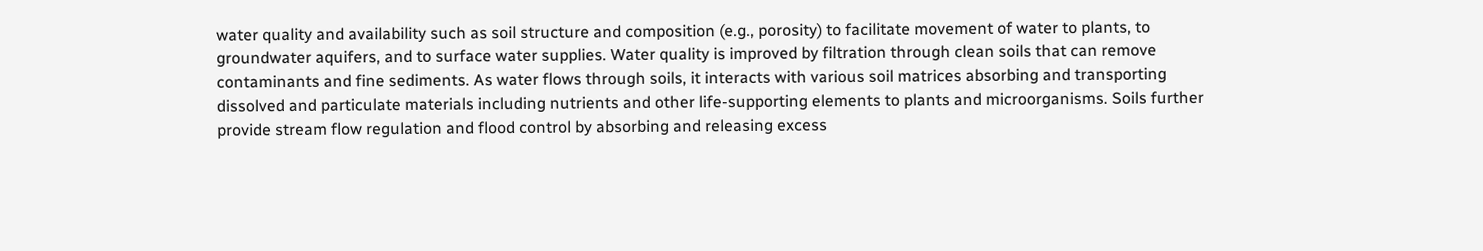water quality and availability such as soil structure and composition (e.g., porosity) to facilitate movement of water to plants, to groundwater aquifers, and to surface water supplies. Water quality is improved by filtration through clean soils that can remove contaminants and fine sediments. As water flows through soils, it interacts with various soil matrices absorbing and transporting dissolved and particulate materials including nutrients and other life-supporting elements to plants and microorganisms. Soils further provide stream flow regulation and flood control by absorbing and releasing excess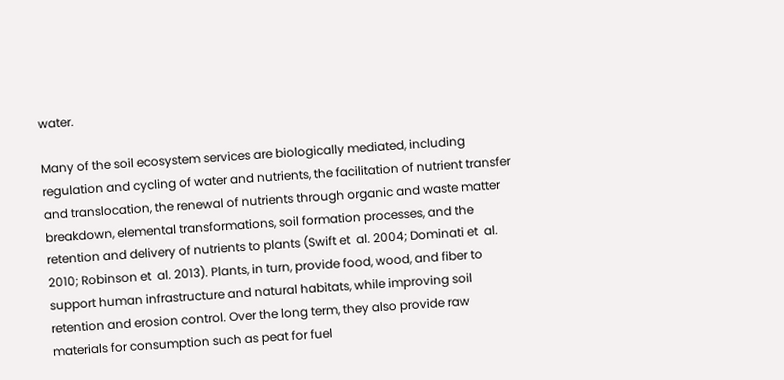water.

Many of the soil ecosystem services are biologically mediated, including regulation and cycling of water and nutrients, the facilitation of nutrient transfer and translocation, the renewal of nutrients through organic and waste matter breakdown, elemental transformations, soil formation processes, and the retention and delivery of nutrients to plants (Swift et  al. 2004; Dominati et  al. 2010; Robinson et  al. 2013). Plants, in turn, provide food, wood, and fiber to support human infrastructure and natural habitats, while improving soil retention and erosion control. Over the long term, they also provide raw materials for consumption such as peat for fuel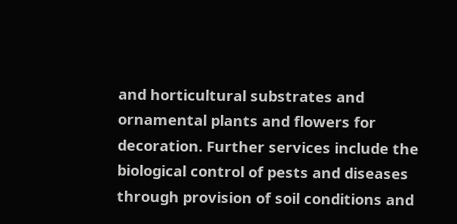and horticultural substrates and ornamental plants and flowers for decoration. Further services include the biological control of pests and diseases through provision of soil conditions and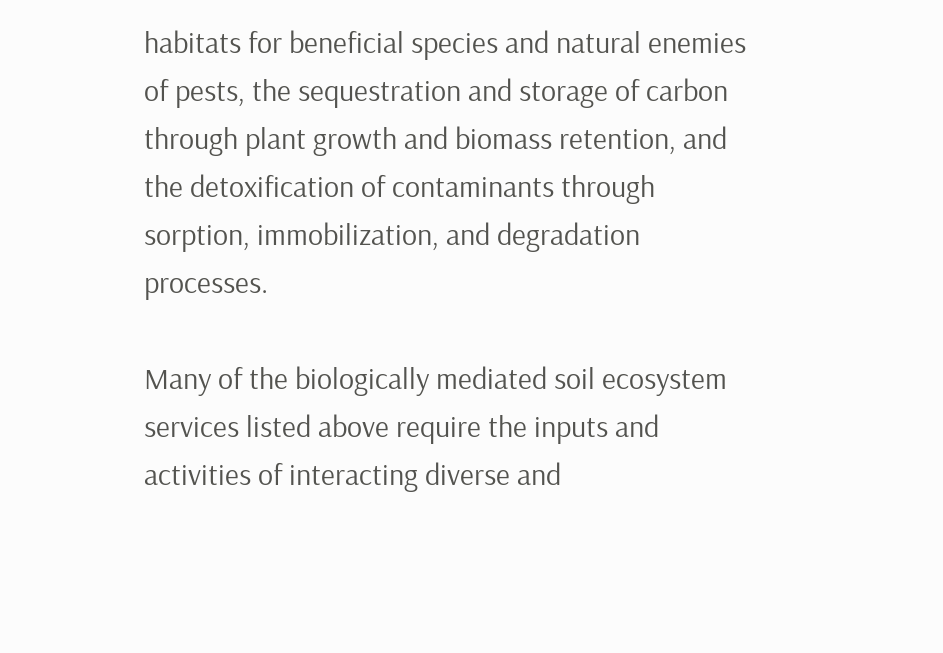habitats for beneficial species and natural enemies of pests, the sequestration and storage of carbon through plant growth and biomass retention, and the detoxification of contaminants through sorption, immobilization, and degradation processes.

Many of the biologically mediated soil ecosystem services listed above require the inputs and activities of interacting diverse and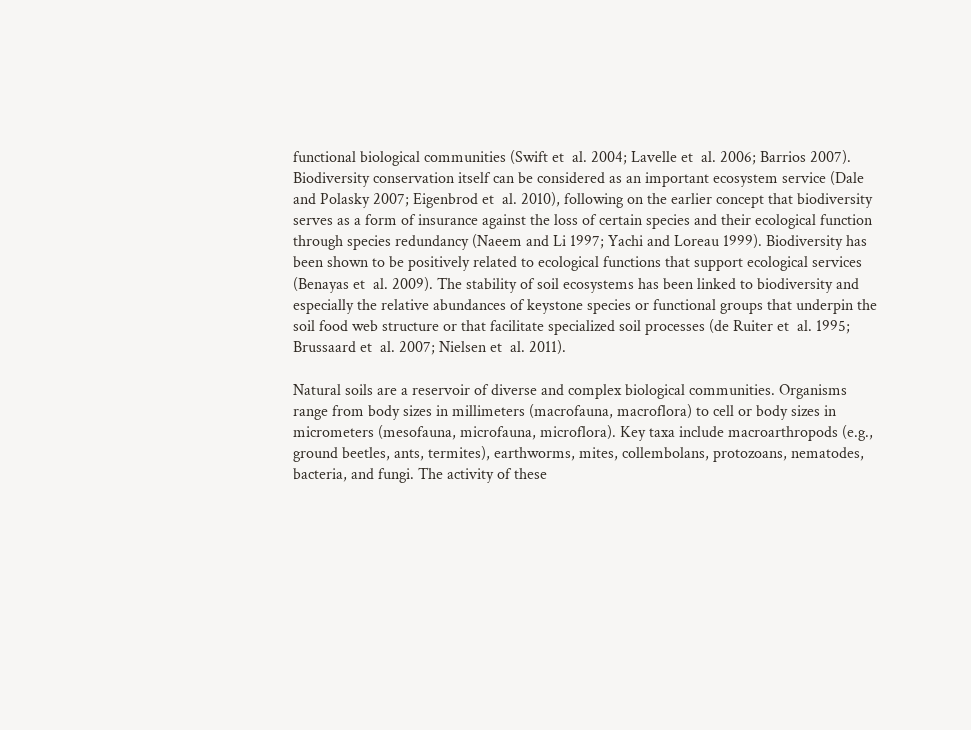functional biological communities (Swift et  al. 2004; Lavelle et  al. 2006; Barrios 2007). Biodiversity conservation itself can be considered as an important ecosystem service (Dale and Polasky 2007; Eigenbrod et  al. 2010), following on the earlier concept that biodiversity serves as a form of insurance against the loss of certain species and their ecological function through species redundancy (Naeem and Li 1997; Yachi and Loreau 1999). Biodiversity has been shown to be positively related to ecological functions that support ecological services (Benayas et  al. 2009). The stability of soil ecosystems has been linked to biodiversity and especially the relative abundances of keystone species or functional groups that underpin the soil food web structure or that facilitate specialized soil processes (de Ruiter et  al. 1995; Brussaard et  al. 2007; Nielsen et  al. 2011).

Natural soils are a reservoir of diverse and complex biological communities. Organisms range from body sizes in millimeters (macrofauna, macroflora) to cell or body sizes in micrometers (mesofauna, microfauna, microflora). Key taxa include macroarthropods (e.g., ground beetles, ants, termites), earthworms, mites, collembolans, protozoans, nematodes, bacteria, and fungi. The activity of these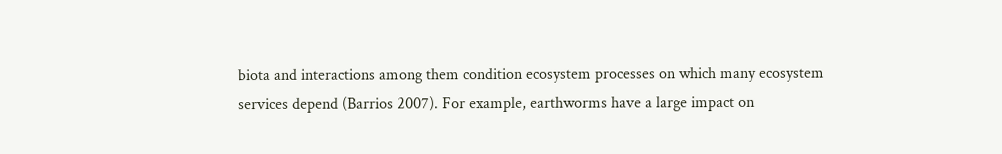biota and interactions among them condition ecosystem processes on which many ecosystem services depend (Barrios 2007). For example, earthworms have a large impact on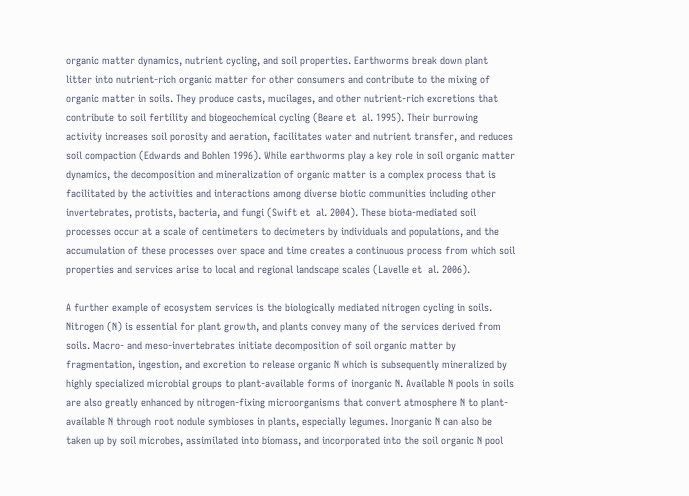organic matter dynamics, nutrient cycling, and soil properties. Earthworms break down plant litter into nutrient-rich organic matter for other consumers and contribute to the mixing of organic matter in soils. They produce casts, mucilages, and other nutrient-rich excretions that contribute to soil fertility and biogeochemical cycling (Beare et  al. 1995). Their burrowing activity increases soil porosity and aeration, facilitates water and nutrient transfer, and reduces soil compaction (Edwards and Bohlen 1996). While earthworms play a key role in soil organic matter dynamics, the decomposition and mineralization of organic matter is a complex process that is facilitated by the activities and interactions among diverse biotic communities including other invertebrates, protists, bacteria, and fungi (Swift et  al. 2004). These biota-mediated soil processes occur at a scale of centimeters to decimeters by individuals and populations, and the accumulation of these processes over space and time creates a continuous process from which soil properties and services arise to local and regional landscape scales (Lavelle et  al. 2006).

A further example of ecosystem services is the biologically mediated nitrogen cycling in soils. Nitrogen (N) is essential for plant growth, and plants convey many of the services derived from soils. Macro- and meso-invertebrates initiate decomposition of soil organic matter by fragmentation, ingestion, and excretion to release organic N which is subsequently mineralized by highly specialized microbial groups to plant-available forms of inorganic N. Available N pools in soils are also greatly enhanced by nitrogen-fixing microorganisms that convert atmosphere N to plant-available N through root nodule symbioses in plants, especially legumes. Inorganic N can also be taken up by soil microbes, assimilated into biomass, and incorporated into the soil organic N pool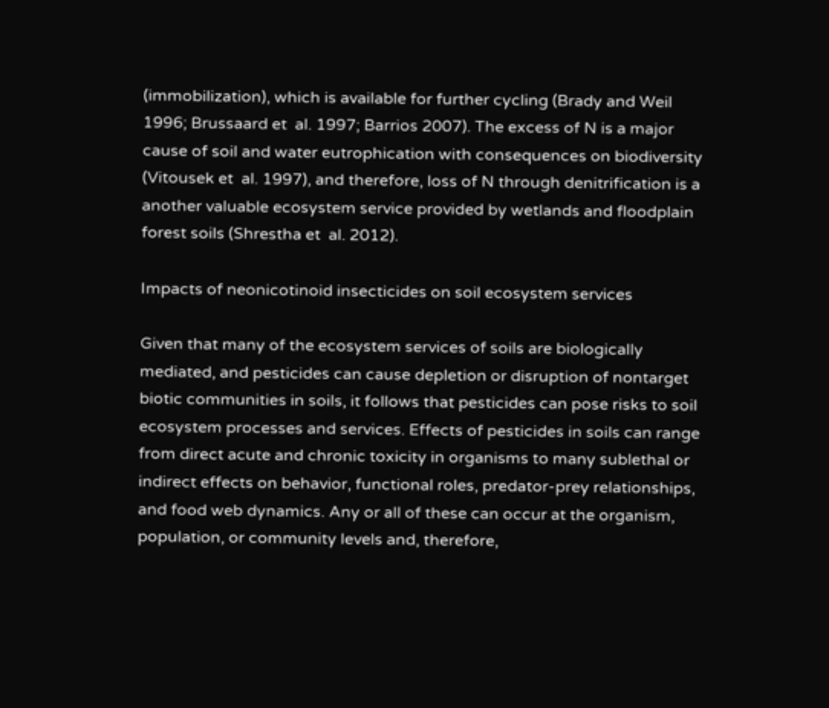(immobilization), which is available for further cycling (Brady and Weil 1996; Brussaard et  al. 1997; Barrios 2007). The excess of N is a major cause of soil and water eutrophication with consequences on biodiversity (Vitousek et  al. 1997), and therefore, loss of N through denitrification is a another valuable ecosystem service provided by wetlands and floodplain forest soils (Shrestha et  al. 2012).

Impacts of neonicotinoid insecticides on soil ecosystem services

Given that many of the ecosystem services of soils are biologically mediated, and pesticides can cause depletion or disruption of nontarget biotic communities in soils, it follows that pesticides can pose risks to soil ecosystem processes and services. Effects of pesticides in soils can range from direct acute and chronic toxicity in organisms to many sublethal or indirect effects on behavior, functional roles, predator-prey relationships, and food web dynamics. Any or all of these can occur at the organism, population, or community levels and, therefore,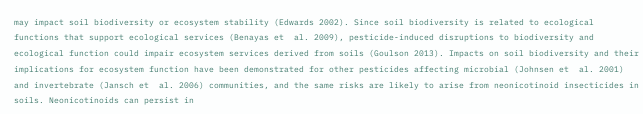may impact soil biodiversity or ecosystem stability (Edwards 2002). Since soil biodiversity is related to ecological functions that support ecological services (Benayas et  al. 2009), pesticide-induced disruptions to biodiversity and ecological function could impair ecosystem services derived from soils (Goulson 2013). Impacts on soil biodiversity and their implications for ecosystem function have been demonstrated for other pesticides affecting microbial (Johnsen et  al. 2001) and invertebrate (Jansch et  al. 2006) communities, and the same risks are likely to arise from neonicotinoid insecticides in soils. Neonicotinoids can persist in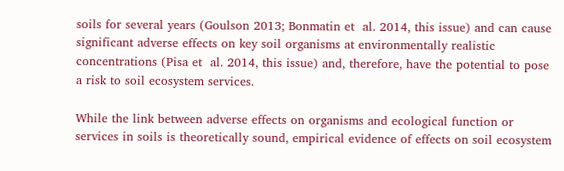soils for several years (Goulson 2013; Bonmatin et  al. 2014, this issue) and can cause significant adverse effects on key soil organisms at environmentally realistic concentrations (Pisa et  al. 2014, this issue) and, therefore, have the potential to pose a risk to soil ecosystem services.

While the link between adverse effects on organisms and ecological function or services in soils is theoretically sound, empirical evidence of effects on soil ecosystem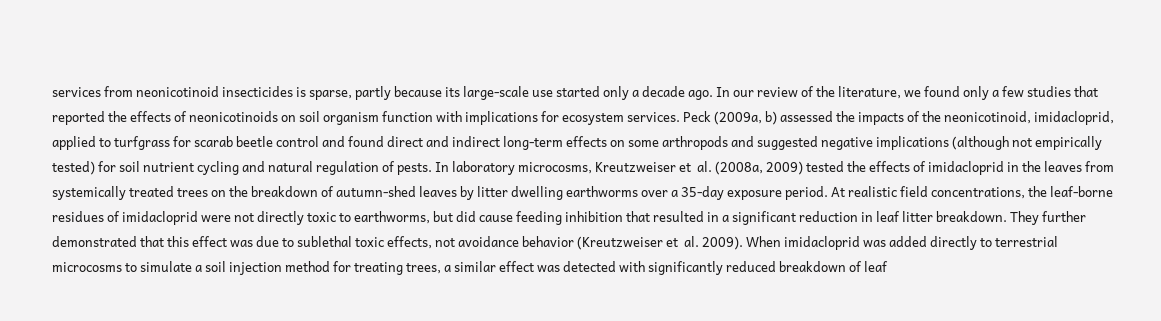services from neonicotinoid insecticides is sparse, partly because its large-scale use started only a decade ago. In our review of the literature, we found only a few studies that reported the effects of neonicotinoids on soil organism function with implications for ecosystem services. Peck (2009a, b) assessed the impacts of the neonicotinoid, imidacloprid, applied to turfgrass for scarab beetle control and found direct and indirect long-term effects on some arthropods and suggested negative implications (although not empirically tested) for soil nutrient cycling and natural regulation of pests. In laboratory microcosms, Kreutzweiser et  al. (2008a, 2009) tested the effects of imidacloprid in the leaves from systemically treated trees on the breakdown of autumn-shed leaves by litter dwelling earthworms over a 35-day exposure period. At realistic field concentrations, the leaf-borne residues of imidacloprid were not directly toxic to earthworms, but did cause feeding inhibition that resulted in a significant reduction in leaf litter breakdown. They further demonstrated that this effect was due to sublethal toxic effects, not avoidance behavior (Kreutzweiser et  al. 2009). When imidacloprid was added directly to terrestrial microcosms to simulate a soil injection method for treating trees, a similar effect was detected with significantly reduced breakdown of leaf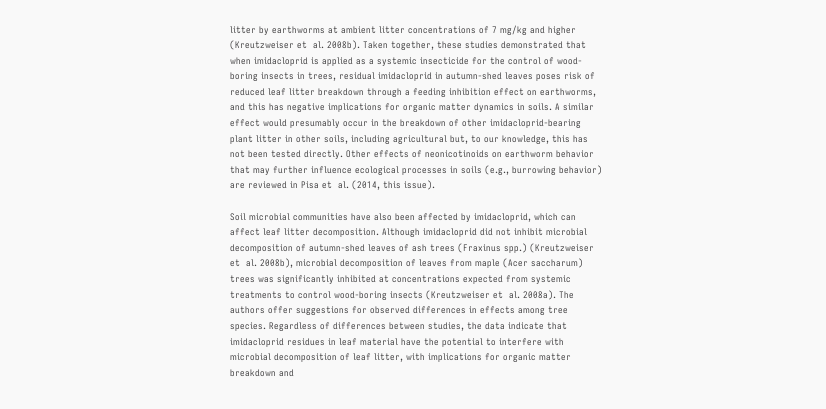litter by earthworms at ambient litter concentrations of 7 mg/kg and higher (Kreutzweiser et  al. 2008b). Taken together, these studies demonstrated that when imidacloprid is applied as a systemic insecticide for the control of wood-boring insects in trees, residual imidacloprid in autumn-shed leaves poses risk of reduced leaf litter breakdown through a feeding inhibition effect on earthworms, and this has negative implications for organic matter dynamics in soils. A similar effect would presumably occur in the breakdown of other imidacloprid-bearing plant litter in other soils, including agricultural but, to our knowledge, this has not been tested directly. Other effects of neonicotinoids on earthworm behavior that may further influence ecological processes in soils (e.g., burrowing behavior) are reviewed in Pisa et  al. (2014, this issue).

Soil microbial communities have also been affected by imidacloprid, which can affect leaf litter decomposition. Although imidacloprid did not inhibit microbial decomposition of autumn-shed leaves of ash trees (Fraxinus spp.) (Kreutzweiser et  al. 2008b), microbial decomposition of leaves from maple (Acer saccharum) trees was significantly inhibited at concentrations expected from systemic treatments to control wood-boring insects (Kreutzweiser et  al. 2008a). The authors offer suggestions for observed differences in effects among tree species. Regardless of differences between studies, the data indicate that imidacloprid residues in leaf material have the potential to interfere with microbial decomposition of leaf litter, with implications for organic matter breakdown and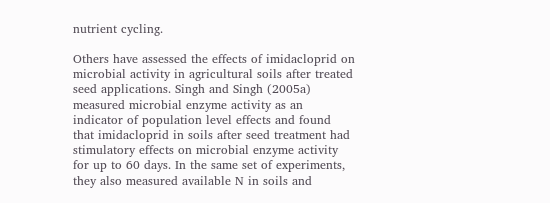nutrient cycling.

Others have assessed the effects of imidacloprid on microbial activity in agricultural soils after treated seed applications. Singh and Singh (2005a) measured microbial enzyme activity as an indicator of population level effects and found that imidacloprid in soils after seed treatment had stimulatory effects on microbial enzyme activity for up to 60 days. In the same set of experiments, they also measured available N in soils and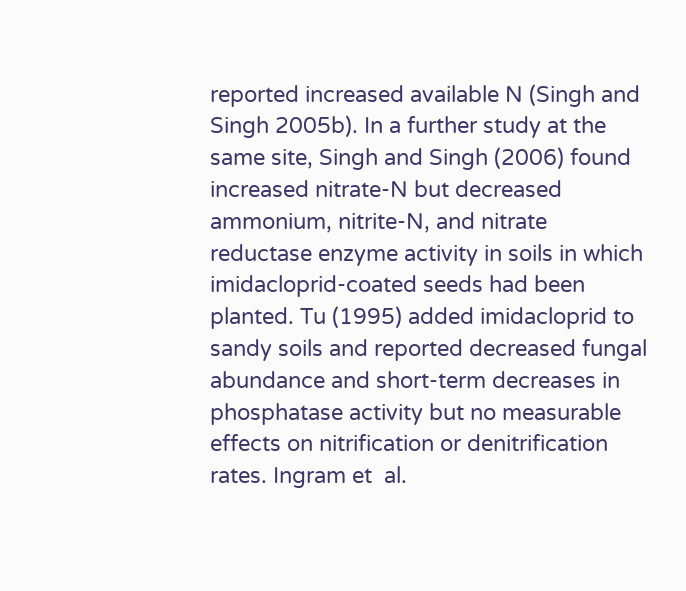reported increased available N (Singh and Singh 2005b). In a further study at the same site, Singh and Singh (2006) found increased nitrate-N but decreased ammonium, nitrite-N, and nitrate reductase enzyme activity in soils in which imidacloprid-coated seeds had been planted. Tu (1995) added imidacloprid to sandy soils and reported decreased fungal abundance and short-term decreases in phosphatase activity but no measurable effects on nitrification or denitrification rates. Ingram et  al.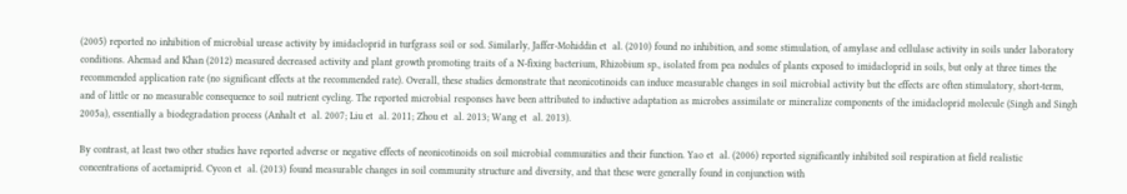(2005) reported no inhibition of microbial urease activity by imidacloprid in turfgrass soil or sod. Similarly, Jaffer-Mohiddin et  al. (2010) found no inhibition, and some stimulation, of amylase and cellulase activity in soils under laboratory conditions. Ahemad and Khan (2012) measured decreased activity and plant growth promoting traits of a N-fixing bacterium, Rhizobium sp., isolated from pea nodules of plants exposed to imidacloprid in soils, but only at three times the recommended application rate (no significant effects at the recommended rate). Overall, these studies demonstrate that neonicotinoids can induce measurable changes in soil microbial activity but the effects are often stimulatory, short-term, and of little or no measurable consequence to soil nutrient cycling. The reported microbial responses have been attributed to inductive adaptation as microbes assimilate or mineralize components of the imidacloprid molecule (Singh and Singh 2005a), essentially a biodegradation process (Anhalt et  al. 2007; Liu et  al. 2011; Zhou et  al. 2013; Wang et  al. 2013).

By contrast, at least two other studies have reported adverse or negative effects of neonicotinoids on soil microbial communities and their function. Yao et  al. (2006) reported significantly inhibited soil respiration at field realistic concentrations of acetamiprid. Cycon et  al. (2013) found measurable changes in soil community structure and diversity, and that these were generally found in conjunction with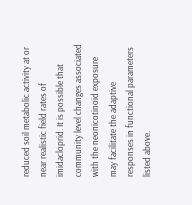reduced soil metabolic activity at or near realistic field rates of imidacloprid. It is possible that community level changes associated with the neonicotinoid exposure may facilitate the adaptive responses in functional parameters listed above.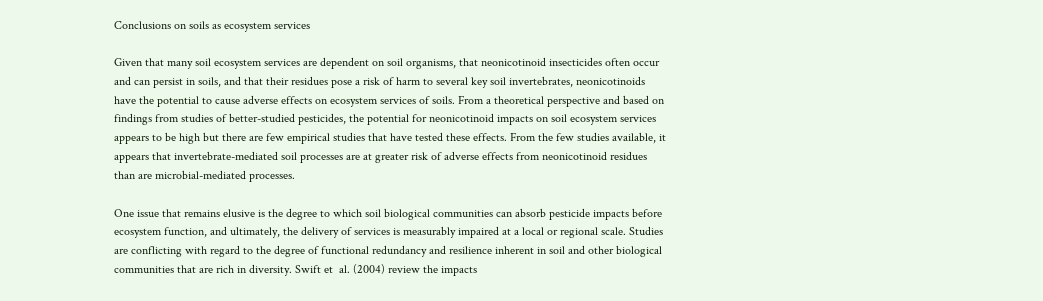Conclusions on soils as ecosystem services

Given that many soil ecosystem services are dependent on soil organisms, that neonicotinoid insecticides often occur and can persist in soils, and that their residues pose a risk of harm to several key soil invertebrates, neonicotinoids have the potential to cause adverse effects on ecosystem services of soils. From a theoretical perspective and based on findings from studies of better-studied pesticides, the potential for neonicotinoid impacts on soil ecosystem services appears to be high but there are few empirical studies that have tested these effects. From the few studies available, it appears that invertebrate-mediated soil processes are at greater risk of adverse effects from neonicotinoid residues than are microbial-mediated processes.

One issue that remains elusive is the degree to which soil biological communities can absorb pesticide impacts before ecosystem function, and ultimately, the delivery of services is measurably impaired at a local or regional scale. Studies are conflicting with regard to the degree of functional redundancy and resilience inherent in soil and other biological communities that are rich in diversity. Swift et  al. (2004) review the impacts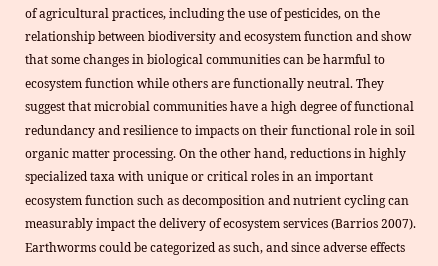of agricultural practices, including the use of pesticides, on the relationship between biodiversity and ecosystem function and show that some changes in biological communities can be harmful to ecosystem function while others are functionally neutral. They suggest that microbial communities have a high degree of functional redundancy and resilience to impacts on their functional role in soil organic matter processing. On the other hand, reductions in highly specialized taxa with unique or critical roles in an important ecosystem function such as decomposition and nutrient cycling can measurably impact the delivery of ecosystem services (Barrios 2007). Earthworms could be categorized as such, and since adverse effects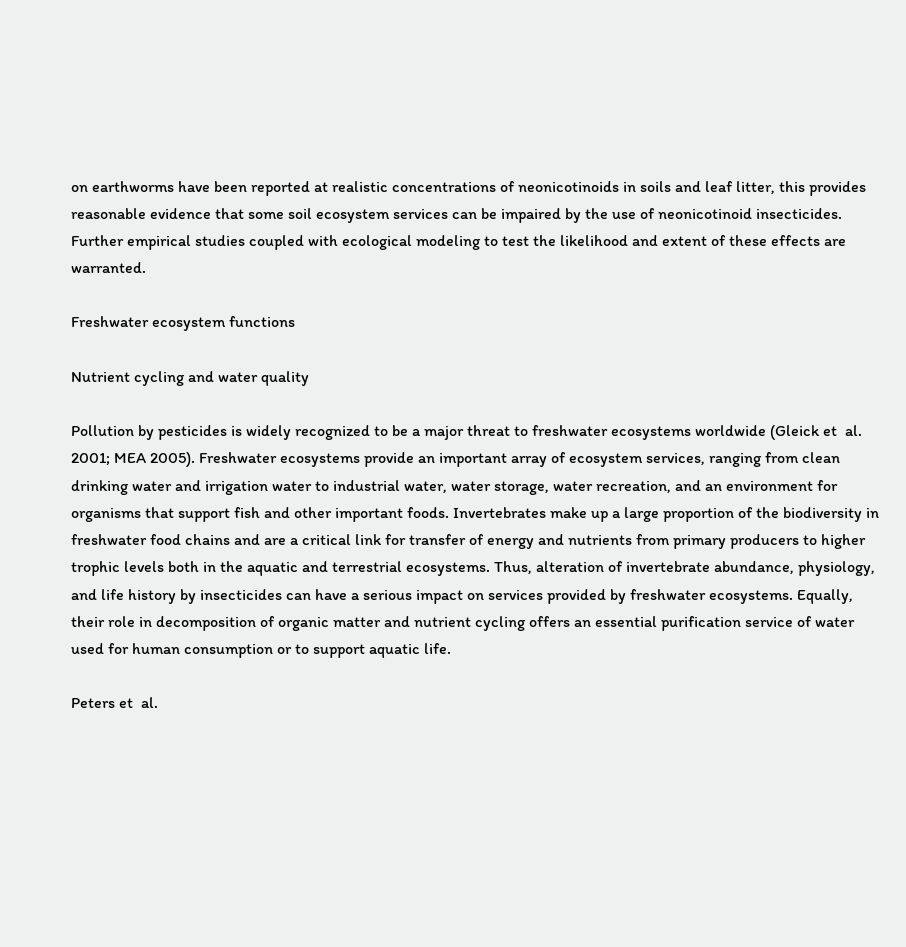on earthworms have been reported at realistic concentrations of neonicotinoids in soils and leaf litter, this provides reasonable evidence that some soil ecosystem services can be impaired by the use of neonicotinoid insecticides. Further empirical studies coupled with ecological modeling to test the likelihood and extent of these effects are warranted.

Freshwater ecosystem functions

Nutrient cycling and water quality

Pollution by pesticides is widely recognized to be a major threat to freshwater ecosystems worldwide (Gleick et  al. 2001; MEA 2005). Freshwater ecosystems provide an important array of ecosystem services, ranging from clean drinking water and irrigation water to industrial water, water storage, water recreation, and an environment for organisms that support fish and other important foods. Invertebrates make up a large proportion of the biodiversity in freshwater food chains and are a critical link for transfer of energy and nutrients from primary producers to higher trophic levels both in the aquatic and terrestrial ecosystems. Thus, alteration of invertebrate abundance, physiology, and life history by insecticides can have a serious impact on services provided by freshwater ecosystems. Equally, their role in decomposition of organic matter and nutrient cycling offers an essential purification service of water used for human consumption or to support aquatic life.

Peters et  al.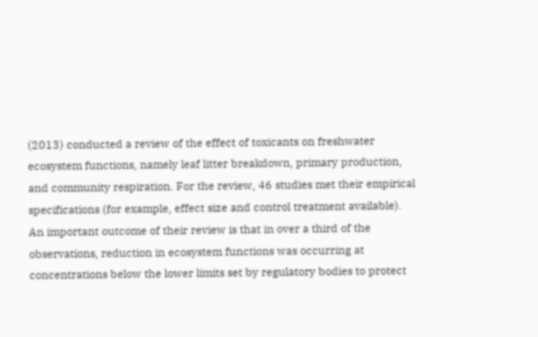(2013) conducted a review of the effect of toxicants on freshwater ecosystem functions, namely leaf litter breakdown, primary production, and community respiration. For the review, 46 studies met their empirical specifications (for example, effect size and control treatment available). An important outcome of their review is that in over a third of the observations, reduction in ecosystem functions was occurring at concentrations below the lower limits set by regulatory bodies to protect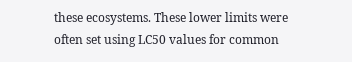these ecosystems. These lower limits were often set using LC50 values for common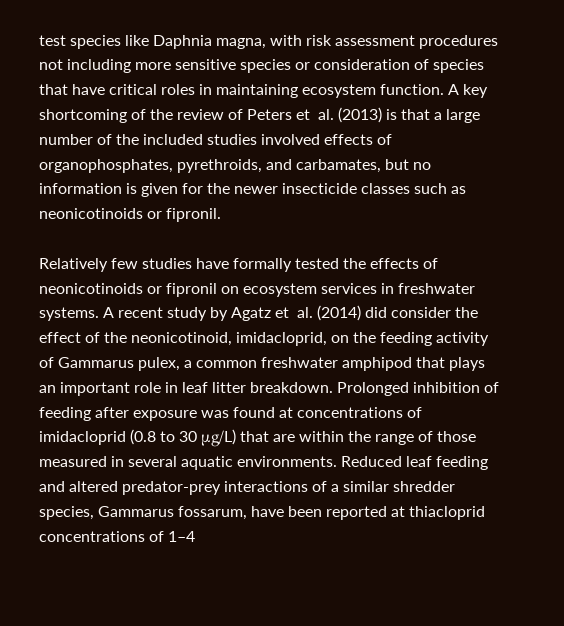test species like Daphnia magna, with risk assessment procedures not including more sensitive species or consideration of species that have critical roles in maintaining ecosystem function. A key shortcoming of the review of Peters et  al. (2013) is that a large number of the included studies involved effects of organophosphates, pyrethroids, and carbamates, but no information is given for the newer insecticide classes such as neonicotinoids or fipronil.

Relatively few studies have formally tested the effects of neonicotinoids or fipronil on ecosystem services in freshwater systems. A recent study by Agatz et  al. (2014) did consider the effect of the neonicotinoid, imidacloprid, on the feeding activity of Gammarus pulex, a common freshwater amphipod that plays an important role in leaf litter breakdown. Prolonged inhibition of feeding after exposure was found at concentrations of imidacloprid (0.8 to 30 μg/L) that are within the range of those measured in several aquatic environments. Reduced leaf feeding and altered predator-prey interactions of a similar shredder species, Gammarus fossarum, have been reported at thiacloprid concentrations of 1–4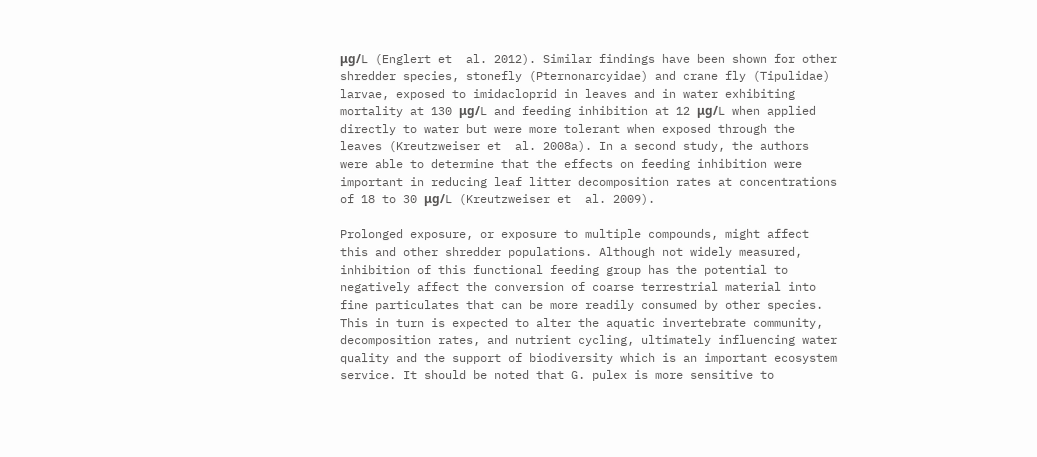μg/L (Englert et  al. 2012). Similar findings have been shown for other shredder species, stonefly (Pternonarcyidae) and crane fly (Tipulidae) larvae, exposed to imidacloprid in leaves and in water exhibiting mortality at 130 μg/L and feeding inhibition at 12 μg/L when applied directly to water but were more tolerant when exposed through the leaves (Kreutzweiser et  al. 2008a). In a second study, the authors were able to determine that the effects on feeding inhibition were important in reducing leaf litter decomposition rates at concentrations of 18 to 30 μg/L (Kreutzweiser et  al. 2009).

Prolonged exposure, or exposure to multiple compounds, might affect this and other shredder populations. Although not widely measured, inhibition of this functional feeding group has the potential to negatively affect the conversion of coarse terrestrial material into fine particulates that can be more readily consumed by other species. This in turn is expected to alter the aquatic invertebrate community, decomposition rates, and nutrient cycling, ultimately influencing water quality and the support of biodiversity which is an important ecosystem service. It should be noted that G. pulex is more sensitive to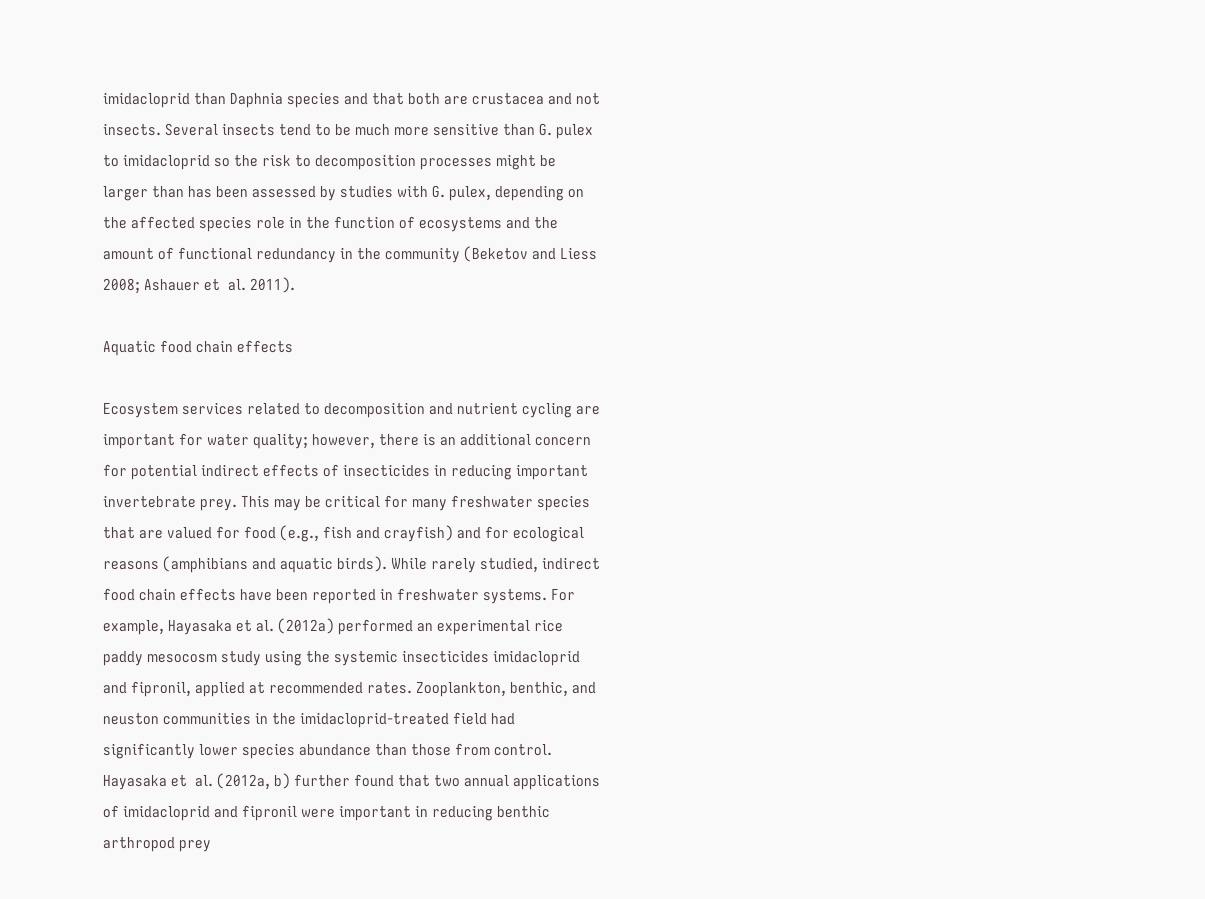imidacloprid than Daphnia species and that both are crustacea and not insects. Several insects tend to be much more sensitive than G. pulex to imidacloprid so the risk to decomposition processes might be larger than has been assessed by studies with G. pulex, depending on the affected species role in the function of ecosystems and the amount of functional redundancy in the community (Beketov and Liess 2008; Ashauer et  al. 2011).

Aquatic food chain effects

Ecosystem services related to decomposition and nutrient cycling are important for water quality; however, there is an additional concern for potential indirect effects of insecticides in reducing important invertebrate prey. This may be critical for many freshwater species that are valued for food (e.g., fish and crayfish) and for ecological reasons (amphibians and aquatic birds). While rarely studied, indirect food chain effects have been reported in freshwater systems. For example, Hayasaka et al. (2012a) performed an experimental rice paddy mesocosm study using the systemic insecticides imidacloprid and fipronil, applied at recommended rates. Zooplankton, benthic, and neuston communities in the imidacloprid-treated field had significantly lower species abundance than those from control. Hayasaka et  al. (2012a, b) further found that two annual applications of imidacloprid and fipronil were important in reducing benthic arthropod prey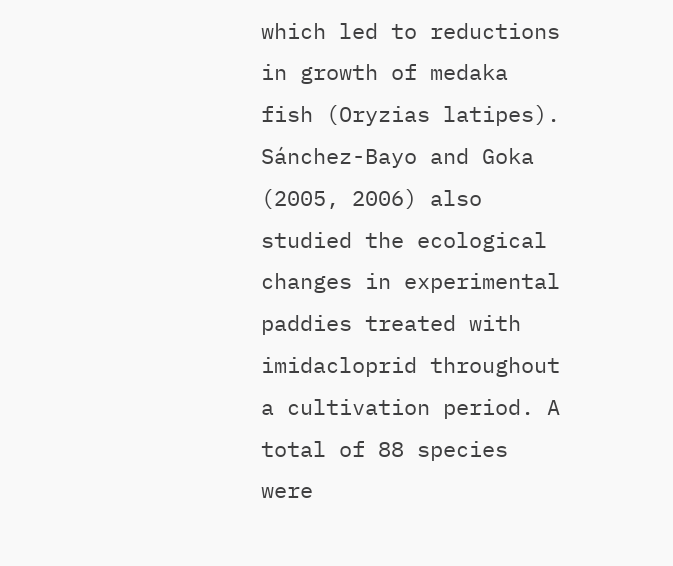which led to reductions in growth of medaka fish (Oryzias latipes). Sánchez-Bayo and Goka (2005, 2006) also studied the ecological changes in experimental paddies treated with imidacloprid throughout a cultivation period. A total of 88 species were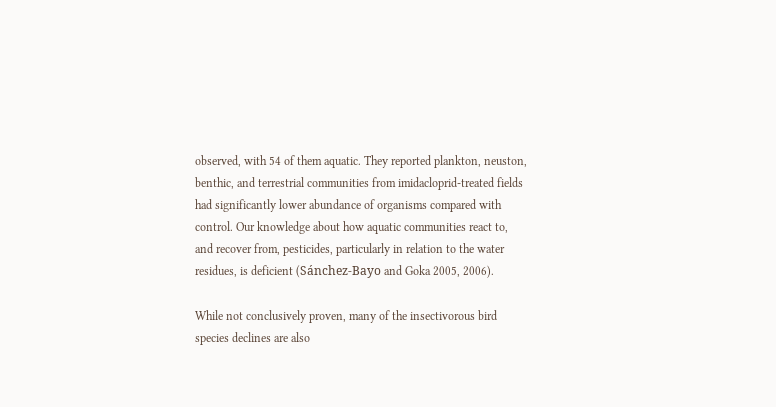observed, with 54 of them aquatic. They reported plankton, neuston, benthic, and terrestrial communities from imidacloprid-treated fields had significantly lower abundance of organisms compared with control. Our knowledge about how aquatic communities react to, and recover from, pesticides, particularly in relation to the water residues, is deficient (Sánchez-Bayo and Goka 2005, 2006).

While not conclusively proven, many of the insectivorous bird species declines are also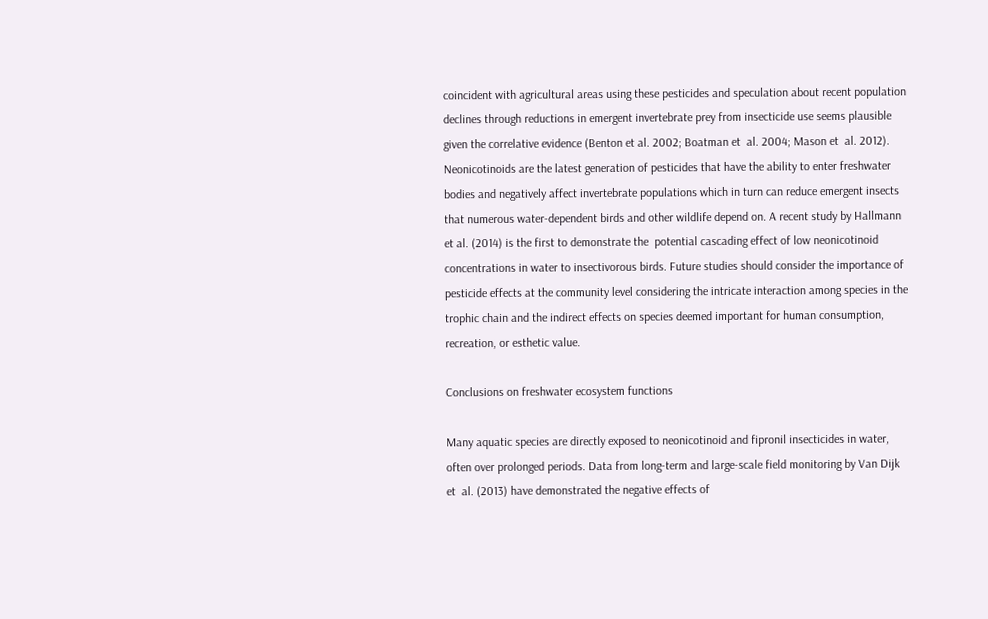coincident with agricultural areas using these pesticides and speculation about recent population declines through reductions in emergent invertebrate prey from insecticide use seems plausible given the correlative evidence (Benton et al. 2002; Boatman et  al. 2004; Mason et  al. 2012). Neonicotinoids are the latest generation of pesticides that have the ability to enter freshwater bodies and negatively affect invertebrate populations which in turn can reduce emergent insects that numerous water-dependent birds and other wildlife depend on. A recent study by Hallmann et al. (2014) is the first to demonstrate the  potential cascading effect of low neonicotinoid concentrations in water to insectivorous birds. Future studies should consider the importance of pesticide effects at the community level considering the intricate interaction among species in the trophic chain and the indirect effects on species deemed important for human consumption, recreation, or esthetic value.

Conclusions on freshwater ecosystem functions

Many aquatic species are directly exposed to neonicotinoid and fipronil insecticides in water, often over prolonged periods. Data from long-term and large-scale field monitoring by Van Dijk et  al. (2013) have demonstrated the negative effects of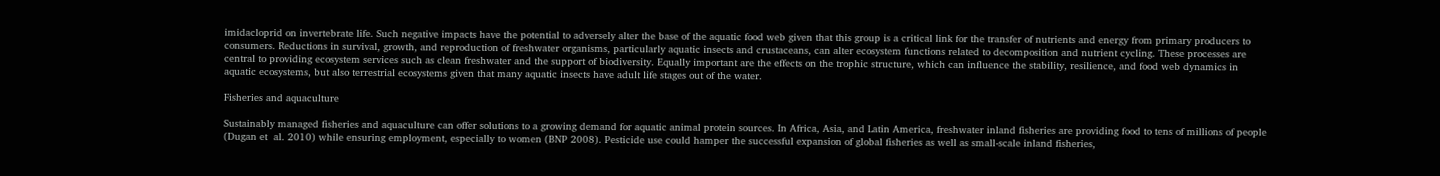imidacloprid on invertebrate life. Such negative impacts have the potential to adversely alter the base of the aquatic food web given that this group is a critical link for the transfer of nutrients and energy from primary producers to consumers. Reductions in survival, growth, and reproduction of freshwater organisms, particularly aquatic insects and crustaceans, can alter ecosystem functions related to decomposition and nutrient cycling. These processes are central to providing ecosystem services such as clean freshwater and the support of biodiversity. Equally important are the effects on the trophic structure, which can influence the stability, resilience, and food web dynamics in aquatic ecosystems, but also terrestrial ecosystems given that many aquatic insects have adult life stages out of the water.

Fisheries and aquaculture

Sustainably managed fisheries and aquaculture can offer solutions to a growing demand for aquatic animal protein sources. In Africa, Asia, and Latin America, freshwater inland fisheries are providing food to tens of millions of people (Dugan et  al. 2010) while ensuring employment, especially to women (BNP 2008). Pesticide use could hamper the successful expansion of global fisheries as well as small-scale inland fisheries,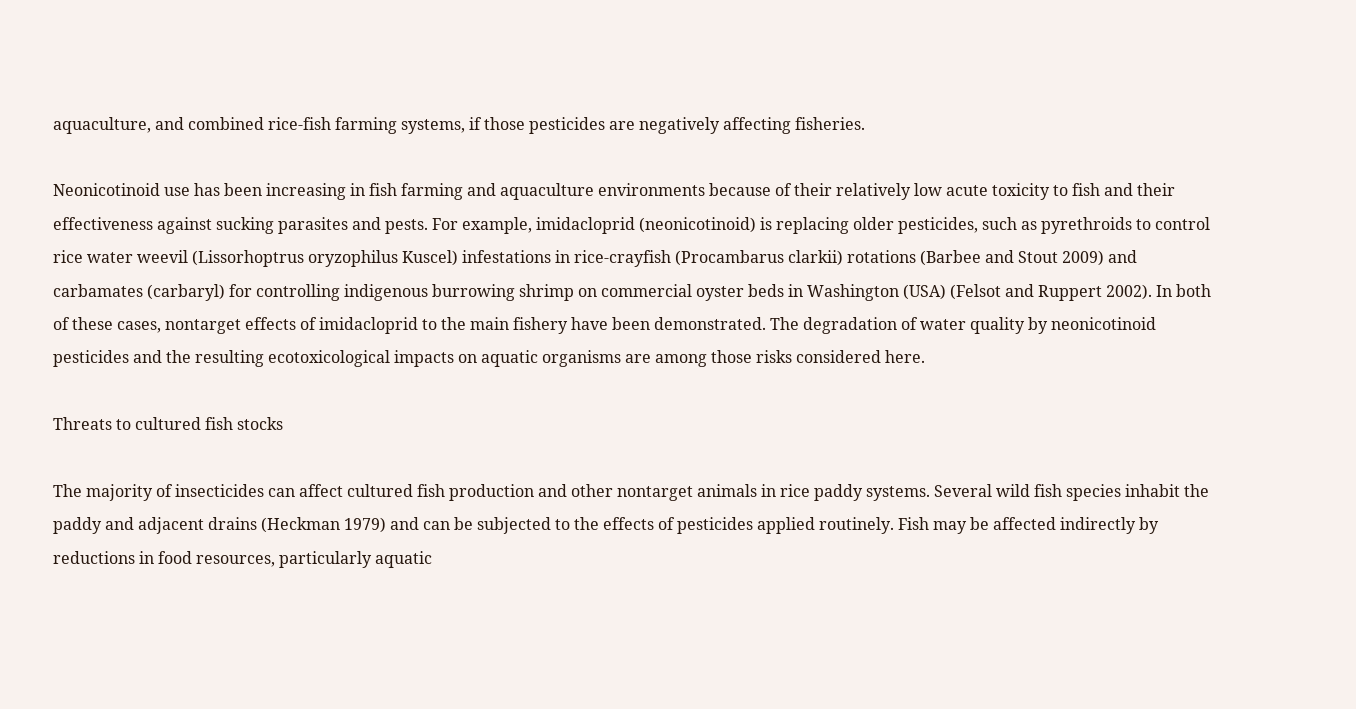aquaculture, and combined rice-fish farming systems, if those pesticides are negatively affecting fisheries.

Neonicotinoid use has been increasing in fish farming and aquaculture environments because of their relatively low acute toxicity to fish and their effectiveness against sucking parasites and pests. For example, imidacloprid (neonicotinoid) is replacing older pesticides, such as pyrethroids to control rice water weevil (Lissorhoptrus oryzophilus Kuscel) infestations in rice-crayfish (Procambarus clarkii) rotations (Barbee and Stout 2009) and carbamates (carbaryl) for controlling indigenous burrowing shrimp on commercial oyster beds in Washington (USA) (Felsot and Ruppert 2002). In both of these cases, nontarget effects of imidacloprid to the main fishery have been demonstrated. The degradation of water quality by neonicotinoid pesticides and the resulting ecotoxicological impacts on aquatic organisms are among those risks considered here.

Threats to cultured fish stocks

The majority of insecticides can affect cultured fish production and other nontarget animals in rice paddy systems. Several wild fish species inhabit the paddy and adjacent drains (Heckman 1979) and can be subjected to the effects of pesticides applied routinely. Fish may be affected indirectly by reductions in food resources, particularly aquatic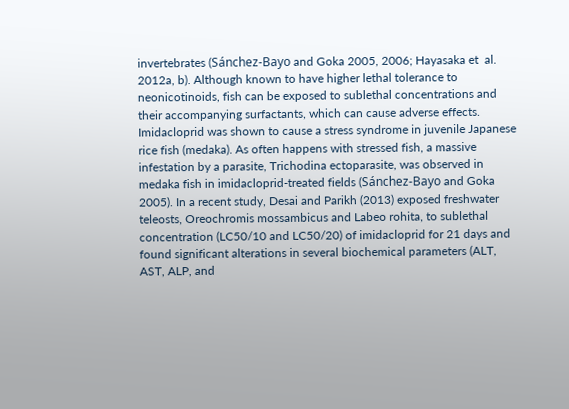invertebrates (Sánchez-Bayo and Goka 2005, 2006; Hayasaka et  al. 2012a, b). Although known to have higher lethal tolerance to neonicotinoids, fish can be exposed to sublethal concentrations and their accompanying surfactants, which can cause adverse effects. Imidacloprid was shown to cause a stress syndrome in juvenile Japanese rice fish (medaka). As often happens with stressed fish, a massive infestation by a parasite, Trichodina ectoparasite, was observed in medaka fish in imidacloprid-treated fields (Sánchez-Bayo and Goka 2005). In a recent study, Desai and Parikh (2013) exposed freshwater teleosts, Oreochromis mossambicus and Labeo rohita, to sublethal concentration (LC50/10 and LC50/20) of imidacloprid for 21 days and found significant alterations in several biochemical parameters (ALT, AST, ALP, and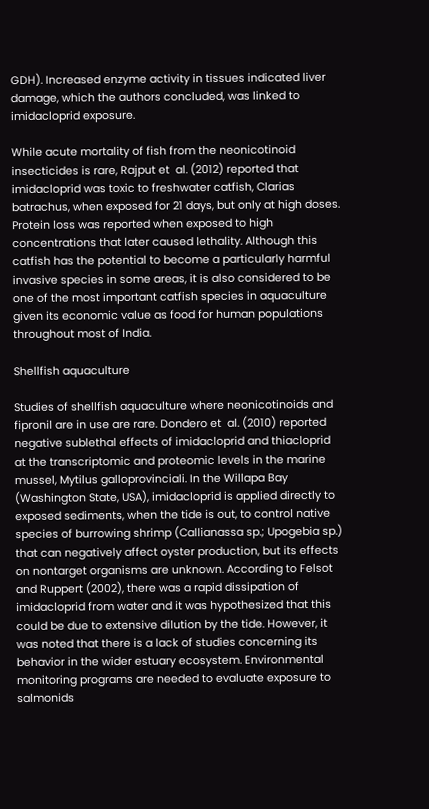GDH). Increased enzyme activity in tissues indicated liver damage, which the authors concluded, was linked to imidacloprid exposure.

While acute mortality of fish from the neonicotinoid insecticides is rare, Rajput et  al. (2012) reported that imidacloprid was toxic to freshwater catfish, Clarias batrachus, when exposed for 21 days, but only at high doses. Protein loss was reported when exposed to high concentrations that later caused lethality. Although this catfish has the potential to become a particularly harmful invasive species in some areas, it is also considered to be one of the most important catfish species in aquaculture given its economic value as food for human populations throughout most of India.

Shellfish aquaculture

Studies of shellfish aquaculture where neonicotinoids and fipronil are in use are rare. Dondero et  al. (2010) reported negative sublethal effects of imidacloprid and thiacloprid at the transcriptomic and proteomic levels in the marine mussel, Mytilus galloprovinciali. In the Willapa Bay (Washington State, USA), imidacloprid is applied directly to exposed sediments, when the tide is out, to control native species of burrowing shrimp (Callianassa sp.; Upogebia sp.) that can negatively affect oyster production, but its effects on nontarget organisms are unknown. According to Felsot and Ruppert (2002), there was a rapid dissipation of imidacloprid from water and it was hypothesized that this could be due to extensive dilution by the tide. However, it was noted that there is a lack of studies concerning its behavior in the wider estuary ecosystem. Environmental monitoring programs are needed to evaluate exposure to salmonids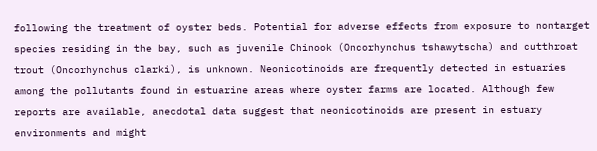following the treatment of oyster beds. Potential for adverse effects from exposure to nontarget species residing in the bay, such as juvenile Chinook (Oncorhynchus tshawytscha) and cutthroat trout (Oncorhynchus clarki), is unknown. Neonicotinoids are frequently detected in estuaries among the pollutants found in estuarine areas where oyster farms are located. Although few reports are available, anecdotal data suggest that neonicotinoids are present in estuary environments and might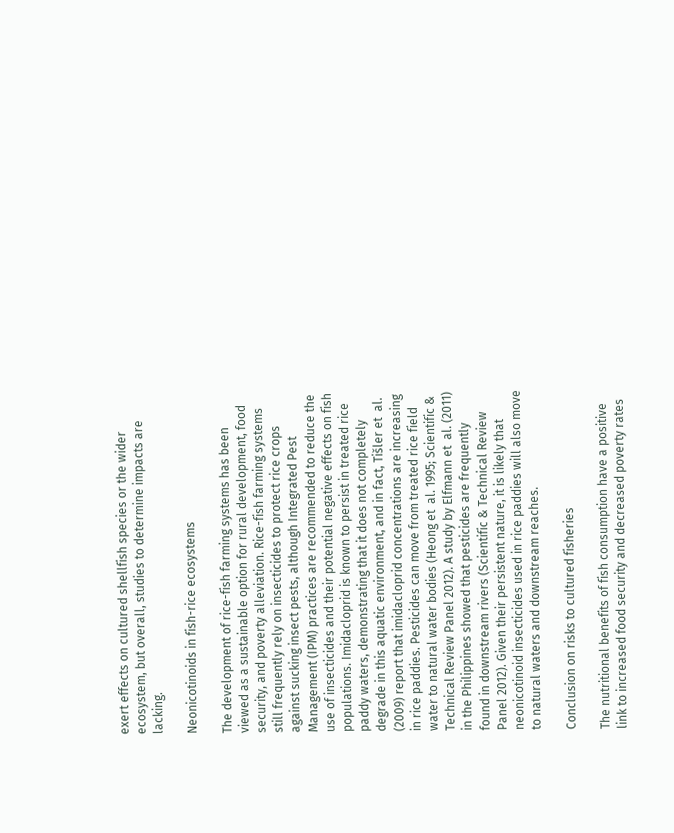exert effects on cultured shellfish species or the wider ecosystem, but overall, studies to determine impacts are lacking.

Neonicotinoids in fish-rice ecosystems

The development of rice-fish farming systems has been viewed as a sustainable option for rural development, food security, and poverty alleviation. Rice-fish farming systems still frequently rely on insecticides to protect rice crops against sucking insect pests, although Integrated Pest Management (IPM) practices are recommended to reduce the use of insecticides and their potential negative effects on fish populations. Imidacloprid is known to persist in treated rice paddy waters, demonstrating that it does not completely degrade in this aquatic environment, and in fact, Tišler et  al. (2009) report that imidacloprid concentrations are increasing in rice paddies. Pesticides can move from treated rice field water to natural water bodies (Heong et  al. 1995; Scientific & Technical Review Panel 2012). A study by Elfmann et  al. (2011) in the Philippines showed that pesticides are frequently found in downstream rivers (Scientific & Technical Review Panel 2012). Given their persistent nature, it is likely that neonicotinoid insecticides used in rice paddies will also move to natural waters and downstream reaches.

Conclusion on risks to cultured fisheries

The nutritional benefits of fish consumption have a positive link to increased food security and decreased poverty rates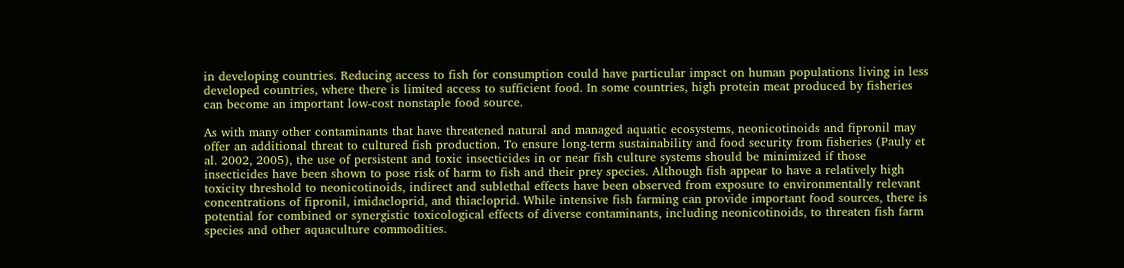in developing countries. Reducing access to fish for consumption could have particular impact on human populations living in less developed countries, where there is limited access to sufficient food. In some countries, high protein meat produced by fisheries can become an important low-cost nonstaple food source.

As with many other contaminants that have threatened natural and managed aquatic ecosystems, neonicotinoids and fipronil may offer an additional threat to cultured fish production. To ensure long-term sustainability and food security from fisheries (Pauly et  al. 2002, 2005), the use of persistent and toxic insecticides in or near fish culture systems should be minimized if those insecticides have been shown to pose risk of harm to fish and their prey species. Although fish appear to have a relatively high toxicity threshold to neonicotinoids, indirect and sublethal effects have been observed from exposure to environmentally relevant concentrations of fipronil, imidacloprid, and thiacloprid. While intensive fish farming can provide important food sources, there is potential for combined or synergistic toxicological effects of diverse contaminants, including neonicotinoids, to threaten fish farm species and other aquaculture commodities.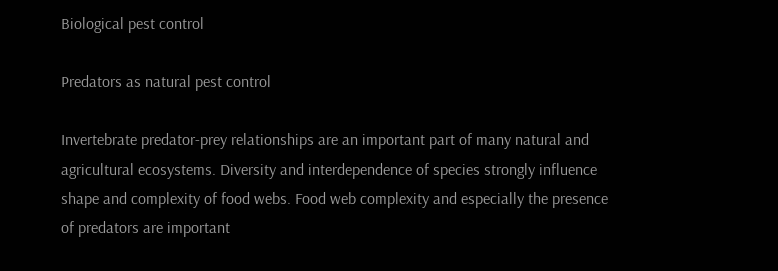Biological pest control

Predators as natural pest control

Invertebrate predator-prey relationships are an important part of many natural and agricultural ecosystems. Diversity and interdependence of species strongly influence shape and complexity of food webs. Food web complexity and especially the presence of predators are important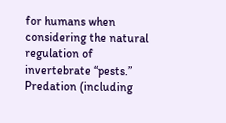for humans when considering the natural regulation of invertebrate “pests.” Predation (including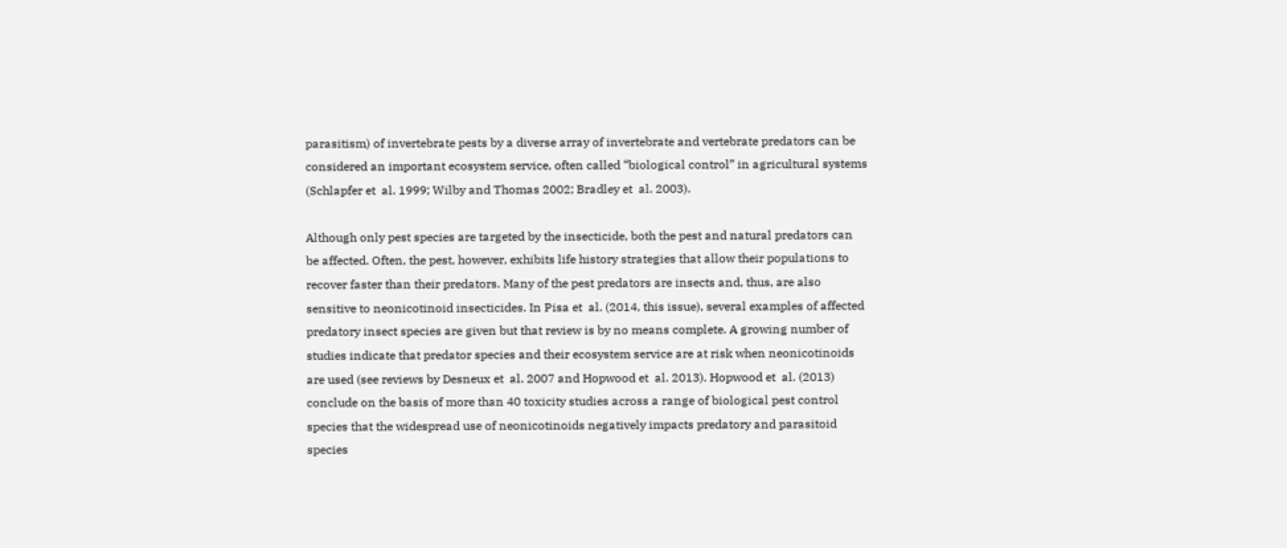parasitism) of invertebrate pests by a diverse array of invertebrate and vertebrate predators can be considered an important ecosystem service, often called “biological control” in agricultural systems (Schlapfer et  al. 1999; Wilby and Thomas 2002; Bradley et  al. 2003).

Although only pest species are targeted by the insecticide, both the pest and natural predators can be affected. Often, the pest, however, exhibits life history strategies that allow their populations to recover faster than their predators. Many of the pest predators are insects and, thus, are also sensitive to neonicotinoid insecticides. In Pisa et  al. (2014, this issue), several examples of affected predatory insect species are given but that review is by no means complete. A growing number of studies indicate that predator species and their ecosystem service are at risk when neonicotinoids are used (see reviews by Desneux et  al. 2007 and Hopwood et  al. 2013). Hopwood et  al. (2013) conclude on the basis of more than 40 toxicity studies across a range of biological pest control species that the widespread use of neonicotinoids negatively impacts predatory and parasitoid species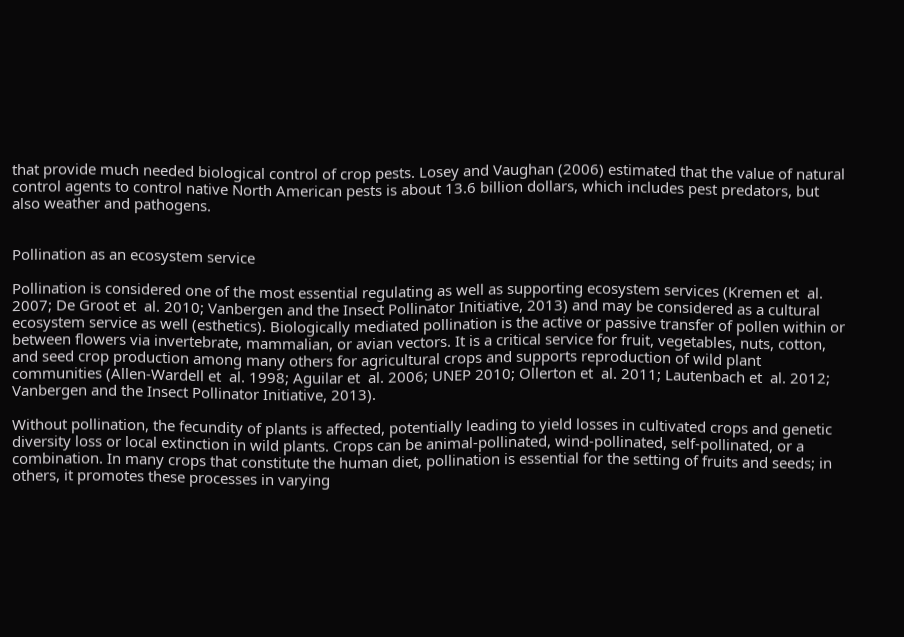that provide much needed biological control of crop pests. Losey and Vaughan (2006) estimated that the value of natural control agents to control native North American pests is about 13.6 billion dollars, which includes pest predators, but also weather and pathogens.


Pollination as an ecosystem service

Pollination is considered one of the most essential regulating as well as supporting ecosystem services (Kremen et  al. 2007; De Groot et  al. 2010; Vanbergen and the Insect Pollinator Initiative, 2013) and may be considered as a cultural ecosystem service as well (esthetics). Biologically mediated pollination is the active or passive transfer of pollen within or between flowers via invertebrate, mammalian, or avian vectors. It is a critical service for fruit, vegetables, nuts, cotton, and seed crop production among many others for agricultural crops and supports reproduction of wild plant communities (Allen-Wardell et  al. 1998; Aguilar et  al. 2006; UNEP 2010; Ollerton et  al. 2011; Lautenbach et  al. 2012; Vanbergen and the Insect Pollinator Initiative, 2013).

Without pollination, the fecundity of plants is affected, potentially leading to yield losses in cultivated crops and genetic diversity loss or local extinction in wild plants. Crops can be animal-pollinated, wind-pollinated, self-pollinated, or a combination. In many crops that constitute the human diet, pollination is essential for the setting of fruits and seeds; in others, it promotes these processes in varying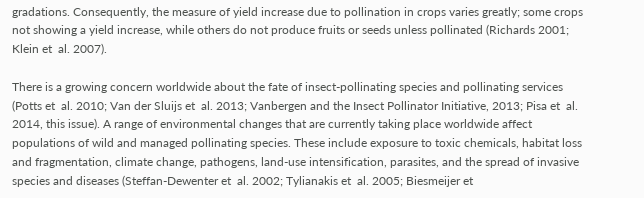gradations. Consequently, the measure of yield increase due to pollination in crops varies greatly; some crops not showing a yield increase, while others do not produce fruits or seeds unless pollinated (Richards 2001; Klein et  al. 2007).

There is a growing concern worldwide about the fate of insect-pollinating species and pollinating services (Potts et  al. 2010; Van der Sluijs et  al. 2013; Vanbergen and the Insect Pollinator Initiative, 2013; Pisa et  al. 2014, this issue). A range of environmental changes that are currently taking place worldwide affect populations of wild and managed pollinating species. These include exposure to toxic chemicals, habitat loss and fragmentation, climate change, pathogens, land-use intensification, parasites, and the spread of invasive species and diseases (Steffan-Dewenter et  al. 2002; Tylianakis et  al. 2005; Biesmeijer et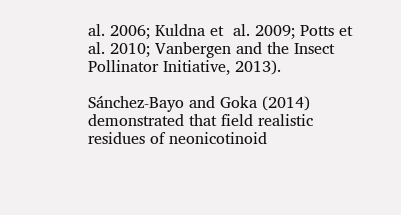al. 2006; Kuldna et  al. 2009; Potts et  al. 2010; Vanbergen and the Insect Pollinator Initiative, 2013).

Sánchez-Bayo and Goka (2014) demonstrated that field realistic residues of neonicotinoid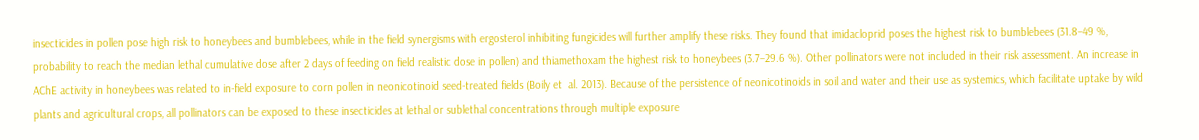insecticides in pollen pose high risk to honeybees and bumblebees, while in the field synergisms with ergosterol inhibiting fungicides will further amplify these risks. They found that imidacloprid poses the highest risk to bumblebees (31.8–49 %, probability to reach the median lethal cumulative dose after 2 days of feeding on field realistic dose in pollen) and thiamethoxam the highest risk to honeybees (3.7–29.6 %). Other pollinators were not included in their risk assessment. An increase in AChE activity in honeybees was related to in-field exposure to corn pollen in neonicotinoid seed-treated fields (Boily et  al. 2013). Because of the persistence of neonicotinoids in soil and water and their use as systemics, which facilitate uptake by wild plants and agricultural crops, all pollinators can be exposed to these insecticides at lethal or sublethal concentrations through multiple exposure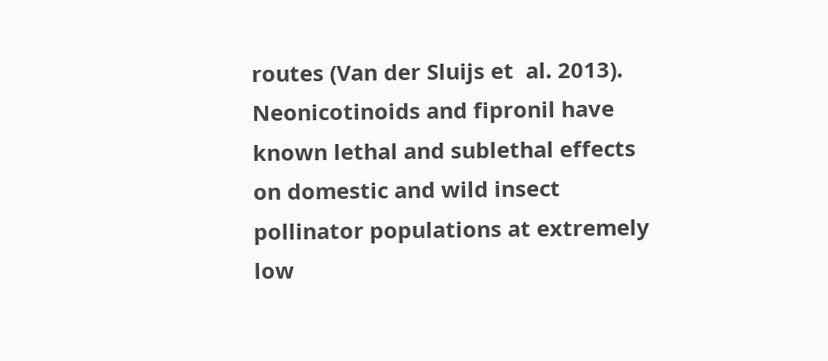routes (Van der Sluijs et  al. 2013). Neonicotinoids and fipronil have known lethal and sublethal effects on domestic and wild insect pollinator populations at extremely low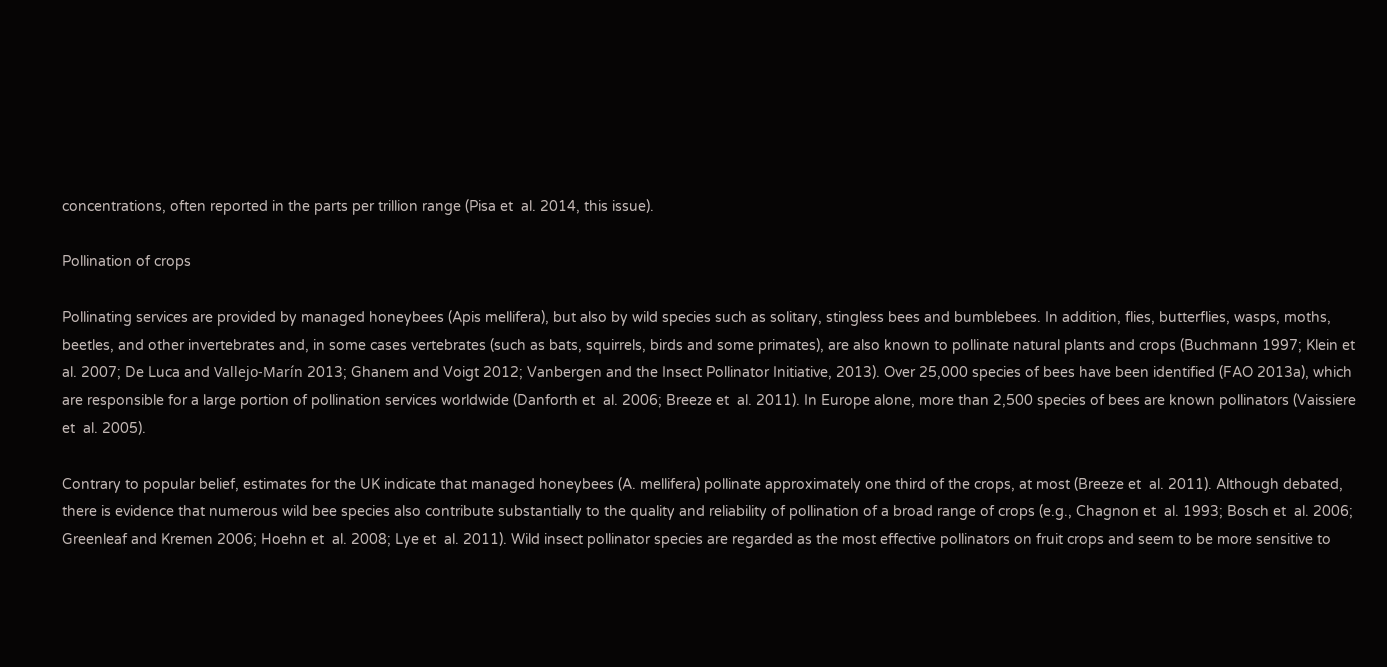concentrations, often reported in the parts per trillion range (Pisa et  al. 2014, this issue).

Pollination of crops

Pollinating services are provided by managed honeybees (Apis mellifera), but also by wild species such as solitary, stingless bees and bumblebees. In addition, flies, butterflies, wasps, moths, beetles, and other invertebrates and, in some cases vertebrates (such as bats, squirrels, birds and some primates), are also known to pollinate natural plants and crops (Buchmann 1997; Klein et  al. 2007; De Luca and Vallejo-Marín 2013; Ghanem and Voigt 2012; Vanbergen and the Insect Pollinator Initiative, 2013). Over 25,000 species of bees have been identified (FAO 2013a), which are responsible for a large portion of pollination services worldwide (Danforth et  al. 2006; Breeze et  al. 2011). In Europe alone, more than 2,500 species of bees are known pollinators (Vaissiere et  al. 2005).

Contrary to popular belief, estimates for the UK indicate that managed honeybees (A. mellifera) pollinate approximately one third of the crops, at most (Breeze et  al. 2011). Although debated, there is evidence that numerous wild bee species also contribute substantially to the quality and reliability of pollination of a broad range of crops (e.g., Chagnon et  al. 1993; Bosch et  al. 2006; Greenleaf and Kremen 2006; Hoehn et  al. 2008; Lye et  al. 2011). Wild insect pollinator species are regarded as the most effective pollinators on fruit crops and seem to be more sensitive to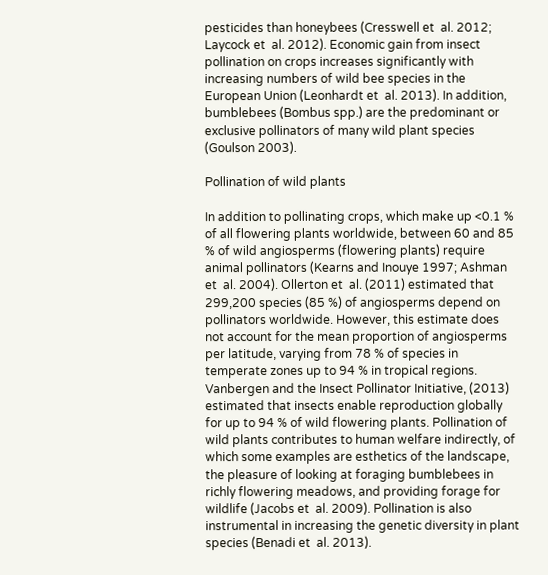pesticides than honeybees (Cresswell et  al. 2012; Laycock et  al. 2012). Economic gain from insect pollination on crops increases significantly with increasing numbers of wild bee species in the European Union (Leonhardt et  al. 2013). In addition, bumblebees (Bombus spp.) are the predominant or exclusive pollinators of many wild plant species (Goulson 2003).

Pollination of wild plants

In addition to pollinating crops, which make up <0.1 % of all flowering plants worldwide, between 60 and 85 % of wild angiosperms (flowering plants) require animal pollinators (Kearns and Inouye 1997; Ashman et  al. 2004). Ollerton et  al. (2011) estimated that 299,200 species (85 %) of angiosperms depend on pollinators worldwide. However, this estimate does not account for the mean proportion of angiosperms per latitude, varying from 78 % of species in temperate zones up to 94 % in tropical regions. Vanbergen and the Insect Pollinator Initiative, (2013) estimated that insects enable reproduction globally for up to 94 % of wild flowering plants. Pollination of wild plants contributes to human welfare indirectly, of which some examples are esthetics of the landscape, the pleasure of looking at foraging bumblebees in richly flowering meadows, and providing forage for wildlife (Jacobs et  al. 2009). Pollination is also instrumental in increasing the genetic diversity in plant species (Benadi et  al. 2013).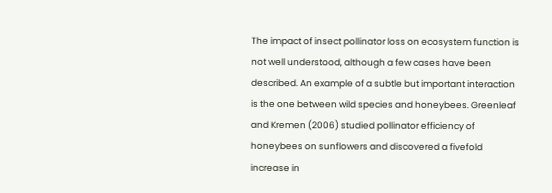The impact of insect pollinator loss on ecosystem function is not well understood, although a few cases have been described. An example of a subtle but important interaction is the one between wild species and honeybees. Greenleaf and Kremen (2006) studied pollinator efficiency of honeybees on sunflowers and discovered a fivefold increase in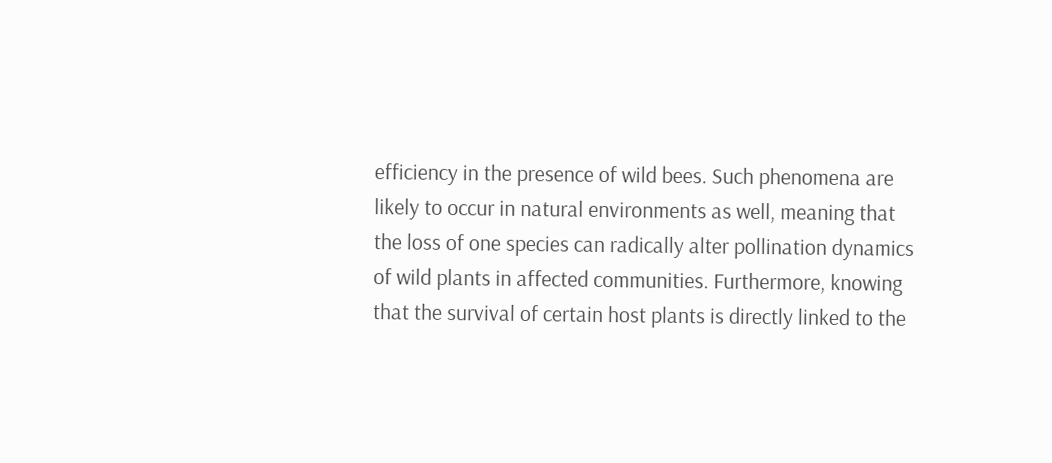efficiency in the presence of wild bees. Such phenomena are likely to occur in natural environments as well, meaning that the loss of one species can radically alter pollination dynamics of wild plants in affected communities. Furthermore, knowing that the survival of certain host plants is directly linked to the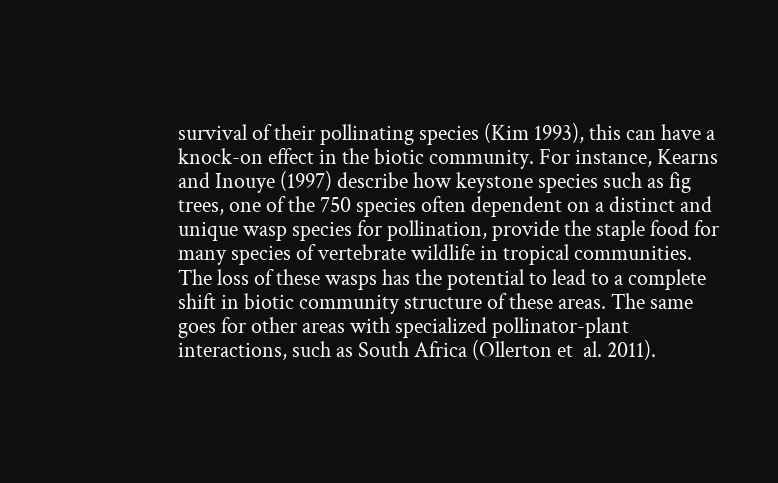survival of their pollinating species (Kim 1993), this can have a knock-on effect in the biotic community. For instance, Kearns and Inouye (1997) describe how keystone species such as fig trees, one of the 750 species often dependent on a distinct and unique wasp species for pollination, provide the staple food for many species of vertebrate wildlife in tropical communities. The loss of these wasps has the potential to lead to a complete shift in biotic community structure of these areas. The same goes for other areas with specialized pollinator-plant interactions, such as South Africa (Ollerton et  al. 2011).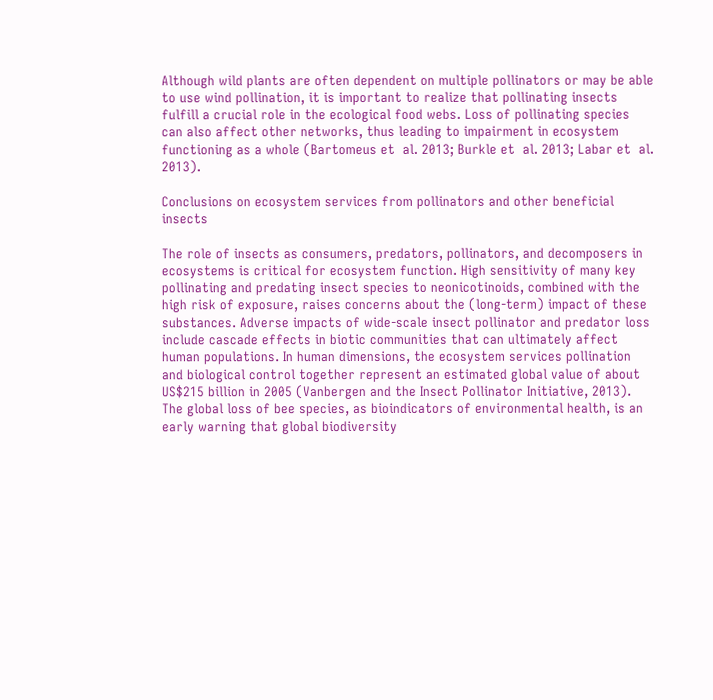Although wild plants are often dependent on multiple pollinators or may be able to use wind pollination, it is important to realize that pollinating insects fulfill a crucial role in the ecological food webs. Loss of pollinating species can also affect other networks, thus leading to impairment in ecosystem functioning as a whole (Bartomeus et  al. 2013; Burkle et  al. 2013; Labar et  al. 2013).

Conclusions on ecosystem services from pollinators and other beneficial insects

The role of insects as consumers, predators, pollinators, and decomposers in ecosystems is critical for ecosystem function. High sensitivity of many key pollinating and predating insect species to neonicotinoids, combined with the high risk of exposure, raises concerns about the (long-term) impact of these substances. Adverse impacts of wide-scale insect pollinator and predator loss include cascade effects in biotic communities that can ultimately affect human populations. In human dimensions, the ecosystem services pollination and biological control together represent an estimated global value of about US$215 billion in 2005 (Vanbergen and the Insect Pollinator Initiative, 2013). The global loss of bee species, as bioindicators of environmental health, is an early warning that global biodiversity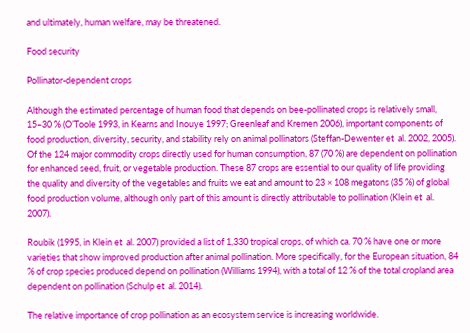and ultimately, human welfare, may be threatened.

Food security

Pollinator-dependent crops

Although the estimated percentage of human food that depends on bee-pollinated crops is relatively small, 15–30 % (O’Toole 1993, in Kearns and Inouye 1997; Greenleaf and Kremen 2006), important components of food production, diversity, security, and stability rely on animal pollinators (Steffan-Dewenter et  al. 2002, 2005). Of the 124 major commodity crops directly used for human consumption, 87 (70 %) are dependent on pollination for enhanced seed, fruit, or vegetable production. These 87 crops are essential to our quality of life providing the quality and diversity of the vegetables and fruits we eat and amount to 23 × 108 megatons (35 %) of global food production volume, although only part of this amount is directly attributable to pollination (Klein et  al. 2007).

Roubik (1995, in Klein et  al. 2007) provided a list of 1,330 tropical crops, of which ca. 70 % have one or more varieties that show improved production after animal pollination. More specifically, for the European situation, 84 % of crop species produced depend on pollination (Williams 1994), with a total of 12 % of the total cropland area dependent on pollination (Schulp et  al. 2014).

The relative importance of crop pollination as an ecosystem service is increasing worldwide.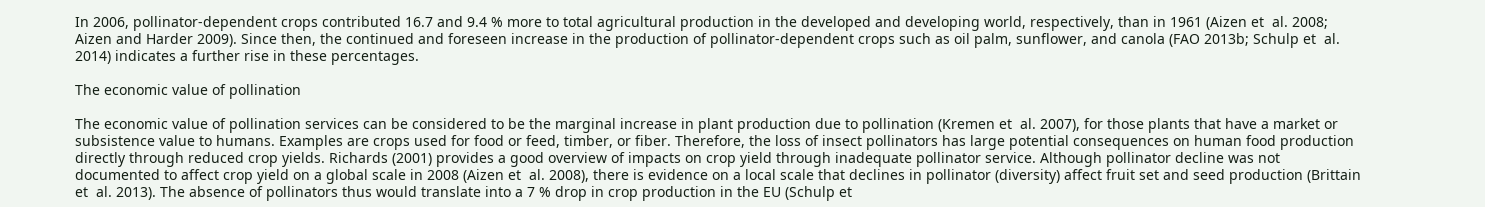In 2006, pollinator-dependent crops contributed 16.7 and 9.4 % more to total agricultural production in the developed and developing world, respectively, than in 1961 (Aizen et  al. 2008; Aizen and Harder 2009). Since then, the continued and foreseen increase in the production of pollinator-dependent crops such as oil palm, sunflower, and canola (FAO 2013b; Schulp et  al. 2014) indicates a further rise in these percentages.

The economic value of pollination

The economic value of pollination services can be considered to be the marginal increase in plant production due to pollination (Kremen et  al. 2007), for those plants that have a market or subsistence value to humans. Examples are crops used for food or feed, timber, or fiber. Therefore, the loss of insect pollinators has large potential consequences on human food production directly through reduced crop yields. Richards (2001) provides a good overview of impacts on crop yield through inadequate pollinator service. Although pollinator decline was not documented to affect crop yield on a global scale in 2008 (Aizen et  al. 2008), there is evidence on a local scale that declines in pollinator (diversity) affect fruit set and seed production (Brittain et  al. 2013). The absence of pollinators thus would translate into a 7 % drop in crop production in the EU (Schulp et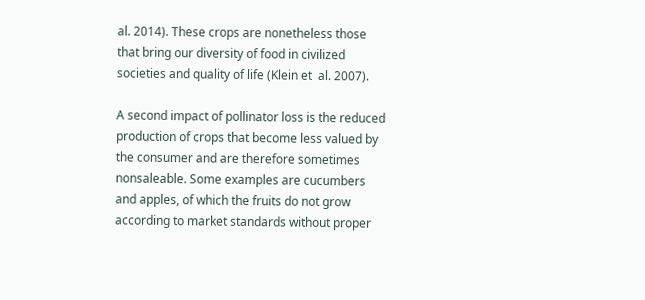al. 2014). These crops are nonetheless those that bring our diversity of food in civilized societies and quality of life (Klein et  al. 2007).

A second impact of pollinator loss is the reduced production of crops that become less valued by the consumer and are therefore sometimes nonsaleable. Some examples are cucumbers and apples, of which the fruits do not grow according to market standards without proper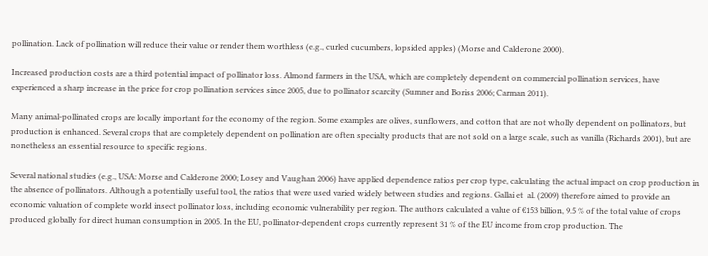pollination. Lack of pollination will reduce their value or render them worthless (e.g., curled cucumbers, lopsided apples) (Morse and Calderone 2000).

Increased production costs are a third potential impact of pollinator loss. Almond farmers in the USA, which are completely dependent on commercial pollination services, have experienced a sharp increase in the price for crop pollination services since 2005, due to pollinator scarcity (Sumner and Boriss 2006; Carman 2011).

Many animal-pollinated crops are locally important for the economy of the region. Some examples are olives, sunflowers, and cotton that are not wholly dependent on pollinators, but production is enhanced. Several crops that are completely dependent on pollination are often specialty products that are not sold on a large scale, such as vanilla (Richards 2001), but are nonetheless an essential resource to specific regions.

Several national studies (e.g., USA: Morse and Calderone 2000; Losey and Vaughan 2006) have applied dependence ratios per crop type, calculating the actual impact on crop production in the absence of pollinators. Although a potentially useful tool, the ratios that were used varied widely between studies and regions. Gallai et  al. (2009) therefore aimed to provide an economic valuation of complete world insect pollinator loss, including economic vulnerability per region. The authors calculated a value of €153 billion, 9.5 % of the total value of crops produced globally for direct human consumption in 2005. In the EU, pollinator-dependent crops currently represent 31 % of the EU income from crop production. The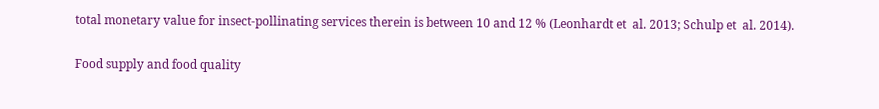total monetary value for insect-pollinating services therein is between 10 and 12 % (Leonhardt et  al. 2013; Schulp et  al. 2014).

Food supply and food quality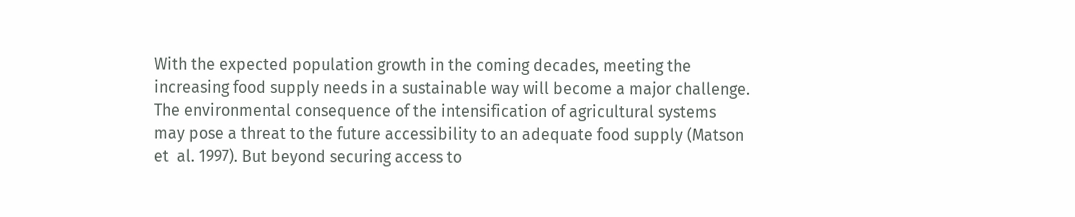With the expected population growth in the coming decades, meeting the increasing food supply needs in a sustainable way will become a major challenge. The environmental consequence of the intensification of agricultural systems may pose a threat to the future accessibility to an adequate food supply (Matson et  al. 1997). But beyond securing access to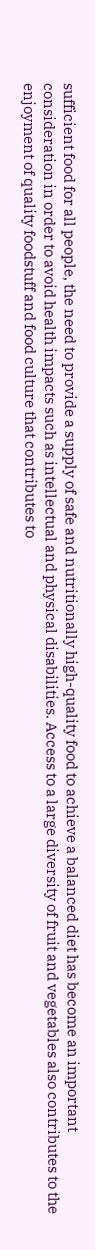sufficient food for all people, the need to provide a supply of safe and nutritionally high-quality food to achieve a balanced diet has become an important consideration in order to avoid health impacts such as intellectual and physical disabilities. Access to a large diversity of fruit and vegetables also contributes to the enjoyment of quality foodstuff and food culture that contributes to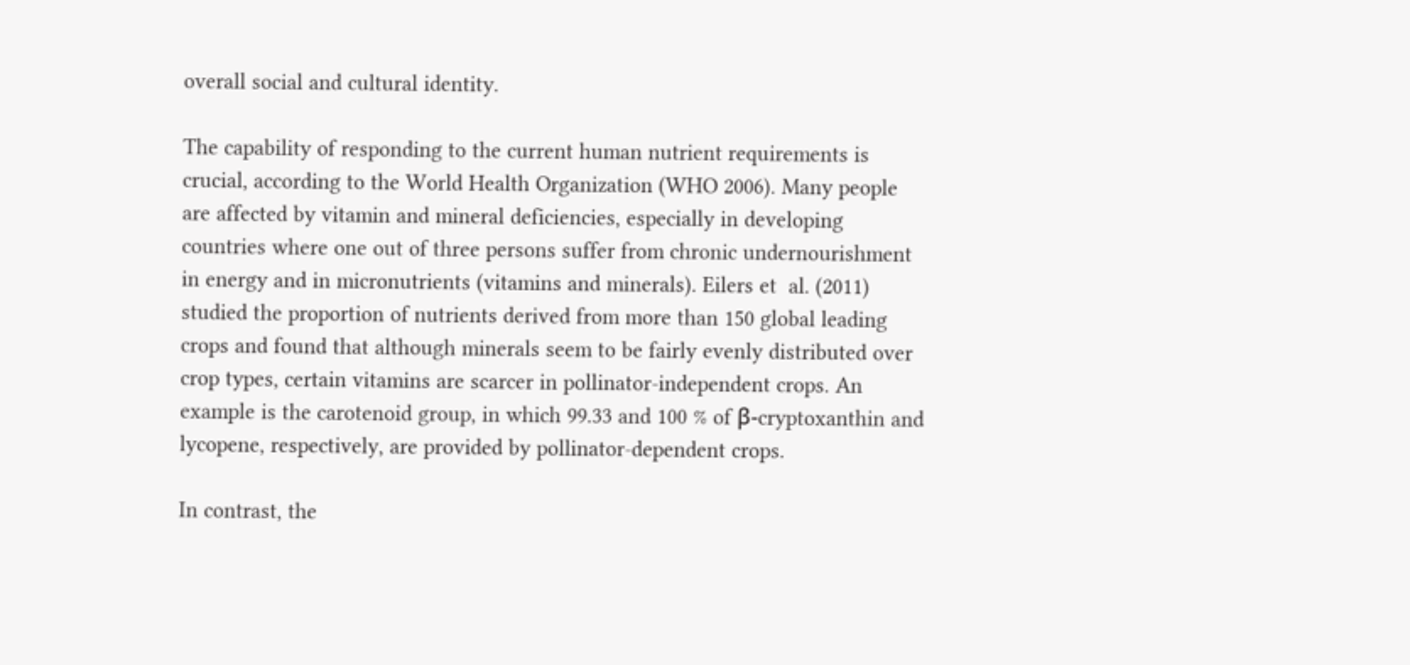overall social and cultural identity.

The capability of responding to the current human nutrient requirements is crucial, according to the World Health Organization (WHO 2006). Many people are affected by vitamin and mineral deficiencies, especially in developing countries where one out of three persons suffer from chronic undernourishment in energy and in micronutrients (vitamins and minerals). Eilers et  al. (2011) studied the proportion of nutrients derived from more than 150 global leading crops and found that although minerals seem to be fairly evenly distributed over crop types, certain vitamins are scarcer in pollinator-independent crops. An example is the carotenoid group, in which 99.33 and 100 % of β-cryptoxanthin and lycopene, respectively, are provided by pollinator-dependent crops.

In contrast, the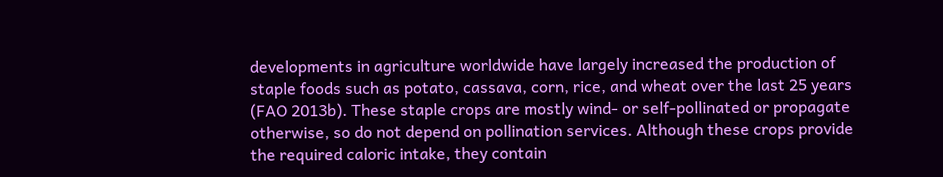developments in agriculture worldwide have largely increased the production of staple foods such as potato, cassava, corn, rice, and wheat over the last 25 years (FAO 2013b). These staple crops are mostly wind- or self-pollinated or propagate otherwise, so do not depend on pollination services. Although these crops provide the required caloric intake, they contain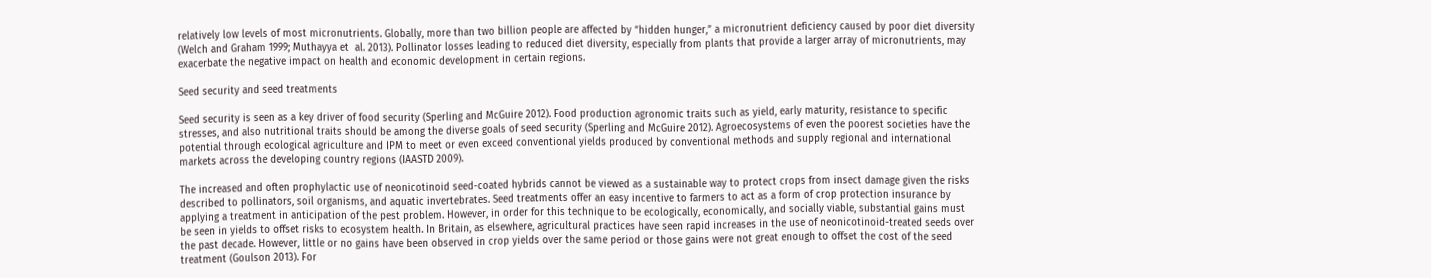relatively low levels of most micronutrients. Globally, more than two billion people are affected by “hidden hunger,” a micronutrient deficiency caused by poor diet diversity (Welch and Graham 1999; Muthayya et  al. 2013). Pollinator losses leading to reduced diet diversity, especially from plants that provide a larger array of micronutrients, may exacerbate the negative impact on health and economic development in certain regions.

Seed security and seed treatments

Seed security is seen as a key driver of food security (Sperling and McGuire 2012). Food production agronomic traits such as yield, early maturity, resistance to specific stresses, and also nutritional traits should be among the diverse goals of seed security (Sperling and McGuire 2012). Agroecosystems of even the poorest societies have the potential through ecological agriculture and IPM to meet or even exceed conventional yields produced by conventional methods and supply regional and international markets across the developing country regions (IAASTD 2009).

The increased and often prophylactic use of neonicotinoid seed-coated hybrids cannot be viewed as a sustainable way to protect crops from insect damage given the risks described to pollinators, soil organisms, and aquatic invertebrates. Seed treatments offer an easy incentive to farmers to act as a form of crop protection insurance by applying a treatment in anticipation of the pest problem. However, in order for this technique to be ecologically, economically, and socially viable, substantial gains must be seen in yields to offset risks to ecosystem health. In Britain, as elsewhere, agricultural practices have seen rapid increases in the use of neonicotinoid-treated seeds over the past decade. However, little or no gains have been observed in crop yields over the same period or those gains were not great enough to offset the cost of the seed treatment (Goulson 2013). For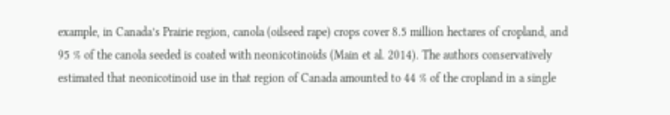example, in Canada’s Prairie region, canola (oilseed rape) crops cover 8.5 million hectares of cropland, and 95 % of the canola seeded is coated with neonicotinoids (Main et al. 2014). The authors conservatively estimated that neonicotinoid use in that region of Canada amounted to 44 % of the cropland in a single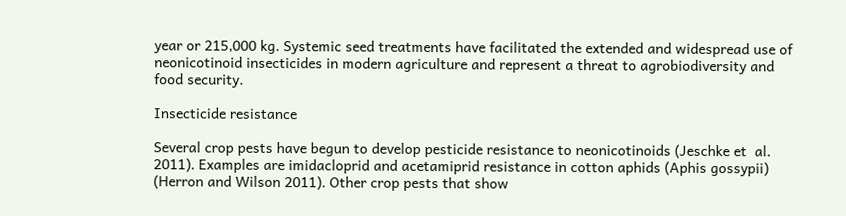year or 215,000 kg. Systemic seed treatments have facilitated the extended and widespread use of neonicotinoid insecticides in modern agriculture and represent a threat to agrobiodiversity and food security.

Insecticide resistance

Several crop pests have begun to develop pesticide resistance to neonicotinoids (Jeschke et  al. 2011). Examples are imidacloprid and acetamiprid resistance in cotton aphids (Aphis gossypii) (Herron and Wilson 2011). Other crop pests that show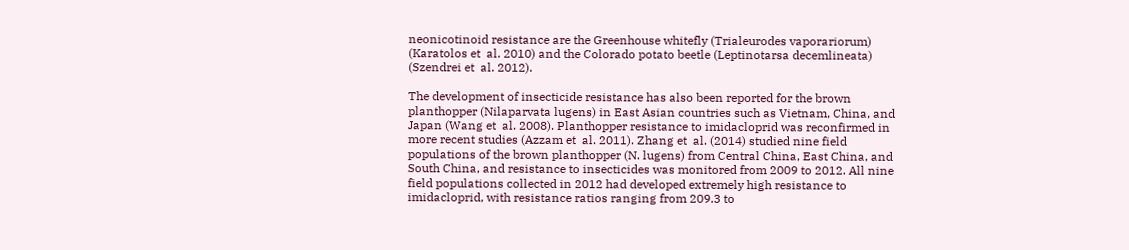neonicotinoid resistance are the Greenhouse whitefly (Trialeurodes vaporariorum) (Karatolos et  al. 2010) and the Colorado potato beetle (Leptinotarsa decemlineata) (Szendrei et  al. 2012).

The development of insecticide resistance has also been reported for the brown planthopper (Nilaparvata lugens) in East Asian countries such as Vietnam, China, and Japan (Wang et  al. 2008). Planthopper resistance to imidacloprid was reconfirmed in more recent studies (Azzam et  al. 2011). Zhang et  al. (2014) studied nine field populations of the brown planthopper (N. lugens) from Central China, East China, and South China, and resistance to insecticides was monitored from 2009 to 2012. All nine field populations collected in 2012 had developed extremely high resistance to imidacloprid, with resistance ratios ranging from 209.3 to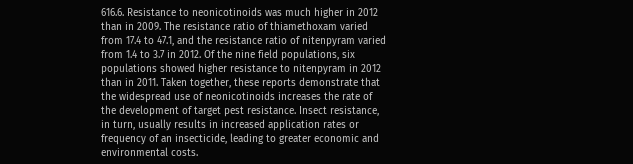616.6. Resistance to neonicotinoids was much higher in 2012 than in 2009. The resistance ratio of thiamethoxam varied from 17.4 to 47.1, and the resistance ratio of nitenpyram varied from 1.4 to 3.7 in 2012. Of the nine field populations, six populations showed higher resistance to nitenpyram in 2012 than in 2011. Taken together, these reports demonstrate that the widespread use of neonicotinoids increases the rate of the development of target pest resistance. Insect resistance, in turn, usually results in increased application rates or frequency of an insecticide, leading to greater economic and environmental costs.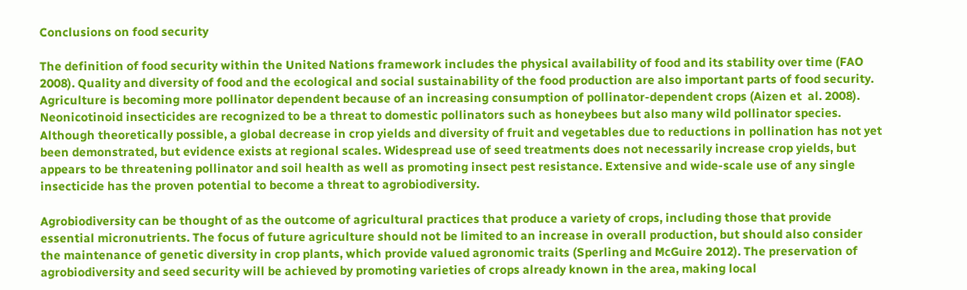Conclusions on food security

The definition of food security within the United Nations framework includes the physical availability of food and its stability over time (FAO 2008). Quality and diversity of food and the ecological and social sustainability of the food production are also important parts of food security. Agriculture is becoming more pollinator dependent because of an increasing consumption of pollinator-dependent crops (Aizen et  al. 2008). Neonicotinoid insecticides are recognized to be a threat to domestic pollinators such as honeybees but also many wild pollinator species. Although theoretically possible, a global decrease in crop yields and diversity of fruit and vegetables due to reductions in pollination has not yet been demonstrated, but evidence exists at regional scales. Widespread use of seed treatments does not necessarily increase crop yields, but appears to be threatening pollinator and soil health as well as promoting insect pest resistance. Extensive and wide-scale use of any single insecticide has the proven potential to become a threat to agrobiodiversity.

Agrobiodiversity can be thought of as the outcome of agricultural practices that produce a variety of crops, including those that provide essential micronutrients. The focus of future agriculture should not be limited to an increase in overall production, but should also consider the maintenance of genetic diversity in crop plants, which provide valued agronomic traits (Sperling and McGuire 2012). The preservation of agrobiodiversity and seed security will be achieved by promoting varieties of crops already known in the area, making local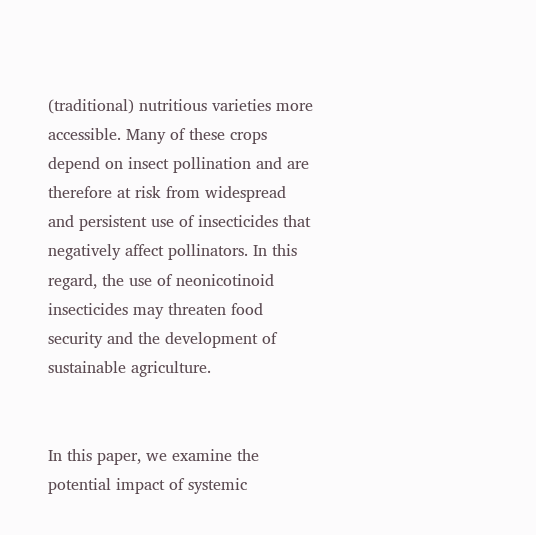(traditional) nutritious varieties more accessible. Many of these crops depend on insect pollination and are therefore at risk from widespread and persistent use of insecticides that negatively affect pollinators. In this regard, the use of neonicotinoid insecticides may threaten food security and the development of sustainable agriculture.


In this paper, we examine the potential impact of systemic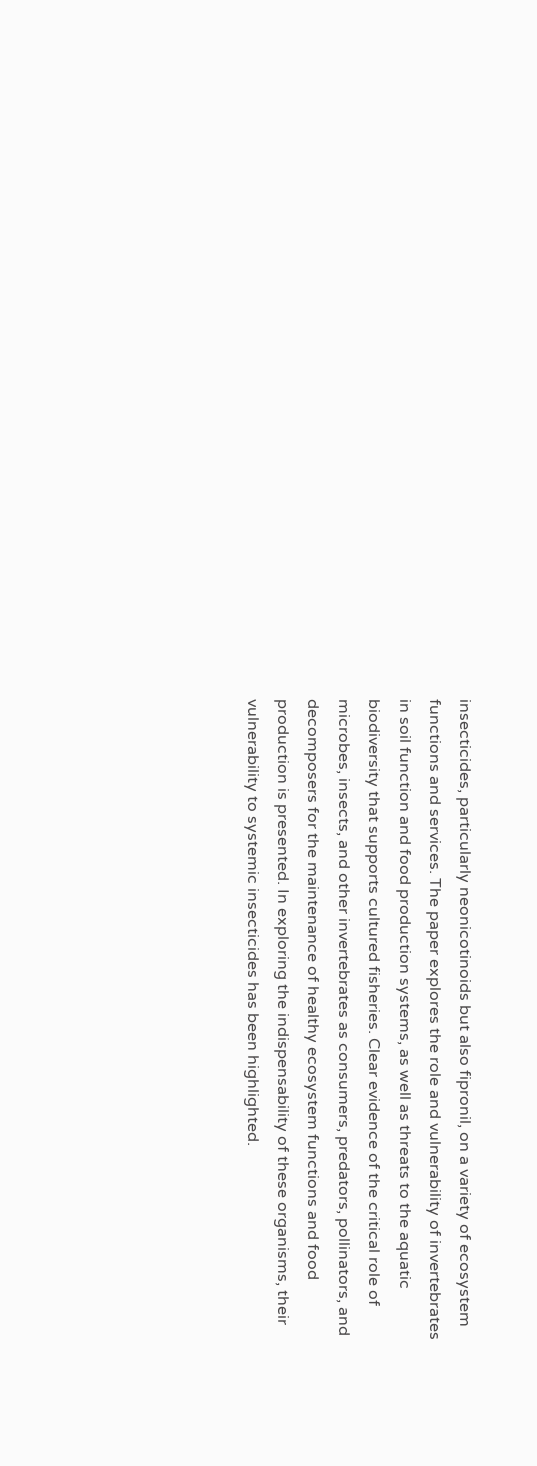insecticides, particularly neonicotinoids but also fipronil, on a variety of ecosystem functions and services. The paper explores the role and vulnerability of invertebrates in soil function and food production systems, as well as threats to the aquatic biodiversity that supports cultured fisheries. Clear evidence of the critical role of microbes, insects, and other invertebrates as consumers, predators, pollinators, and decomposers for the maintenance of healthy ecosystem functions and food production is presented. In exploring the indispensability of these organisms, their vulnerability to systemic insecticides has been highlighted.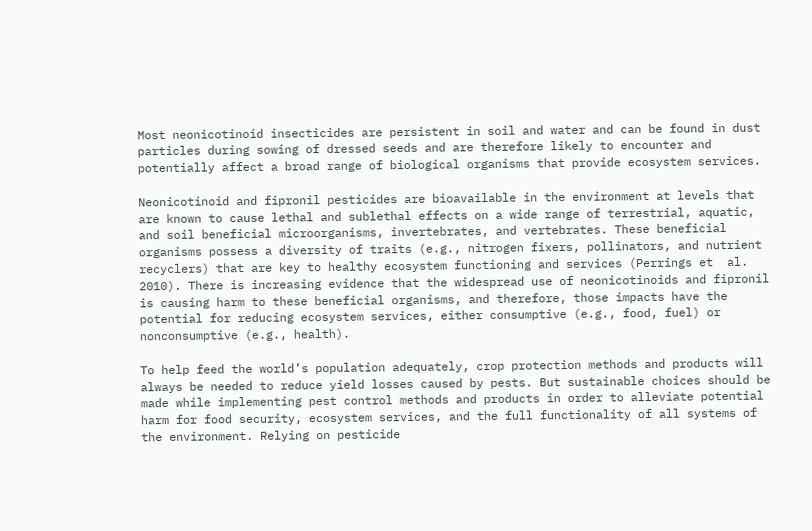Most neonicotinoid insecticides are persistent in soil and water and can be found in dust particles during sowing of dressed seeds and are therefore likely to encounter and potentially affect a broad range of biological organisms that provide ecosystem services.

Neonicotinoid and fipronil pesticides are bioavailable in the environment at levels that are known to cause lethal and sublethal effects on a wide range of terrestrial, aquatic, and soil beneficial microorganisms, invertebrates, and vertebrates. These beneficial organisms possess a diversity of traits (e.g., nitrogen fixers, pollinators, and nutrient recyclers) that are key to healthy ecosystem functioning and services (Perrings et  al. 2010). There is increasing evidence that the widespread use of neonicotinoids and fipronil is causing harm to these beneficial organisms, and therefore, those impacts have the potential for reducing ecosystem services, either consumptive (e.g., food, fuel) or nonconsumptive (e.g., health).

To help feed the world’s population adequately, crop protection methods and products will always be needed to reduce yield losses caused by pests. But sustainable choices should be made while implementing pest control methods and products in order to alleviate potential harm for food security, ecosystem services, and the full functionality of all systems of the environment. Relying on pesticide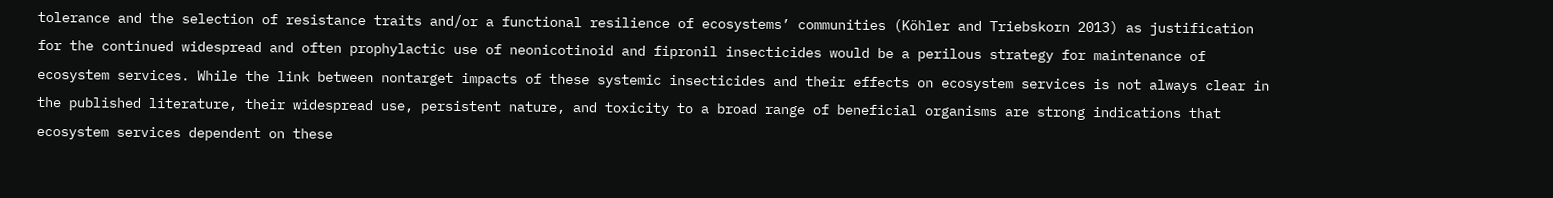tolerance and the selection of resistance traits and/or a functional resilience of ecosystems’ communities (Köhler and Triebskorn 2013) as justification for the continued widespread and often prophylactic use of neonicotinoid and fipronil insecticides would be a perilous strategy for maintenance of ecosystem services. While the link between nontarget impacts of these systemic insecticides and their effects on ecosystem services is not always clear in the published literature, their widespread use, persistent nature, and toxicity to a broad range of beneficial organisms are strong indications that ecosystem services dependent on these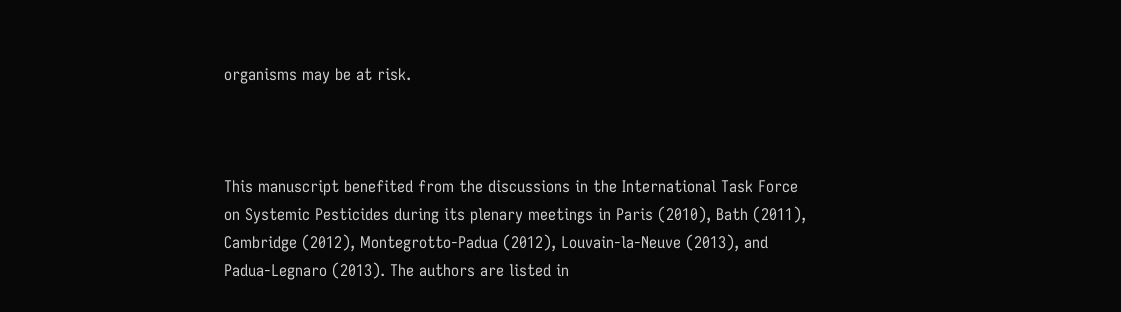organisms may be at risk.



This manuscript benefited from the discussions in the International Task Force on Systemic Pesticides during its plenary meetings in Paris (2010), Bath (2011), Cambridge (2012), Montegrotto-Padua (2012), Louvain-la-Neuve (2013), and Padua-Legnaro (2013). The authors are listed in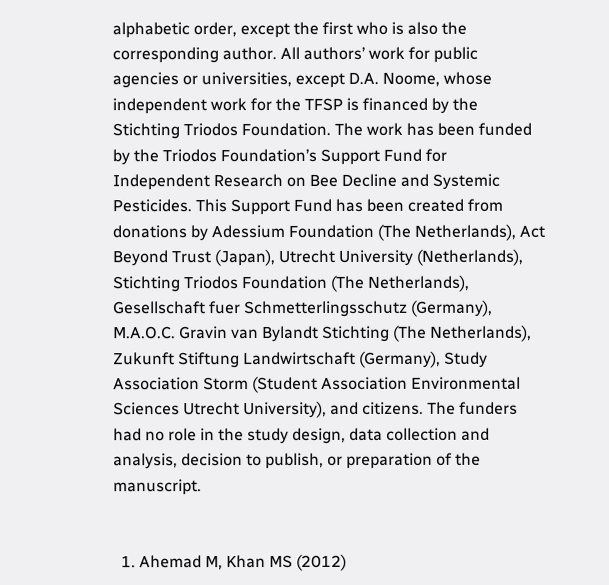alphabetic order, except the first who is also the corresponding author. All authors’ work for public agencies or universities, except D.A. Noome, whose independent work for the TFSP is financed by the Stichting Triodos Foundation. The work has been funded by the Triodos Foundation’s Support Fund for Independent Research on Bee Decline and Systemic Pesticides. This Support Fund has been created from donations by Adessium Foundation (The Netherlands), Act Beyond Trust (Japan), Utrecht University (Netherlands), Stichting Triodos Foundation (The Netherlands), Gesellschaft fuer Schmetterlingsschutz (Germany), M.A.O.C. Gravin van Bylandt Stichting (The Netherlands), Zukunft Stiftung Landwirtschaft (Germany), Study Association Storm (Student Association Environmental Sciences Utrecht University), and citizens. The funders had no role in the study design, data collection and analysis, decision to publish, or preparation of the manuscript.


  1. Ahemad M, Khan MS (2012)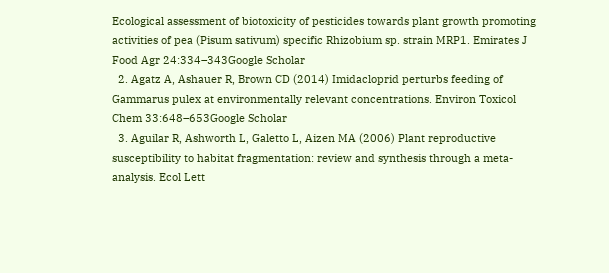Ecological assessment of biotoxicity of pesticides towards plant growth promoting activities of pea (Pisum sativum) specific Rhizobium sp. strain MRP1. Emirates J Food Agr 24:334–343Google Scholar
  2. Agatz A, Ashauer R, Brown CD (2014) Imidacloprid perturbs feeding of Gammarus pulex at environmentally relevant concentrations. Environ Toxicol Chem 33:648–653Google Scholar
  3. Aguilar R, Ashworth L, Galetto L, Aizen MA (2006) Plant reproductive susceptibility to habitat fragmentation: review and synthesis through a meta-analysis. Ecol Lett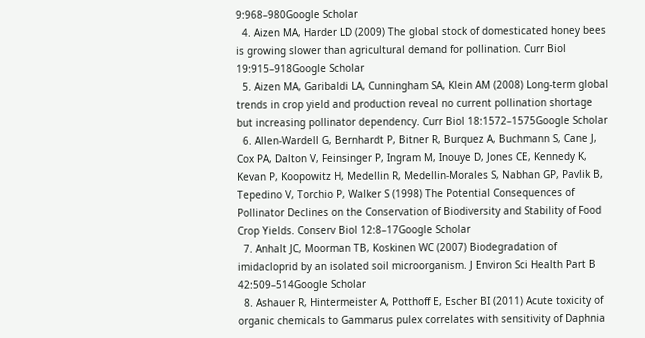9:968–980Google Scholar
  4. Aizen MA, Harder LD (2009) The global stock of domesticated honey bees is growing slower than agricultural demand for pollination. Curr Biol 19:915–918Google Scholar
  5. Aizen MA, Garibaldi LA, Cunningham SA, Klein AM (2008) Long-term global trends in crop yield and production reveal no current pollination shortage but increasing pollinator dependency. Curr Biol 18:1572–1575Google Scholar
  6. Allen-Wardell G, Bernhardt P, Bitner R, Burquez A, Buchmann S, Cane J, Cox PA, Dalton V, Feinsinger P, Ingram M, Inouye D, Jones CE, Kennedy K, Kevan P, Koopowitz H, Medellin R, Medellin-Morales S, Nabhan GP, Pavlik B, Tepedino V, Torchio P, Walker S (1998) The Potential Consequences of Pollinator Declines on the Conservation of Biodiversity and Stability of Food Crop Yields. Conserv Biol 12:8–17Google Scholar
  7. Anhalt JC, Moorman TB, Koskinen WC (2007) Biodegradation of imidacloprid by an isolated soil microorganism. J Environ Sci Health Part B 42:509–514Google Scholar
  8. Ashauer R, Hintermeister A, Potthoff E, Escher BI (2011) Acute toxicity of organic chemicals to Gammarus pulex correlates with sensitivity of Daphnia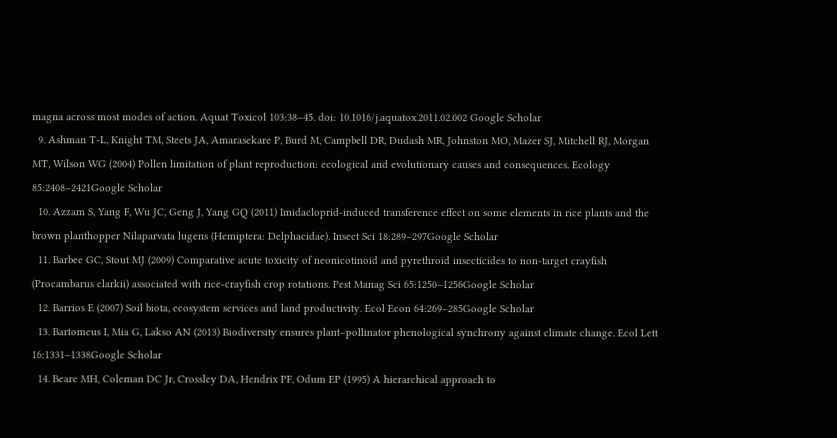magna across most modes of action. Aquat Toxicol 103:38–45. doi: 10.1016/j.aquatox.2011.02.002 Google Scholar
  9. Ashman T-L, Knight TM, Steets JA, Amarasekare P, Burd M, Campbell DR, Dudash MR, Johnston MO, Mazer SJ, Mitchell RJ, Morgan MT, Wilson WG (2004) Pollen limitation of plant reproduction: ecological and evolutionary causes and consequences. Ecology 85:2408–2421Google Scholar
  10. Azzam S, Yang F, Wu JC, Geng J, Yang GQ (2011) Imidacloprid-induced transference effect on some elements in rice plants and the brown planthopper Nilaparvata lugens (Hemiptera: Delphacidae). Insect Sci 18:289–297Google Scholar
  11. Barbee GC, Stout MJ (2009) Comparative acute toxicity of neonicotinoid and pyrethroid insecticides to non-target crayfish (Procambarus clarkii) associated with rice-crayfish crop rotations. Pest Manag Sci 65:1250–1256Google Scholar
  12. Barrios E (2007) Soil biota, ecosystem services and land productivity. Ecol Econ 64:269–285Google Scholar
  13. Bartomeus I, Mia G, Lakso AN (2013) Biodiversity ensures plant–pollinator phenological synchrony against climate change. Ecol Lett 16:1331–1338Google Scholar
  14. Beare MH, Coleman DC Jr, Crossley DA, Hendrix PF, Odum EP (1995) A hierarchical approach to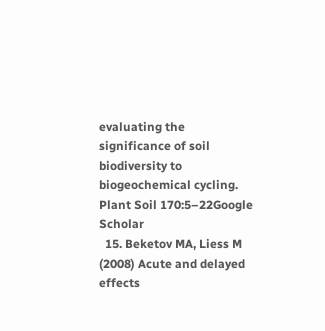evaluating the significance of soil biodiversity to biogeochemical cycling. Plant Soil 170:5–22Google Scholar
  15. Beketov MA, Liess M (2008) Acute and delayed effects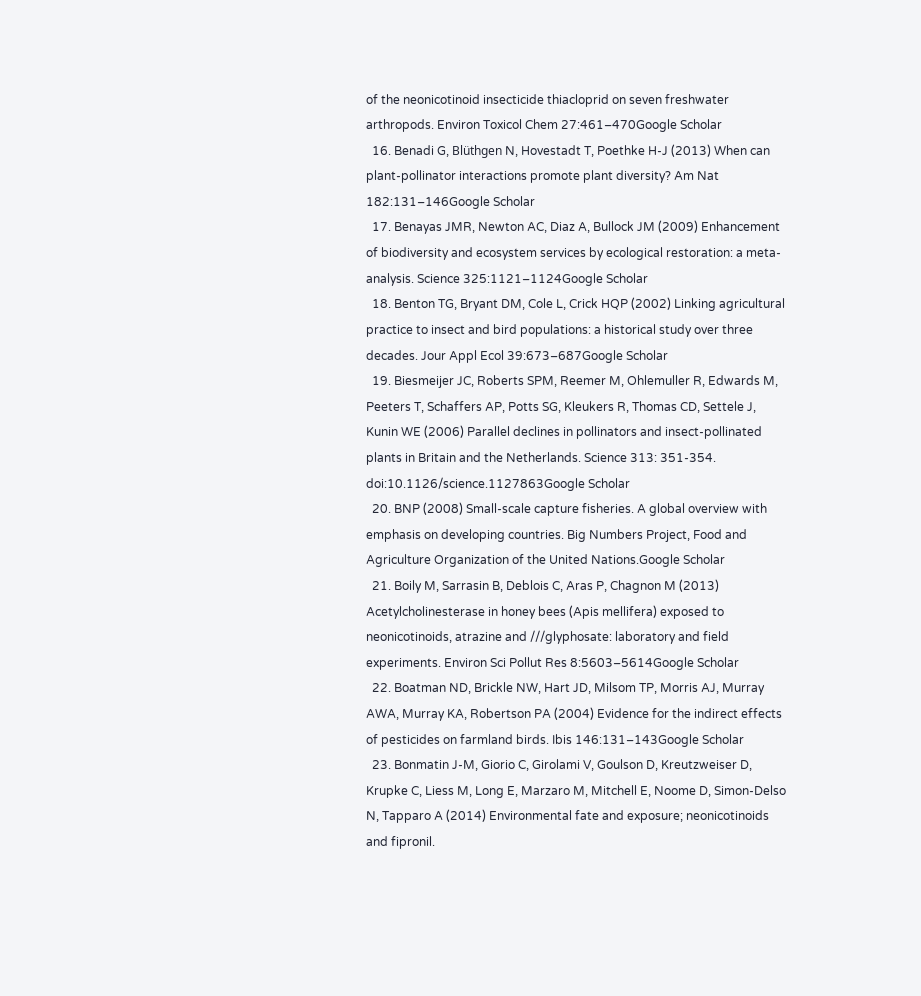of the neonicotinoid insecticide thiacloprid on seven freshwater arthropods. Environ Toxicol Chem 27:461–470Google Scholar
  16. Benadi G, Blüthgen N, Hovestadt T, Poethke H-J (2013) When can plant-pollinator interactions promote plant diversity? Am Nat 182:131–146Google Scholar
  17. Benayas JMR, Newton AC, Diaz A, Bullock JM (2009) Enhancement of biodiversity and ecosystem services by ecological restoration: a meta-analysis. Science 325:1121–1124Google Scholar
  18. Benton TG, Bryant DM, Cole L, Crick HQP (2002) Linking agricultural practice to insect and bird populations: a historical study over three decades. Jour Appl Ecol 39:673–687Google Scholar
  19. Biesmeijer JC, Roberts SPM, Reemer M, Ohlemuller R, Edwards M, Peeters T, Schaffers AP, Potts SG, Kleukers R, Thomas CD, Settele J, Kunin WE (2006) Parallel declines in pollinators and insect-pollinated plants in Britain and the Netherlands. Science 313: 351-354. doi:10.1126/science.1127863Google Scholar
  20. BNP (2008) Small-scale capture fisheries. A global overview with emphasis on developing countries. Big Numbers Project, Food and Agriculture Organization of the United Nations.Google Scholar
  21. Boily M, Sarrasin B, Deblois C, Aras P, Chagnon M (2013) Acetylcholinesterase in honey bees (Apis mellifera) exposed to neonicotinoids, atrazine and ///glyphosate: laboratory and field experiments. Environ Sci Pollut Res 8:5603–5614Google Scholar
  22. Boatman ND, Brickle NW, Hart JD, Milsom TP, Morris AJ, Murray AWA, Murray KA, Robertson PA (2004) Evidence for the indirect effects of pesticides on farmland birds. Ibis 146:131–143Google Scholar
  23. Bonmatin J-M, Giorio C, Girolami V, Goulson D, Kreutzweiser D, Krupke C, Liess M, Long E, Marzaro M, Mitchell E, Noome D, Simon-Delso N, Tapparo A (2014) Environmental fate and exposure; neonicotinoids and fipronil.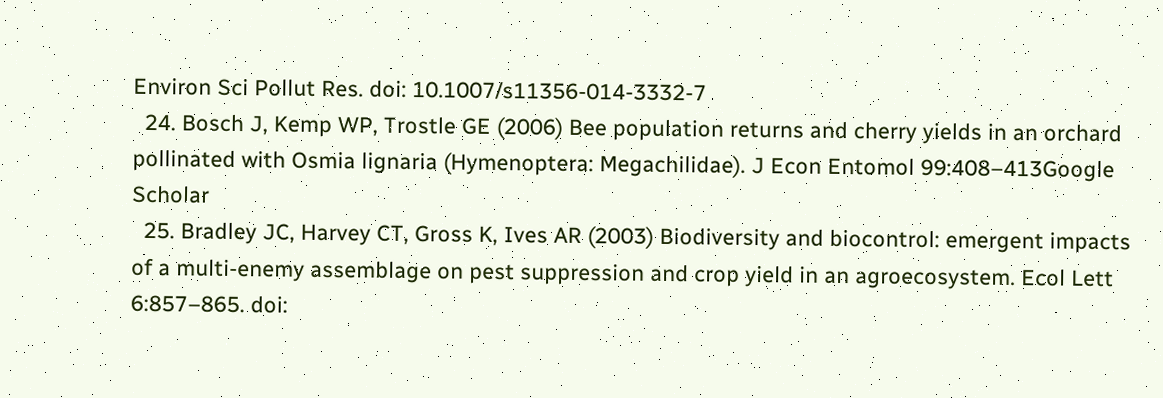Environ Sci Pollut Res. doi: 10.1007/s11356-014-3332-7
  24. Bosch J, Kemp WP, Trostle GE (2006) Bee population returns and cherry yields in an orchard pollinated with Osmia lignaria (Hymenoptera: Megachilidae). J Econ Entomol 99:408–413Google Scholar
  25. Bradley JC, Harvey CT, Gross K, Ives AR (2003) Biodiversity and biocontrol: emergent impacts of a multi-enemy assemblage on pest suppression and crop yield in an agroecosystem. Ecol Lett 6:857–865. doi: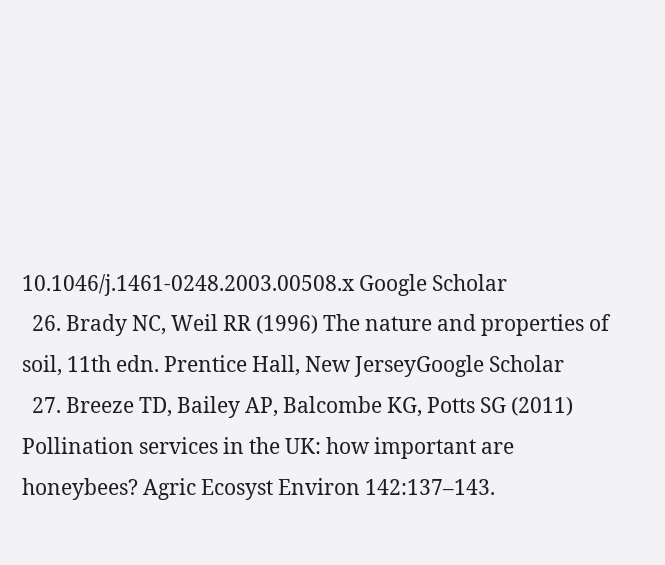10.1046/j.1461-0248.2003.00508.x Google Scholar
  26. Brady NC, Weil RR (1996) The nature and properties of soil, 11th edn. Prentice Hall, New JerseyGoogle Scholar
  27. Breeze TD, Bailey AP, Balcombe KG, Potts SG (2011) Pollination services in the UK: how important are honeybees? Agric Ecosyst Environ 142:137–143.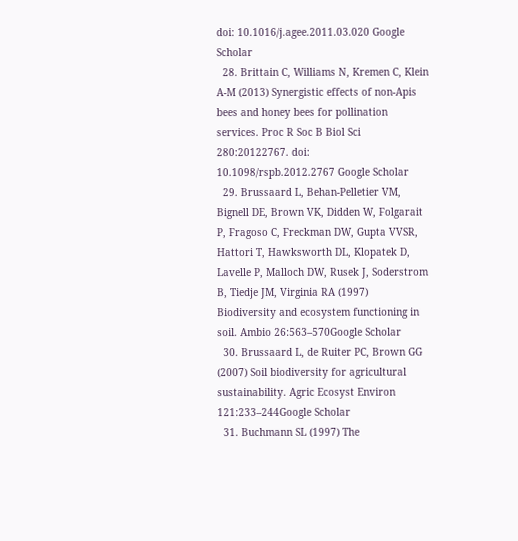doi: 10.1016/j.agee.2011.03.020 Google Scholar
  28. Brittain C, Williams N, Kremen C, Klein A-M (2013) Synergistic effects of non-Apis bees and honey bees for pollination services. Proc R Soc B Biol Sci 280:20122767. doi: 10.1098/rspb.2012.2767 Google Scholar
  29. Brussaard L, Behan-Pelletier VM, Bignell DE, Brown VK, Didden W, Folgarait P, Fragoso C, Freckman DW, Gupta VVSR, Hattori T, Hawksworth DL, Klopatek D, Lavelle P, Malloch DW, Rusek J, Soderstrom B, Tiedje JM, Virginia RA (1997) Biodiversity and ecosystem functioning in soil. Ambio 26:563–570Google Scholar
  30. Brussaard L, de Ruiter PC, Brown GG (2007) Soil biodiversity for agricultural sustainability. Agric Ecosyst Environ 121:233–244Google Scholar
  31. Buchmann SL (1997) The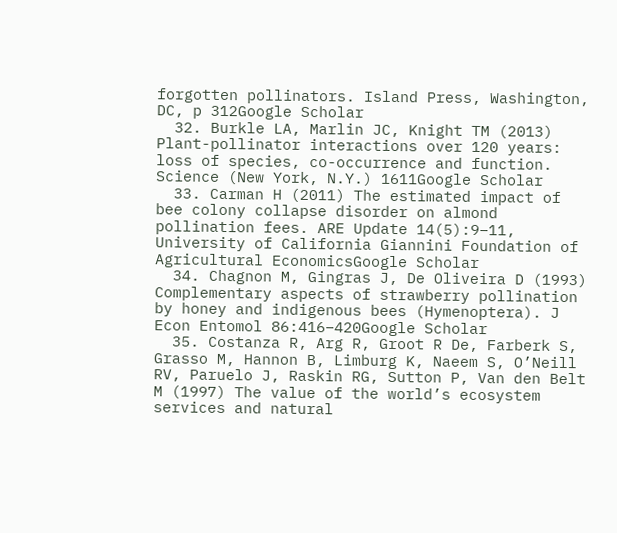forgotten pollinators. Island Press, Washington, DC, p 312Google Scholar
  32. Burkle LA, Marlin JC, Knight TM (2013) Plant-pollinator interactions over 120 years: loss of species, co-occurrence and function. Science (New York, N.Y.) 1611Google Scholar
  33. Carman H (2011) The estimated impact of bee colony collapse disorder on almond pollination fees. ARE Update 14(5):9–11, University of California Giannini Foundation of Agricultural EconomicsGoogle Scholar
  34. Chagnon M, Gingras J, De Oliveira D (1993) Complementary aspects of strawberry pollination by honey and indigenous bees (Hymenoptera). J Econ Entomol 86:416–420Google Scholar
  35. Costanza R, Arg R, Groot R De, Farberk S, Grasso M, Hannon B, Limburg K, Naeem S, O’Neill RV, Paruelo J, Raskin RG, Sutton P, Van den Belt M (1997) The value of the world’s ecosystem services and natural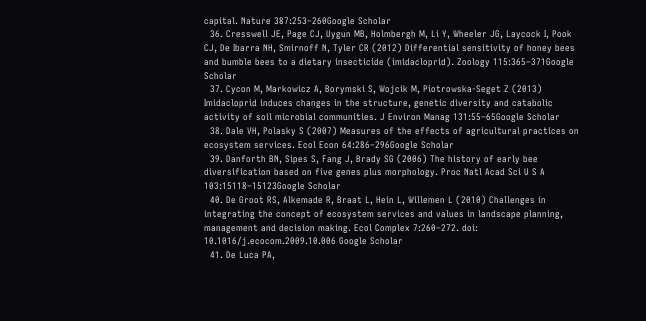capital. Nature 387:253–260Google Scholar
  36. Cresswell JE, Page CJ, Uygun MB, Holmbergh M, Li Y, Wheeler JG, Laycock I, Pook CJ, De Ibarra NH, Smirnoff N, Tyler CR (2012) Differential sensitivity of honey bees and bumble bees to a dietary insecticide (imidacloprid). Zoology 115:365–371Google Scholar
  37. Cycon M, Markowicz A, Borymski S, Wojcik M, Piotrowska-Seget Z (2013) Imidacloprid induces changes in the structure, genetic diversity and catabolic activity of soil microbial communities. J Environ Manag 131:55–65Google Scholar
  38. Dale VH, Polasky S (2007) Measures of the effects of agricultural practices on ecosystem services. Ecol Econ 64:286–296Google Scholar
  39. Danforth BN, Sipes S, Fang J, Brady SG (2006) The history of early bee diversification based on five genes plus morphology. Proc Natl Acad Sci U S A 103:15118–15123Google Scholar
  40. De Groot RS, Alkemade R, Braat L, Hein L, Willemen L (2010) Challenges in integrating the concept of ecosystem services and values in landscape planning, management and decision making. Ecol Complex 7:260–272. doi: 10.1016/j.ecocom.2009.10.006 Google Scholar
  41. De Luca PA,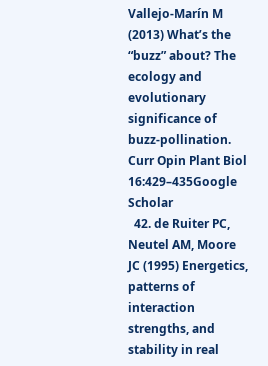Vallejo-Marín M (2013) What’s the “buzz” about? The ecology and evolutionary significance of buzz-pollination. Curr Opin Plant Biol 16:429–435Google Scholar
  42. de Ruiter PC, Neutel AM, Moore JC (1995) Energetics, patterns of interaction strengths, and stability in real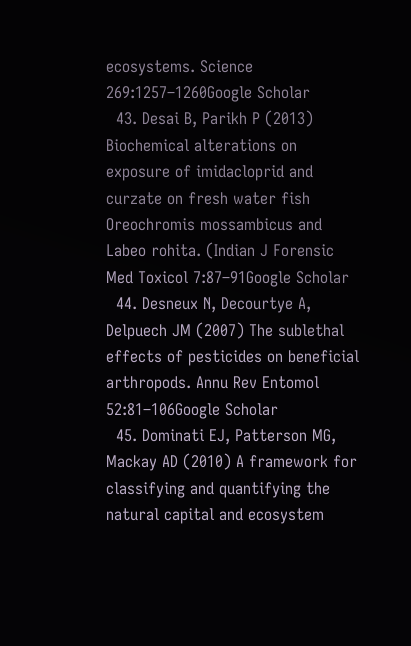ecosystems. Science 269:1257–1260Google Scholar
  43. Desai B, Parikh P (2013) Biochemical alterations on exposure of imidacloprid and curzate on fresh water fish Oreochromis mossambicus and Labeo rohita. (Indian J Forensic Med Toxicol 7:87–91Google Scholar
  44. Desneux N, Decourtye A, Delpuech JM (2007) The sublethal effects of pesticides on beneficial arthropods. Annu Rev Entomol 52:81–106Google Scholar
  45. Dominati EJ, Patterson MG, Mackay AD (2010) A framework for classifying and quantifying the natural capital and ecosystem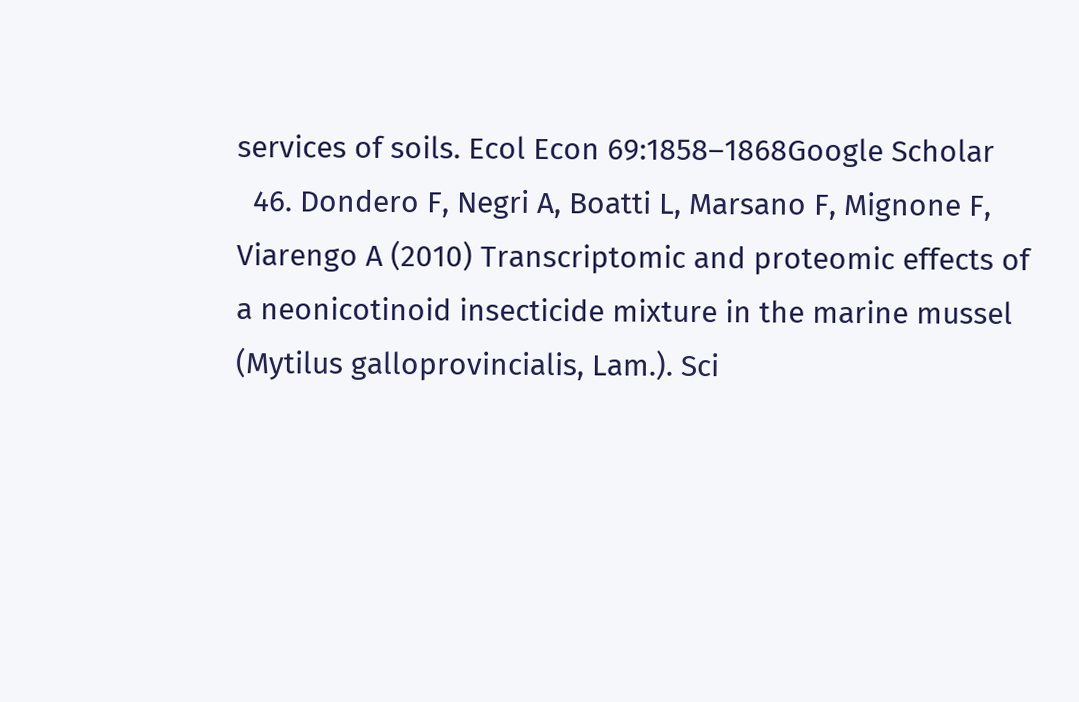services of soils. Ecol Econ 69:1858–1868Google Scholar
  46. Dondero F, Negri A, Boatti L, Marsano F, Mignone F, Viarengo A (2010) Transcriptomic and proteomic effects of a neonicotinoid insecticide mixture in the marine mussel (Mytilus galloprovincialis, Lam.). Sci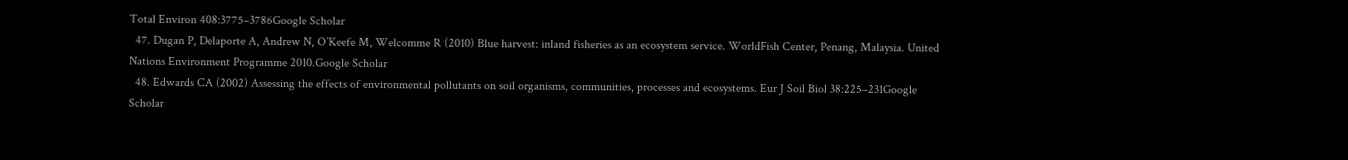Total Environ 408:3775–3786Google Scholar
  47. Dugan P, Delaporte A, Andrew N, O’Keefe M, Welcomme R (2010) Blue harvest: inland fisheries as an ecosystem service. WorldFish Center, Penang, Malaysia. United Nations Environment Programme 2010.Google Scholar
  48. Edwards CA (2002) Assessing the effects of environmental pollutants on soil organisms, communities, processes and ecosystems. Eur J Soil Biol 38:225–231Google Scholar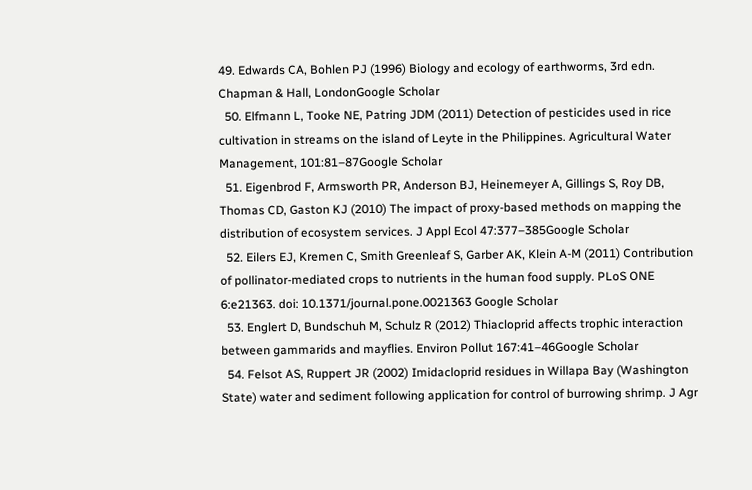49. Edwards CA, Bohlen PJ (1996) Biology and ecology of earthworms, 3rd edn. Chapman & Hall, LondonGoogle Scholar
  50. Elfmann L, Tooke NE, Patring JDM (2011) Detection of pesticides used in rice cultivation in streams on the island of Leyte in the Philippines. Agricultural Water Management, 101:81–87Google Scholar
  51. Eigenbrod F, Armsworth PR, Anderson BJ, Heinemeyer A, Gillings S, Roy DB, Thomas CD, Gaston KJ (2010) The impact of proxy-based methods on mapping the distribution of ecosystem services. J Appl Ecol 47:377–385Google Scholar
  52. Eilers EJ, Kremen C, Smith Greenleaf S, Garber AK, Klein A-M (2011) Contribution of pollinator-mediated crops to nutrients in the human food supply. PLoS ONE 6:e21363. doi: 10.1371/journal.pone.0021363 Google Scholar
  53. Englert D, Bundschuh M, Schulz R (2012) Thiacloprid affects trophic interaction between gammarids and mayflies. Environ Pollut 167:41–46Google Scholar
  54. Felsot AS, Ruppert JR (2002) Imidacloprid residues in Willapa Bay (Washington State) water and sediment following application for control of burrowing shrimp. J Agr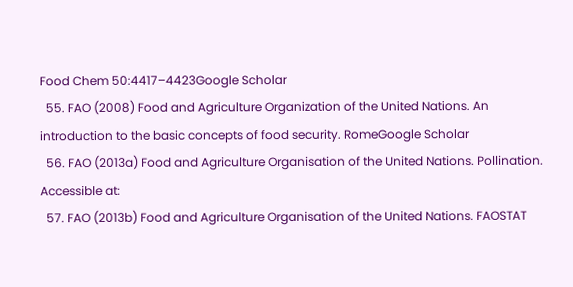Food Chem 50:4417–4423Google Scholar
  55. FAO (2008) Food and Agriculture Organization of the United Nations. An introduction to the basic concepts of food security. RomeGoogle Scholar
  56. FAO (2013a) Food and Agriculture Organisation of the United Nations. Pollination. Accessible at:
  57. FAO (2013b) Food and Agriculture Organisation of the United Nations. FAOSTAT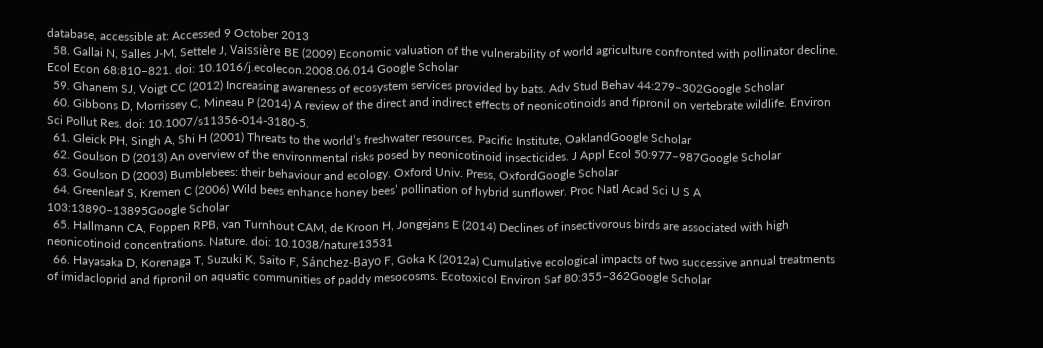database, accessible at: Accessed 9 October 2013
  58. Gallai N, Salles J-M, Settele J, Vaissière BE (2009) Economic valuation of the vulnerability of world agriculture confronted with pollinator decline. Ecol Econ 68:810–821. doi: 10.1016/j.ecolecon.2008.06.014 Google Scholar
  59. Ghanem SJ, Voigt CC (2012) Increasing awareness of ecosystem services provided by bats. Adv Stud Behav 44:279–302Google Scholar
  60. Gibbons D, Morrissey C, Mineau P (2014) A review of the direct and indirect effects of neonicotinoids and fipronil on vertebrate wildlife. Environ Sci Pollut Res. doi: 10.1007/s11356-014-3180-5.
  61. Gleick PH, Singh A, Shi H (2001) Threats to the world’s freshwater resources. Pacific Institute, OaklandGoogle Scholar
  62. Goulson D (2013) An overview of the environmental risks posed by neonicotinoid insecticides. J Appl Ecol 50:977–987Google Scholar
  63. Goulson D (2003) Bumblebees: their behaviour and ecology. Oxford Univ. Press, OxfordGoogle Scholar
  64. Greenleaf S, Kremen C (2006) Wild bees enhance honey bees’ pollination of hybrid sunflower. Proc Natl Acad Sci U S A 103:13890–13895Google Scholar
  65. Hallmann CA, Foppen RPB, van Turnhout CAM, de Kroon H, Jongejans E (2014) Declines of insectivorous birds are associated with high neonicotinoid concentrations. Nature. doi: 10.1038/nature13531
  66. Hayasaka D, Korenaga T, Suzuki K, Saito F, Sánchez-Bayo F, Goka K (2012a) Cumulative ecological impacts of two successive annual treatments of imidacloprid and fipronil on aquatic communities of paddy mesocosms. Ecotoxicol Environ Saf 80:355–362Google Scholar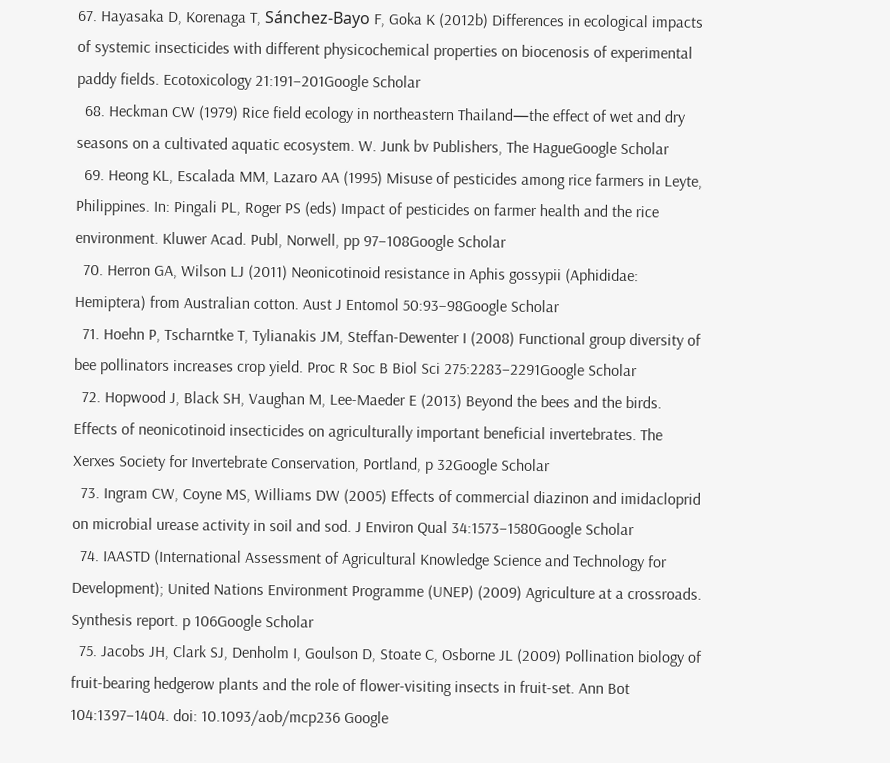67. Hayasaka D, Korenaga T, Sánchez-Bayo F, Goka K (2012b) Differences in ecological impacts of systemic insecticides with different physicochemical properties on biocenosis of experimental paddy fields. Ecotoxicology 21:191–201Google Scholar
  68. Heckman CW (1979) Rice field ecology in northeastern Thailand—the effect of wet and dry seasons on a cultivated aquatic ecosystem. W. Junk bv Publishers, The HagueGoogle Scholar
  69. Heong KL, Escalada MM, Lazaro AA (1995) Misuse of pesticides among rice farmers in Leyte, Philippines. In: Pingali PL, Roger PS (eds) Impact of pesticides on farmer health and the rice environment. Kluwer Acad. Publ, Norwell, pp 97–108Google Scholar
  70. Herron GA, Wilson LJ (2011) Neonicotinoid resistance in Aphis gossypii (Aphididae: Hemiptera) from Australian cotton. Aust J Entomol 50:93–98Google Scholar
  71. Hoehn P, Tscharntke T, Tylianakis JM, Steffan-Dewenter I (2008) Functional group diversity of bee pollinators increases crop yield. Proc R Soc B Biol Sci 275:2283–2291Google Scholar
  72. Hopwood J, Black SH, Vaughan M, Lee-Maeder E (2013) Beyond the bees and the birds. Effects of neonicotinoid insecticides on agriculturally important beneficial invertebrates. The Xerxes Society for Invertebrate Conservation, Portland, p 32Google Scholar
  73. Ingram CW, Coyne MS, Williams DW (2005) Effects of commercial diazinon and imidacloprid on microbial urease activity in soil and sod. J Environ Qual 34:1573–1580Google Scholar
  74. IAASTD (International Assessment of Agricultural Knowledge Science and Technology for Development); United Nations Environment Programme (UNEP) (2009) Agriculture at a crossroads. Synthesis report. p 106Google Scholar
  75. Jacobs JH, Clark SJ, Denholm I, Goulson D, Stoate C, Osborne JL (2009) Pollination biology of fruit-bearing hedgerow plants and the role of flower-visiting insects in fruit-set. Ann Bot 104:1397–1404. doi: 10.1093/aob/mcp236 Google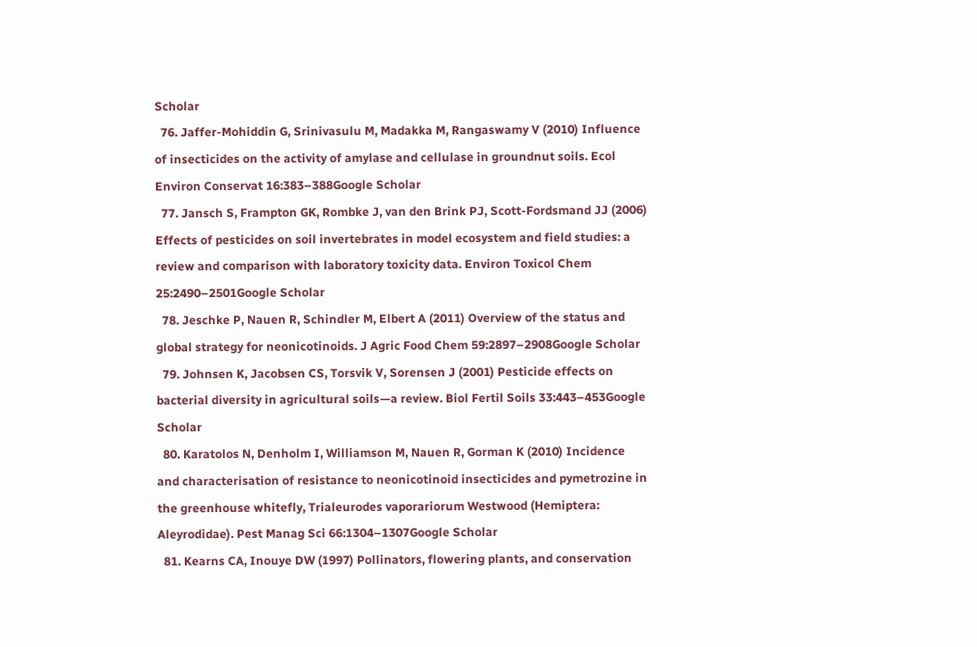Scholar
  76. Jaffer-Mohiddin G, Srinivasulu M, Madakka M, Rangaswamy V (2010) Influence of insecticides on the activity of amylase and cellulase in groundnut soils. Ecol Environ Conservat 16:383–388Google Scholar
  77. Jansch S, Frampton GK, Rombke J, van den Brink PJ, Scott-Fordsmand JJ (2006) Effects of pesticides on soil invertebrates in model ecosystem and field studies: a review and comparison with laboratory toxicity data. Environ Toxicol Chem 25:2490–2501Google Scholar
  78. Jeschke P, Nauen R, Schindler M, Elbert A (2011) Overview of the status and global strategy for neonicotinoids. J Agric Food Chem 59:2897–2908Google Scholar
  79. Johnsen K, Jacobsen CS, Torsvik V, Sorensen J (2001) Pesticide effects on bacterial diversity in agricultural soils—a review. Biol Fertil Soils 33:443–453Google Scholar
  80. Karatolos N, Denholm I, Williamson M, Nauen R, Gorman K (2010) Incidence and characterisation of resistance to neonicotinoid insecticides and pymetrozine in the greenhouse whitefly, Trialeurodes vaporariorum Westwood (Hemiptera: Aleyrodidae). Pest Manag Sci 66:1304–1307Google Scholar
  81. Kearns CA, Inouye DW (1997) Pollinators, flowering plants, and conservation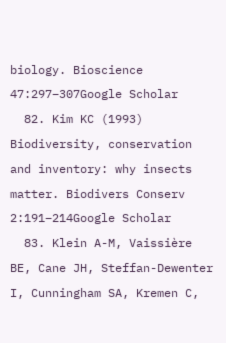biology. Bioscience 47:297–307Google Scholar
  82. Kim KC (1993) Biodiversity, conservation and inventory: why insects matter. Biodivers Conserv 2:191–214Google Scholar
  83. Klein A-M, Vaissière BE, Cane JH, Steffan-Dewenter I, Cunningham SA, Kremen C,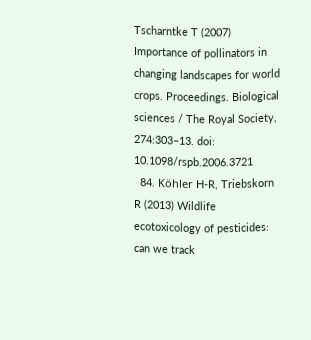Tscharntke T (2007) Importance of pollinators in changing landscapes for world crops. Proceedings. Biological sciences / The Royal Society, 274:303–13. doi: 10.1098/rspb.2006.3721
  84. Köhler H-R, Triebskorn R (2013) Wildlife ecotoxicology of pesticides: can we track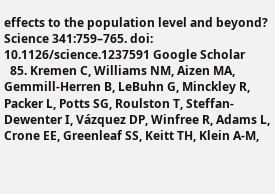effects to the population level and beyond? Science 341:759–765. doi: 10.1126/science.1237591 Google Scholar
  85. Kremen C, Williams NM, Aizen MA, Gemmill-Herren B, LeBuhn G, Minckley R, Packer L, Potts SG, Roulston T, Steffan-Dewenter I, Vázquez DP, Winfree R, Adams L, Crone EE, Greenleaf SS, Keitt TH, Klein A-M,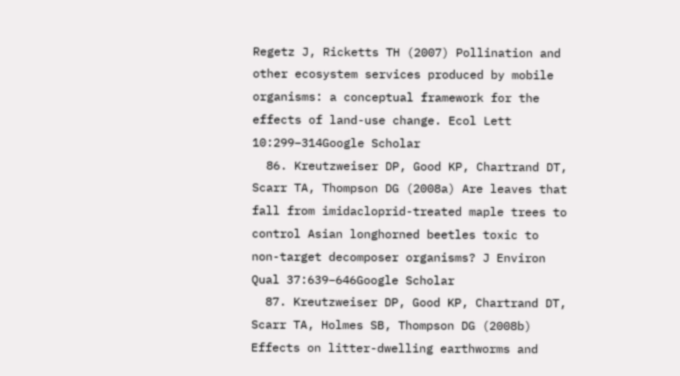Regetz J, Ricketts TH (2007) Pollination and other ecosystem services produced by mobile organisms: a conceptual framework for the effects of land-use change. Ecol Lett 10:299–314Google Scholar
  86. Kreutzweiser DP, Good KP, Chartrand DT, Scarr TA, Thompson DG (2008a) Are leaves that fall from imidacloprid-treated maple trees to control Asian longhorned beetles toxic to non-target decomposer organisms? J Environ Qual 37:639–646Google Scholar
  87. Kreutzweiser DP, Good KP, Chartrand DT, Scarr TA, Holmes SB, Thompson DG (2008b) Effects on litter-dwelling earthworms and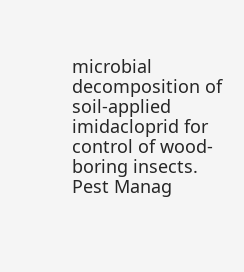microbial decomposition of soil-applied imidacloprid for control of wood-boring insects. Pest Manag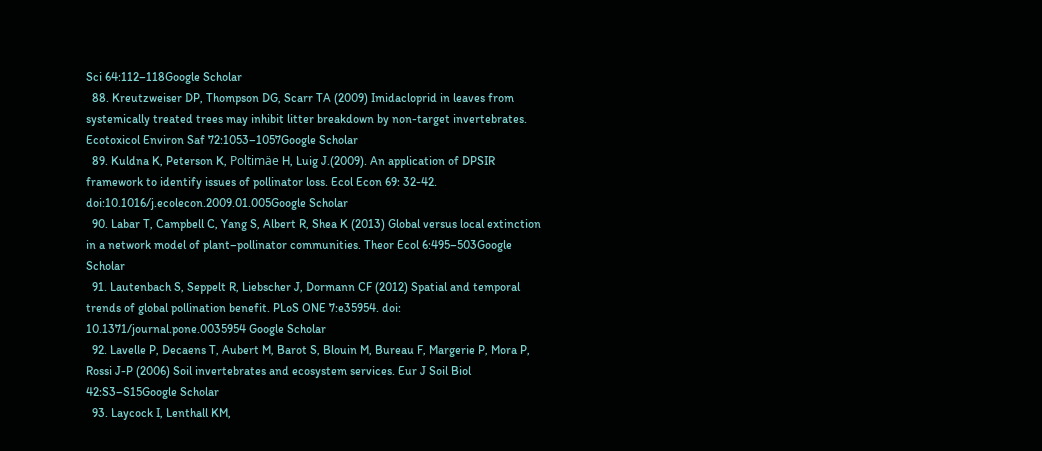Sci 64:112–118Google Scholar
  88. Kreutzweiser DP, Thompson DG, Scarr TA (2009) Imidacloprid in leaves from systemically treated trees may inhibit litter breakdown by non-target invertebrates. Ecotoxicol Environ Saf 72:1053–1057Google Scholar
  89. Kuldna K, Peterson K, Poltimäe H, Luig J.(2009). An application of DPSIR framework to identify issues of pollinator loss. Ecol Econ 69: 32-42. doi:10.1016/j.ecolecon.2009.01.005Google Scholar
  90. Labar T, Campbell C, Yang S, Albert R, Shea K (2013) Global versus local extinction in a network model of plant–pollinator communities. Theor Ecol 6:495–503Google Scholar
  91. Lautenbach S, Seppelt R, Liebscher J, Dormann CF (2012) Spatial and temporal trends of global pollination benefit. PLoS ONE 7:e35954. doi: 10.1371/journal.pone.0035954 Google Scholar
  92. Lavelle P, Decaens T, Aubert M, Barot S, Blouin M, Bureau F, Margerie P, Mora P, Rossi J-P (2006) Soil invertebrates and ecosystem services. Eur J Soil Biol 42:S3–S15Google Scholar
  93. Laycock I, Lenthall KM,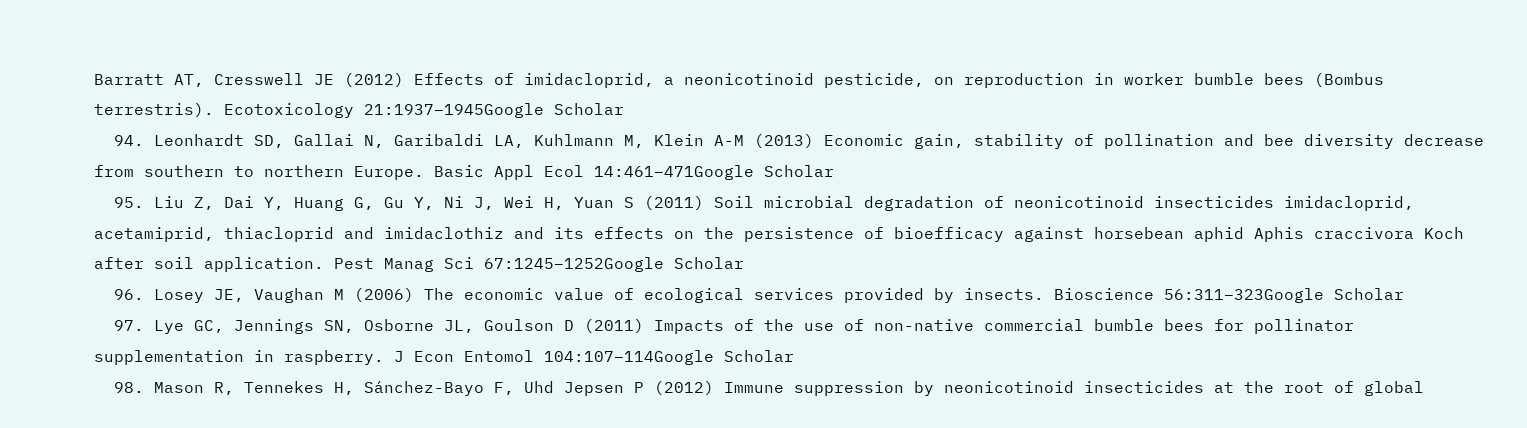Barratt AT, Cresswell JE (2012) Effects of imidacloprid, a neonicotinoid pesticide, on reproduction in worker bumble bees (Bombus terrestris). Ecotoxicology 21:1937–1945Google Scholar
  94. Leonhardt SD, Gallai N, Garibaldi LA, Kuhlmann M, Klein A-M (2013) Economic gain, stability of pollination and bee diversity decrease from southern to northern Europe. Basic Appl Ecol 14:461–471Google Scholar
  95. Liu Z, Dai Y, Huang G, Gu Y, Ni J, Wei H, Yuan S (2011) Soil microbial degradation of neonicotinoid insecticides imidacloprid, acetamiprid, thiacloprid and imidaclothiz and its effects on the persistence of bioefficacy against horsebean aphid Aphis craccivora Koch after soil application. Pest Manag Sci 67:1245–1252Google Scholar
  96. Losey JE, Vaughan M (2006) The economic value of ecological services provided by insects. Bioscience 56:311–323Google Scholar
  97. Lye GC, Jennings SN, Osborne JL, Goulson D (2011) Impacts of the use of non-native commercial bumble bees for pollinator supplementation in raspberry. J Econ Entomol 104:107–114Google Scholar
  98. Mason R, Tennekes H, Sánchez-Bayo F, Uhd Jepsen P (2012) Immune suppression by neonicotinoid insecticides at the root of global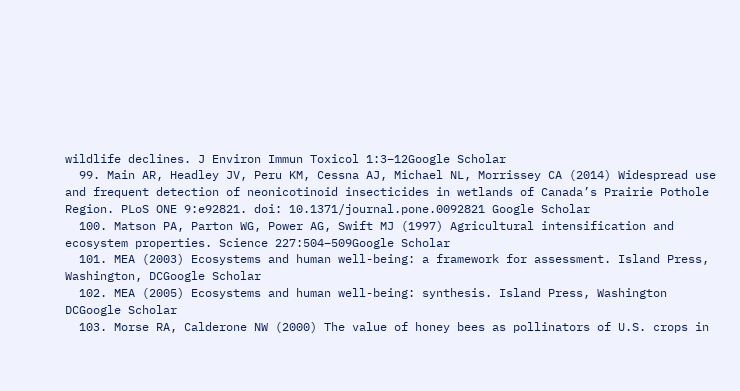wildlife declines. J Environ Immun Toxicol 1:3–12Google Scholar
  99. Main AR, Headley JV, Peru KM, Cessna AJ, Michael NL, Morrissey CA (2014) Widespread use and frequent detection of neonicotinoid insecticides in wetlands of Canada’s Prairie Pothole Region. PLoS ONE 9:e92821. doi: 10.1371/journal.pone.0092821 Google Scholar
  100. Matson PA, Parton WG, Power AG, Swift MJ (1997) Agricultural intensification and ecosystem properties. Science 227:504–509Google Scholar
  101. MEA (2003) Ecosystems and human well-being: a framework for assessment. Island Press, Washington, DCGoogle Scholar
  102. MEA (2005) Ecosystems and human well-being: synthesis. Island Press, Washington DCGoogle Scholar
  103. Morse RA, Calderone NW (2000) The value of honey bees as pollinators of U.S. crops in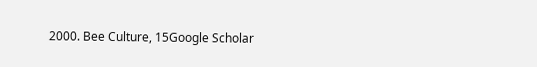2000. Bee Culture, 15Google Scholar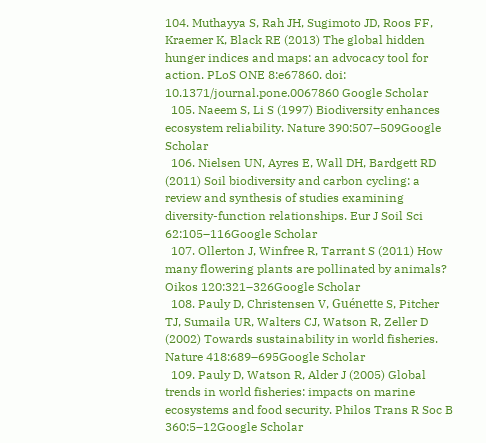104. Muthayya S, Rah JH, Sugimoto JD, Roos FF, Kraemer K, Black RE (2013) The global hidden hunger indices and maps: an advocacy tool for action. PLoS ONE 8:e67860. doi: 10.1371/journal.pone.0067860 Google Scholar
  105. Naeem S, Li S (1997) Biodiversity enhances ecosystem reliability. Nature 390:507–509Google Scholar
  106. Nielsen UN, Ayres E, Wall DH, Bardgett RD (2011) Soil biodiversity and carbon cycling: a review and synthesis of studies examining diversity-function relationships. Eur J Soil Sci 62:105–116Google Scholar
  107. Ollerton J, Winfree R, Tarrant S (2011) How many flowering plants are pollinated by animals? Oikos 120:321–326Google Scholar
  108. Pauly D, Christensen V, Guénette S, Pitcher TJ, Sumaila UR, Walters CJ, Watson R, Zeller D (2002) Towards sustainability in world fisheries. Nature 418:689–695Google Scholar
  109. Pauly D, Watson R, Alder J (2005) Global trends in world fisheries: impacts on marine ecosystems and food security. Philos Trans R Soc B 360:5–12Google Scholar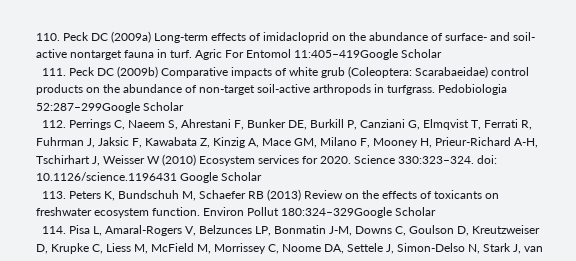110. Peck DC (2009a) Long-term effects of imidacloprid on the abundance of surface- and soil-active nontarget fauna in turf. Agric For Entomol 11:405–419Google Scholar
  111. Peck DC (2009b) Comparative impacts of white grub (Coleoptera: Scarabaeidae) control products on the abundance of non-target soil-active arthropods in turfgrass. Pedobiologia 52:287–299Google Scholar
  112. Perrings C, Naeem S, Ahrestani F, Bunker DE, Burkill P, Canziani G, Elmqvist T, Ferrati R, Fuhrman J, Jaksic F, Kawabata Z, Kinzig A, Mace GM, Milano F, Mooney H, Prieur-Richard A-H, Tschirhart J, Weisser W (2010) Ecosystem services for 2020. Science 330:323–324. doi: 10.1126/science.1196431 Google Scholar
  113. Peters K, Bundschuh M, Schaefer RB (2013) Review on the effects of toxicants on freshwater ecosystem function. Environ Pollut 180:324–329Google Scholar
  114. Pisa L, Amaral-Rogers V, Belzunces LP, Bonmatin J-M, Downs C, Goulson D, Kreutzweiser D, Krupke C, Liess M, McField M, Morrissey C, Noome DA, Settele J, Simon-Delso N, Stark J, van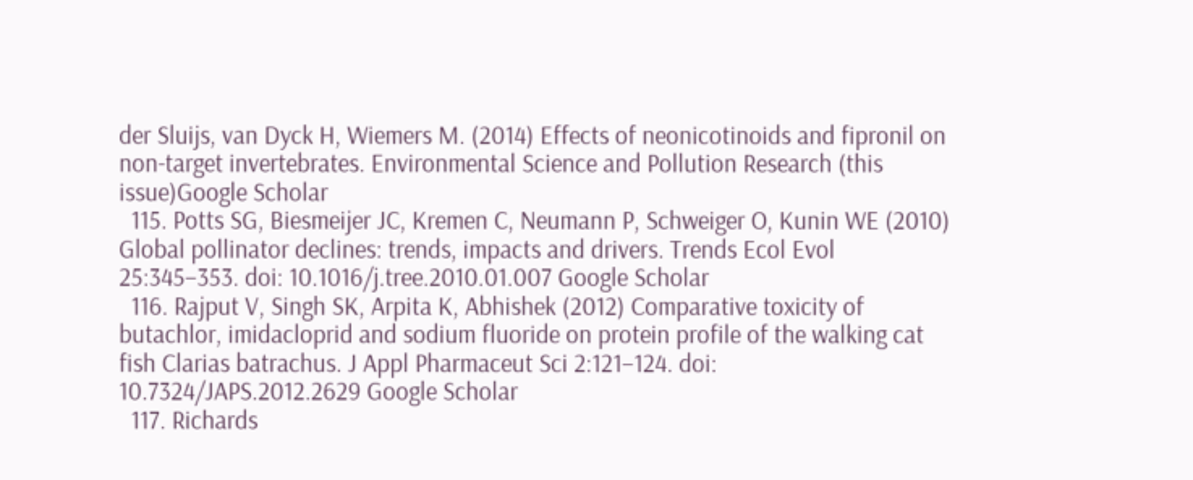der Sluijs, van Dyck H, Wiemers M. (2014) Effects of neonicotinoids and fipronil on non-target invertebrates. Environmental Science and Pollution Research (this issue)Google Scholar
  115. Potts SG, Biesmeijer JC, Kremen C, Neumann P, Schweiger O, Kunin WE (2010) Global pollinator declines: trends, impacts and drivers. Trends Ecol Evol 25:345–353. doi: 10.1016/j.tree.2010.01.007 Google Scholar
  116. Rajput V, Singh SK, Arpita K, Abhishek (2012) Comparative toxicity of butachlor, imidacloprid and sodium fluoride on protein profile of the walking cat fish Clarias batrachus. J Appl Pharmaceut Sci 2:121–124. doi: 10.7324/JAPS.2012.2629 Google Scholar
  117. Richards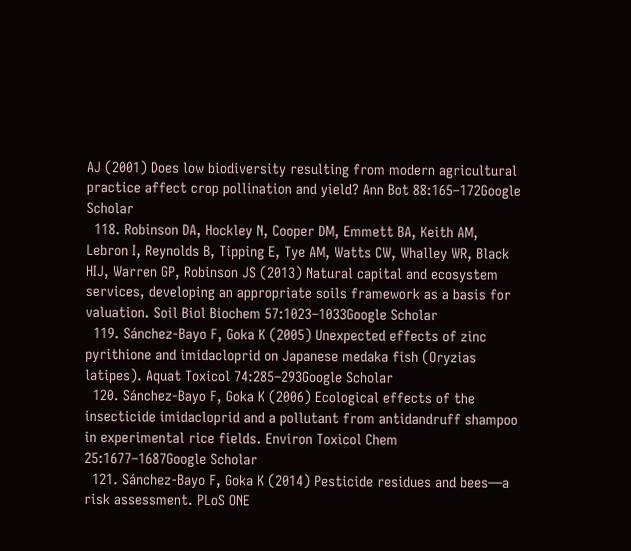AJ (2001) Does low biodiversity resulting from modern agricultural practice affect crop pollination and yield? Ann Bot 88:165–172Google Scholar
  118. Robinson DA, Hockley N, Cooper DM, Emmett BA, Keith AM, Lebron I, Reynolds B, Tipping E, Tye AM, Watts CW, Whalley WR, Black HIJ, Warren GP, Robinson JS (2013) Natural capital and ecosystem services, developing an appropriate soils framework as a basis for valuation. Soil Biol Biochem 57:1023–1033Google Scholar
  119. Sánchez-Bayo F, Goka K (2005) Unexpected effects of zinc pyrithione and imidacloprid on Japanese medaka fish (Oryzias latipes). Aquat Toxicol 74:285–293Google Scholar
  120. Sánchez-Bayo F, Goka K (2006) Ecological effects of the insecticide imidacloprid and a pollutant from antidandruff shampoo in experimental rice fields. Environ Toxicol Chem 25:1677–1687Google Scholar
  121. Sánchez-Bayo F, Goka K (2014) Pesticide residues and bees—a risk assessment. PLoS ONE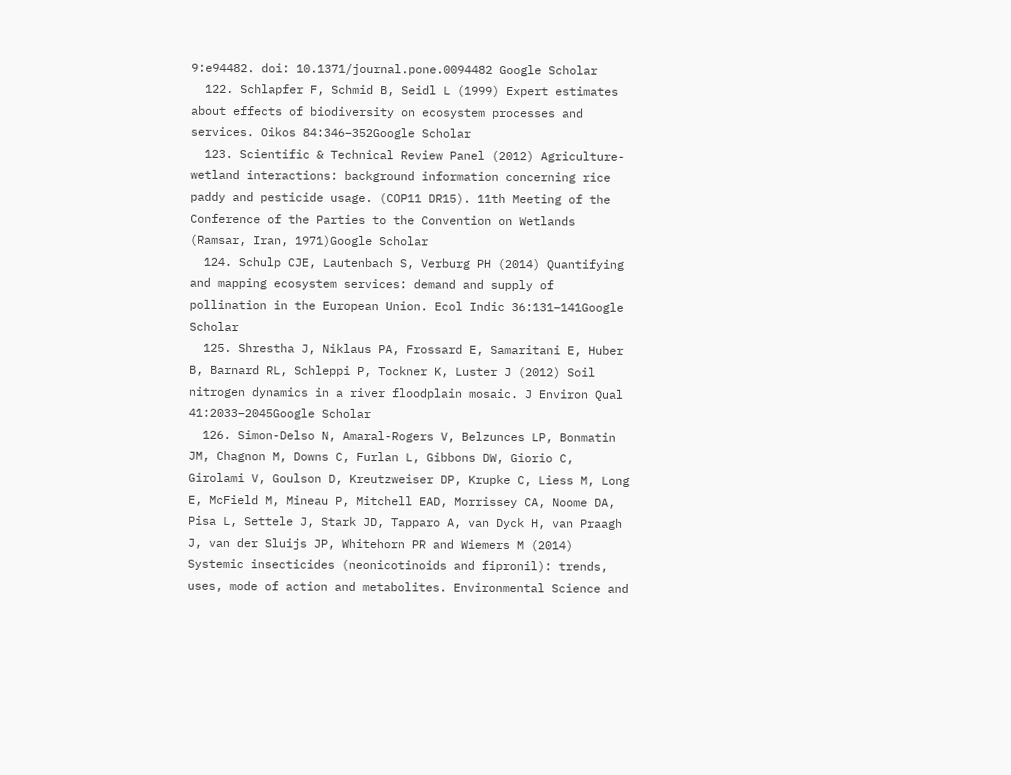9:e94482. doi: 10.1371/journal.pone.0094482 Google Scholar
  122. Schlapfer F, Schmid B, Seidl L (1999) Expert estimates about effects of biodiversity on ecosystem processes and services. Oikos 84:346–352Google Scholar
  123. Scientific & Technical Review Panel (2012) Agriculture-wetland interactions: background information concerning rice paddy and pesticide usage. (COP11 DR15). 11th Meeting of the Conference of the Parties to the Convention on Wetlands (Ramsar, Iran, 1971)Google Scholar
  124. Schulp CJE, Lautenbach S, Verburg PH (2014) Quantifying and mapping ecosystem services: demand and supply of pollination in the European Union. Ecol Indic 36:131–141Google Scholar
  125. Shrestha J, Niklaus PA, Frossard E, Samaritani E, Huber B, Barnard RL, Schleppi P, Tockner K, Luster J (2012) Soil nitrogen dynamics in a river floodplain mosaic. J Environ Qual 41:2033–2045Google Scholar
  126. Simon-Delso N, Amaral-Rogers V, Belzunces LP, Bonmatin JM, Chagnon M, Downs C, Furlan L, Gibbons DW, Giorio C, Girolami V, Goulson D, Kreutzweiser DP, Krupke C, Liess M, Long E, McField M, Mineau P, Mitchell EAD, Morrissey CA, Noome DA, Pisa L, Settele J, Stark JD, Tapparo A, van Dyck H, van Praagh J, van der Sluijs JP, Whitehorn PR and Wiemers M (2014) Systemic insecticides (neonicotinoids and fipronil): trends, uses, mode of action and metabolites. Environmental Science and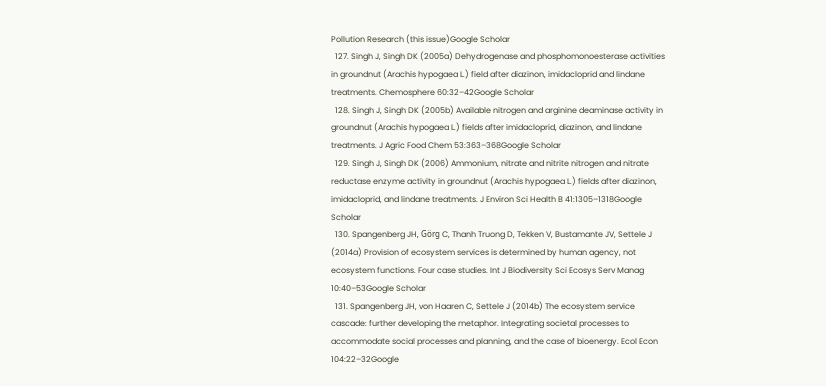Pollution Research (this issue)Google Scholar
  127. Singh J, Singh DK (2005a) Dehydrogenase and phosphomonoesterase activities in groundnut (Arachis hypogaea L.) field after diazinon, imidacloprid and lindane treatments. Chemosphere 60:32–42Google Scholar
  128. Singh J, Singh DK (2005b) Available nitrogen and arginine deaminase activity in groundnut (Arachis hypogaea L.) fields after imidacloprid, diazinon, and lindane treatments. J Agric Food Chem 53:363–368Google Scholar
  129. Singh J, Singh DK (2006) Ammonium, nitrate and nitrite nitrogen and nitrate reductase enzyme activity in groundnut (Arachis hypogaea L.) fields after diazinon, imidacloprid, and lindane treatments. J Environ Sci Health B 41:1305–1318Google Scholar
  130. Spangenberg JH, Görg C, Thanh Truong D, Tekken V, Bustamante JV, Settele J (2014a) Provision of ecosystem services is determined by human agency, not ecosystem functions. Four case studies. Int J Biodiversity Sci Ecosys Serv Manag 10:40–53Google Scholar
  131. Spangenberg JH, von Haaren C, Settele J (2014b) The ecosystem service cascade: further developing the metaphor. Integrating societal processes to accommodate social processes and planning, and the case of bioenergy. Ecol Econ 104:22–32Google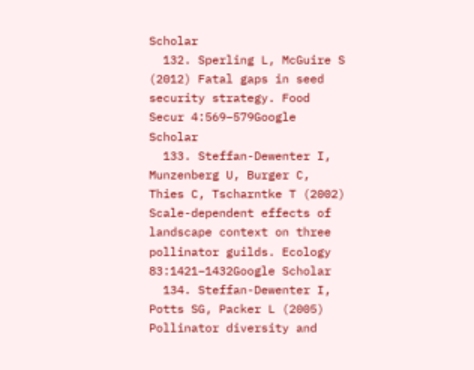Scholar
  132. Sperling L, McGuire S (2012) Fatal gaps in seed security strategy. Food Secur 4:569–579Google Scholar
  133. Steffan-Dewenter I, Munzenberg U, Burger C, Thies C, Tscharntke T (2002) Scale-dependent effects of landscape context on three pollinator guilds. Ecology 83:1421–1432Google Scholar
  134. Steffan-Dewenter I, Potts SG, Packer L (2005) Pollinator diversity and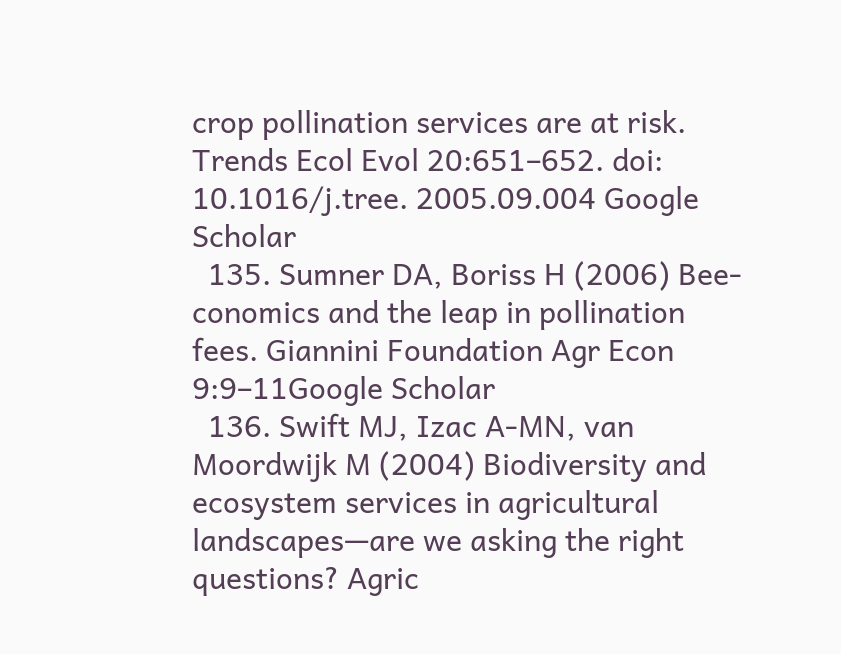crop pollination services are at risk. Trends Ecol Evol 20:651–652. doi: 10.1016/j.tree. 2005.09.004 Google Scholar
  135. Sumner DA, Boriss H (2006) Bee-conomics and the leap in pollination fees. Giannini Foundation Agr Econ 9:9–11Google Scholar
  136. Swift MJ, Izac A-MN, van Moordwijk M (2004) Biodiversity and ecosystem services in agricultural landscapes—are we asking the right questions? Agric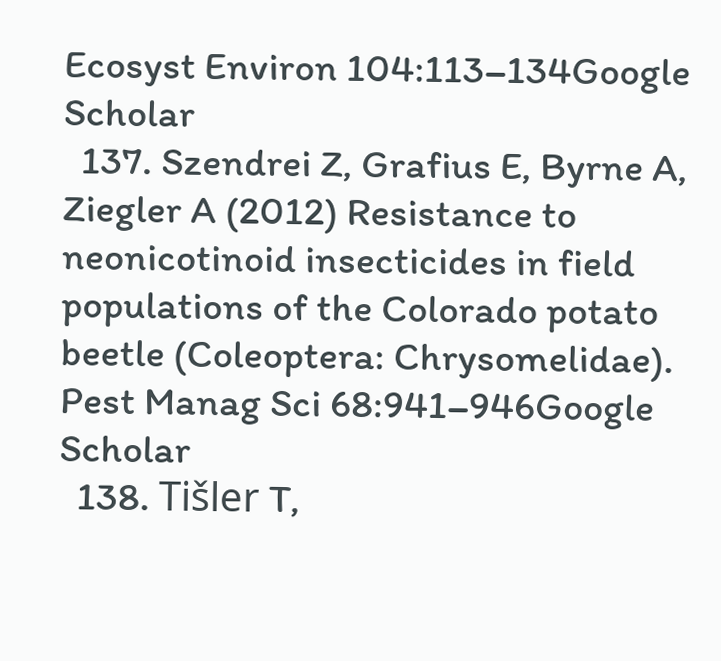Ecosyst Environ 104:113–134Google Scholar
  137. Szendrei Z, Grafius E, Byrne A, Ziegler A (2012) Resistance to neonicotinoid insecticides in field populations of the Colorado potato beetle (Coleoptera: Chrysomelidae). Pest Manag Sci 68:941–946Google Scholar
  138. Tišler T,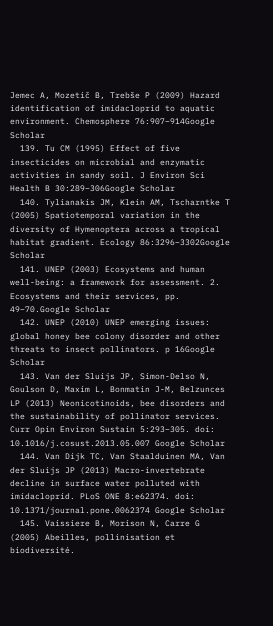Jemec A, Mozetič B, Trebše P (2009) Hazard identification of imidacloprid to aquatic environment. Chemosphere 76:907–914Google Scholar
  139. Tu CM (1995) Effect of five insecticides on microbial and enzymatic activities in sandy soil. J Environ Sci Health B 30:289–306Google Scholar
  140. Tylianakis JM, Klein AM, Tscharntke T (2005) Spatiotemporal variation in the diversity of Hymenoptera across a tropical habitat gradient. Ecology 86:3296–3302Google Scholar
  141. UNEP (2003) Ecosystems and human well-being: a framework for assessment. 2. Ecosystems and their services, pp. 49–70.Google Scholar
  142. UNEP (2010) UNEP emerging issues: global honey bee colony disorder and other threats to insect pollinators. p 16Google Scholar
  143. Van der Sluijs JP, Simon-Delso N, Goulson D, Maxim L, Bonmatin J-M, Belzunces LP (2013) Neonicotinoids, bee disorders and the sustainability of pollinator services. Curr Opin Environ Sustain 5:293–305. doi: 10.1016/j.cosust.2013.05.007 Google Scholar
  144. Van Dijk TC, Van Staalduinen MA, Van der Sluijs JP (2013) Macro-invertebrate decline in surface water polluted with imidacloprid. PLoS ONE 8:e62374. doi: 10.1371/journal.pone.0062374 Google Scholar
  145. Vaissiere B, Morison N, Carre G (2005) Abeilles, pollinisation et biodiversité.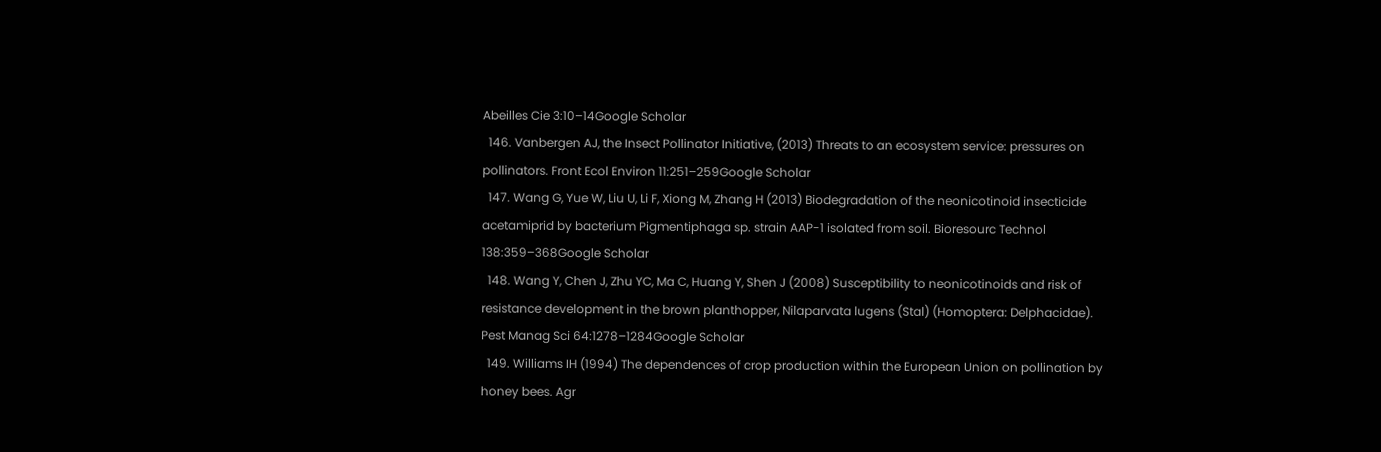Abeilles Cie 3:10–14Google Scholar
  146. Vanbergen AJ, the Insect Pollinator Initiative, (2013) Threats to an ecosystem service: pressures on pollinators. Front Ecol Environ 11:251–259Google Scholar
  147. Wang G, Yue W, Liu U, Li F, Xiong M, Zhang H (2013) Biodegradation of the neonicotinoid insecticide acetamiprid by bacterium Pigmentiphaga sp. strain AAP-1 isolated from soil. Bioresourc Technol 138:359–368Google Scholar
  148. Wang Y, Chen J, Zhu YC, Ma C, Huang Y, Shen J (2008) Susceptibility to neonicotinoids and risk of resistance development in the brown planthopper, Nilaparvata lugens (Stal) (Homoptera: Delphacidae). Pest Manag Sci 64:1278–1284Google Scholar
  149. Williams IH (1994) The dependences of crop production within the European Union on pollination by honey bees. Agr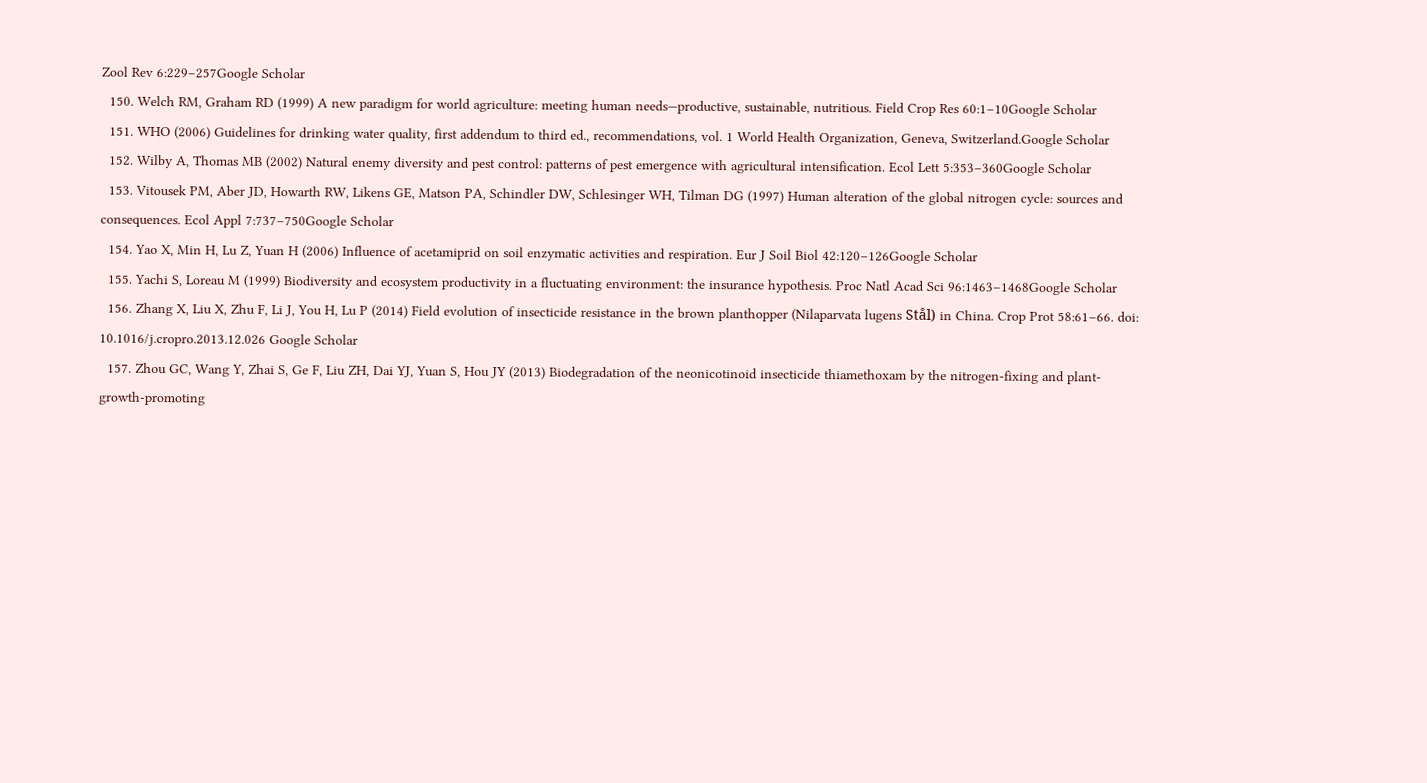Zool Rev 6:229–257Google Scholar
  150. Welch RM, Graham RD (1999) A new paradigm for world agriculture: meeting human needs—productive, sustainable, nutritious. Field Crop Res 60:1–10Google Scholar
  151. WHO (2006) Guidelines for drinking water quality, first addendum to third ed., recommendations, vol. 1 World Health Organization, Geneva, Switzerland.Google Scholar
  152. Wilby A, Thomas MB (2002) Natural enemy diversity and pest control: patterns of pest emergence with agricultural intensification. Ecol Lett 5:353–360Google Scholar
  153. Vitousek PM, Aber JD, Howarth RW, Likens GE, Matson PA, Schindler DW, Schlesinger WH, Tilman DG (1997) Human alteration of the global nitrogen cycle: sources and consequences. Ecol Appl 7:737–750Google Scholar
  154. Yao X, Min H, Lu Z, Yuan H (2006) Influence of acetamiprid on soil enzymatic activities and respiration. Eur J Soil Biol 42:120–126Google Scholar
  155. Yachi S, Loreau M (1999) Biodiversity and ecosystem productivity in a fluctuating environment: the insurance hypothesis. Proc Natl Acad Sci 96:1463–1468Google Scholar
  156. Zhang X, Liu X, Zhu F, Li J, You H, Lu P (2014) Field evolution of insecticide resistance in the brown planthopper (Nilaparvata lugens Stål) in China. Crop Prot 58:61–66. doi: 10.1016/j.cropro.2013.12.026 Google Scholar
  157. Zhou GC, Wang Y, Zhai S, Ge F, Liu ZH, Dai YJ, Yuan S, Hou JY (2013) Biodegradation of the neonicotinoid insecticide thiamethoxam by the nitrogen-fixing and plant-growth-promoting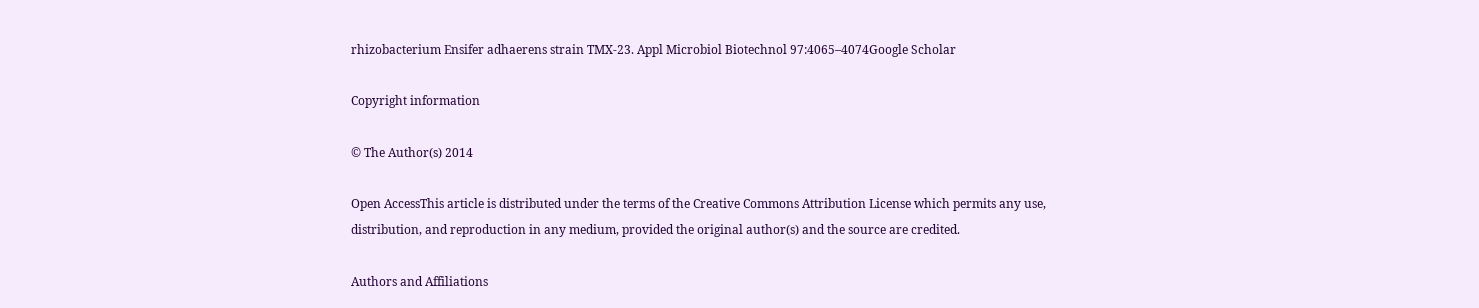rhizobacterium Ensifer adhaerens strain TMX-23. Appl Microbiol Biotechnol 97:4065–4074Google Scholar

Copyright information

© The Author(s) 2014

Open AccessThis article is distributed under the terms of the Creative Commons Attribution License which permits any use, distribution, and reproduction in any medium, provided the original author(s) and the source are credited.

Authors and Affiliations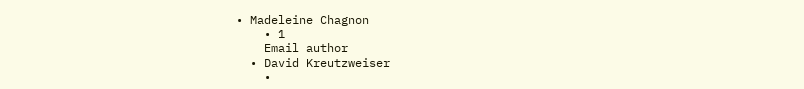• Madeleine Chagnon
    • 1
    Email author
  • David Kreutzweiser
    •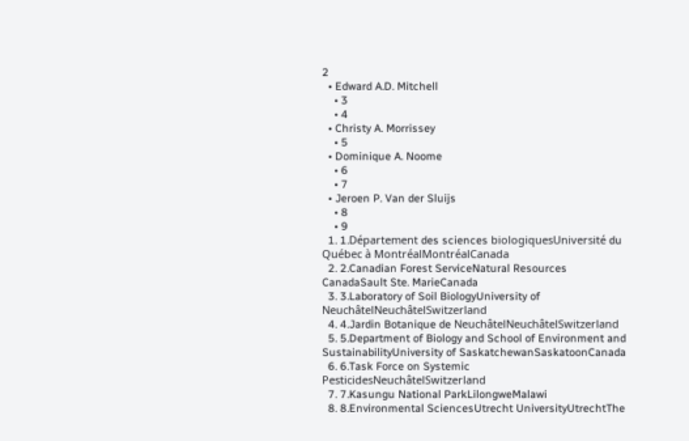2
  • Edward A.D. Mitchell
    • 3
    • 4
  • Christy A. Morrissey
    • 5
  • Dominique A. Noome
    • 6
    • 7
  • Jeroen P. Van der Sluijs
    • 8
    • 9
  1. 1.Département des sciences biologiquesUniversité du Québec à MontréalMontréalCanada
  2. 2.Canadian Forest ServiceNatural Resources CanadaSault Ste. MarieCanada
  3. 3.Laboratory of Soil BiologyUniversity of NeuchâtelNeuchâtelSwitzerland
  4. 4.Jardin Botanique de NeuchâtelNeuchâtelSwitzerland
  5. 5.Department of Biology and School of Environment and SustainabilityUniversity of SaskatchewanSaskatoonCanada
  6. 6.Task Force on Systemic PesticidesNeuchâtelSwitzerland
  7. 7.Kasungu National ParkLilongweMalawi
  8. 8.Environmental SciencesUtrecht UniversityUtrechtThe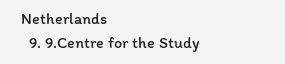Netherlands
  9. 9.Centre for the Study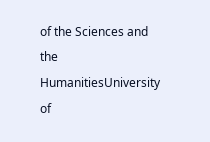of the Sciences and the HumanitiesUniversity of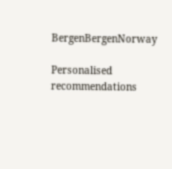BergenBergenNorway

Personalised recommendations